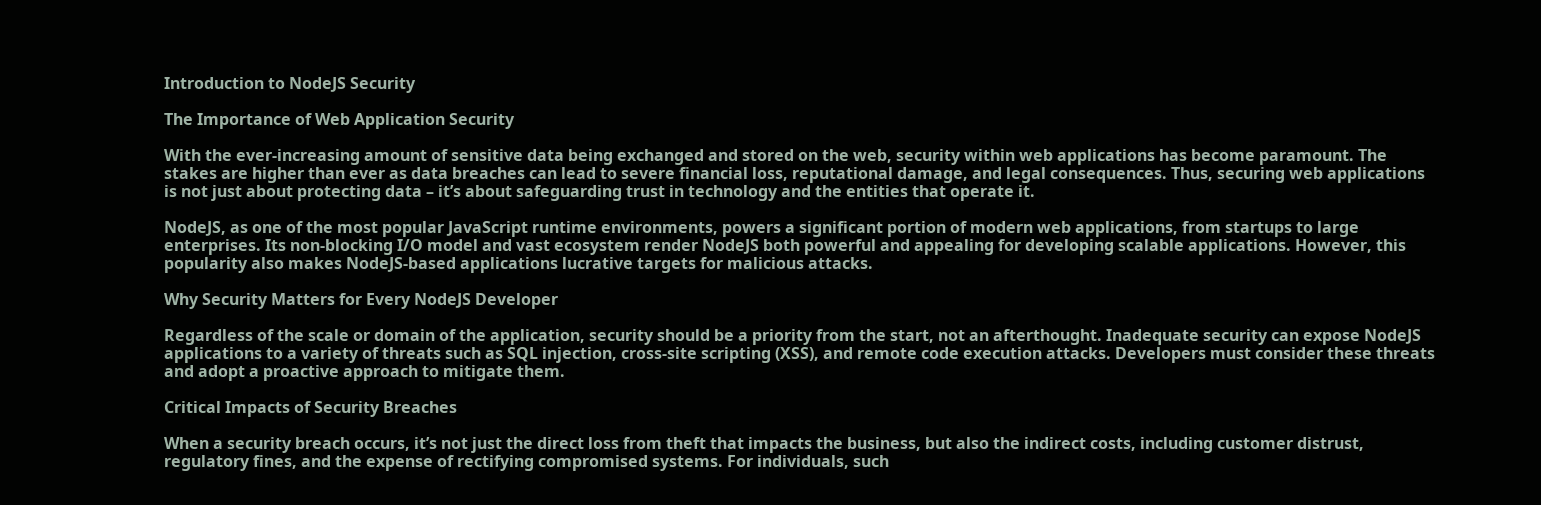Introduction to NodeJS Security

The Importance of Web Application Security

With the ever-increasing amount of sensitive data being exchanged and stored on the web, security within web applications has become paramount. The stakes are higher than ever as data breaches can lead to severe financial loss, reputational damage, and legal consequences. Thus, securing web applications is not just about protecting data – it’s about safeguarding trust in technology and the entities that operate it.

NodeJS, as one of the most popular JavaScript runtime environments, powers a significant portion of modern web applications, from startups to large enterprises. Its non-blocking I/O model and vast ecosystem render NodeJS both powerful and appealing for developing scalable applications. However, this popularity also makes NodeJS-based applications lucrative targets for malicious attacks.

Why Security Matters for Every NodeJS Developer

Regardless of the scale or domain of the application, security should be a priority from the start, not an afterthought. Inadequate security can expose NodeJS applications to a variety of threats such as SQL injection, cross-site scripting (XSS), and remote code execution attacks. Developers must consider these threats and adopt a proactive approach to mitigate them.

Critical Impacts of Security Breaches

When a security breach occurs, it’s not just the direct loss from theft that impacts the business, but also the indirect costs, including customer distrust, regulatory fines, and the expense of rectifying compromised systems. For individuals, such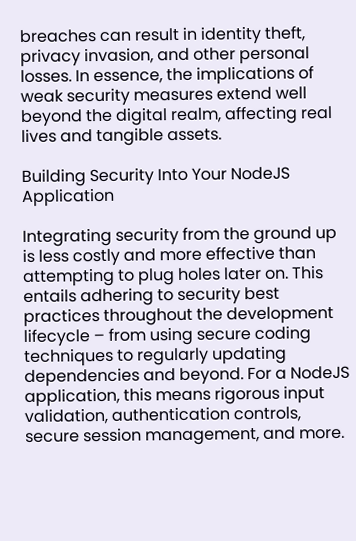breaches can result in identity theft, privacy invasion, and other personal losses. In essence, the implications of weak security measures extend well beyond the digital realm, affecting real lives and tangible assets.

Building Security Into Your NodeJS Application

Integrating security from the ground up is less costly and more effective than attempting to plug holes later on. This entails adhering to security best practices throughout the development lifecycle – from using secure coding techniques to regularly updating dependencies and beyond. For a NodeJS application, this means rigorous input validation, authentication controls, secure session management, and more.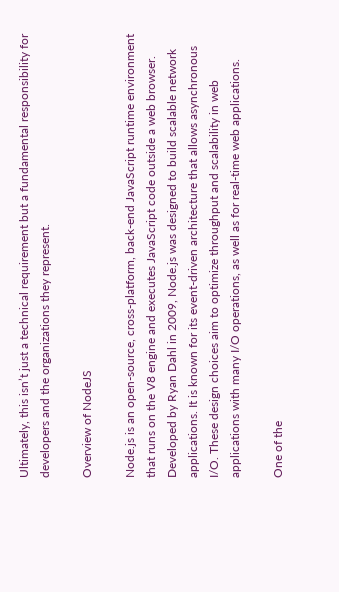Ultimately, this isn’t just a technical requirement but a fundamental responsibility for developers and the organizations they represent.

Overview of NodeJS

Node.js is an open-source, cross-platform, back-end JavaScript runtime environment that runs on the V8 engine and executes JavaScript code outside a web browser. Developed by Ryan Dahl in 2009, Node.js was designed to build scalable network applications. It is known for its event-driven architecture that allows asynchronous I/O. These design choices aim to optimize throughput and scalability in web applications with many I/O operations, as well as for real-time web applications.

One of the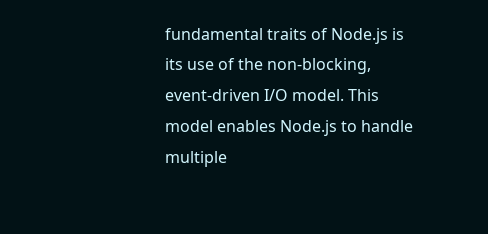fundamental traits of Node.js is its use of the non-blocking, event-driven I/O model. This model enables Node.js to handle multiple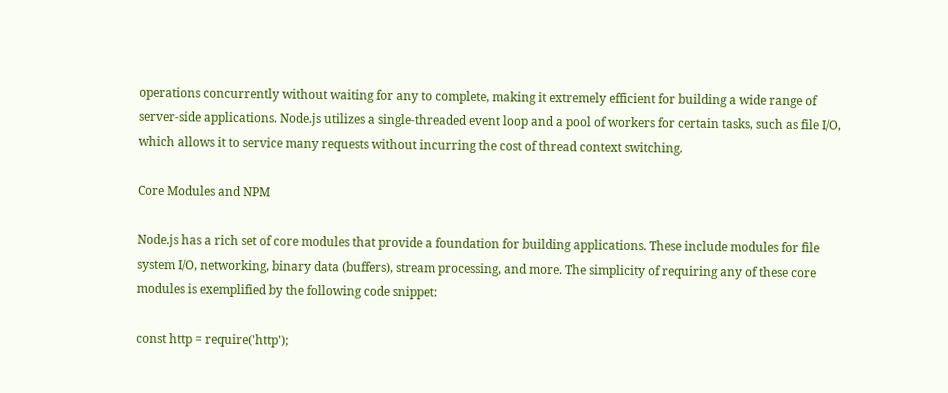operations concurrently without waiting for any to complete, making it extremely efficient for building a wide range of server-side applications. Node.js utilizes a single-threaded event loop and a pool of workers for certain tasks, such as file I/O, which allows it to service many requests without incurring the cost of thread context switching.

Core Modules and NPM

Node.js has a rich set of core modules that provide a foundation for building applications. These include modules for file system I/O, networking, binary data (buffers), stream processing, and more. The simplicity of requiring any of these core modules is exemplified by the following code snippet:

const http = require('http');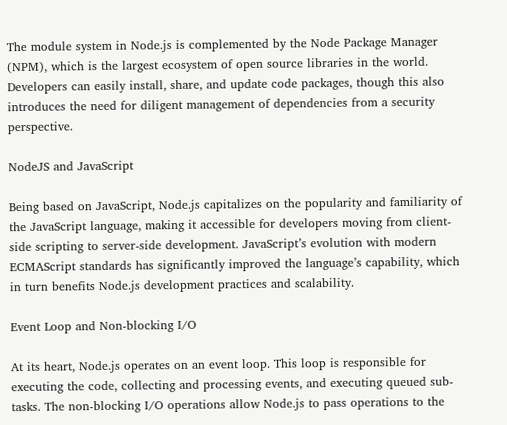The module system in Node.js is complemented by the Node Package Manager (NPM), which is the largest ecosystem of open source libraries in the world. Developers can easily install, share, and update code packages, though this also introduces the need for diligent management of dependencies from a security perspective.

NodeJS and JavaScript

Being based on JavaScript, Node.js capitalizes on the popularity and familiarity of the JavaScript language, making it accessible for developers moving from client-side scripting to server-side development. JavaScript’s evolution with modern ECMAScript standards has significantly improved the language’s capability, which in turn benefits Node.js development practices and scalability.

Event Loop and Non-blocking I/O

At its heart, Node.js operates on an event loop. This loop is responsible for executing the code, collecting and processing events, and executing queued sub-tasks. The non-blocking I/O operations allow Node.js to pass operations to the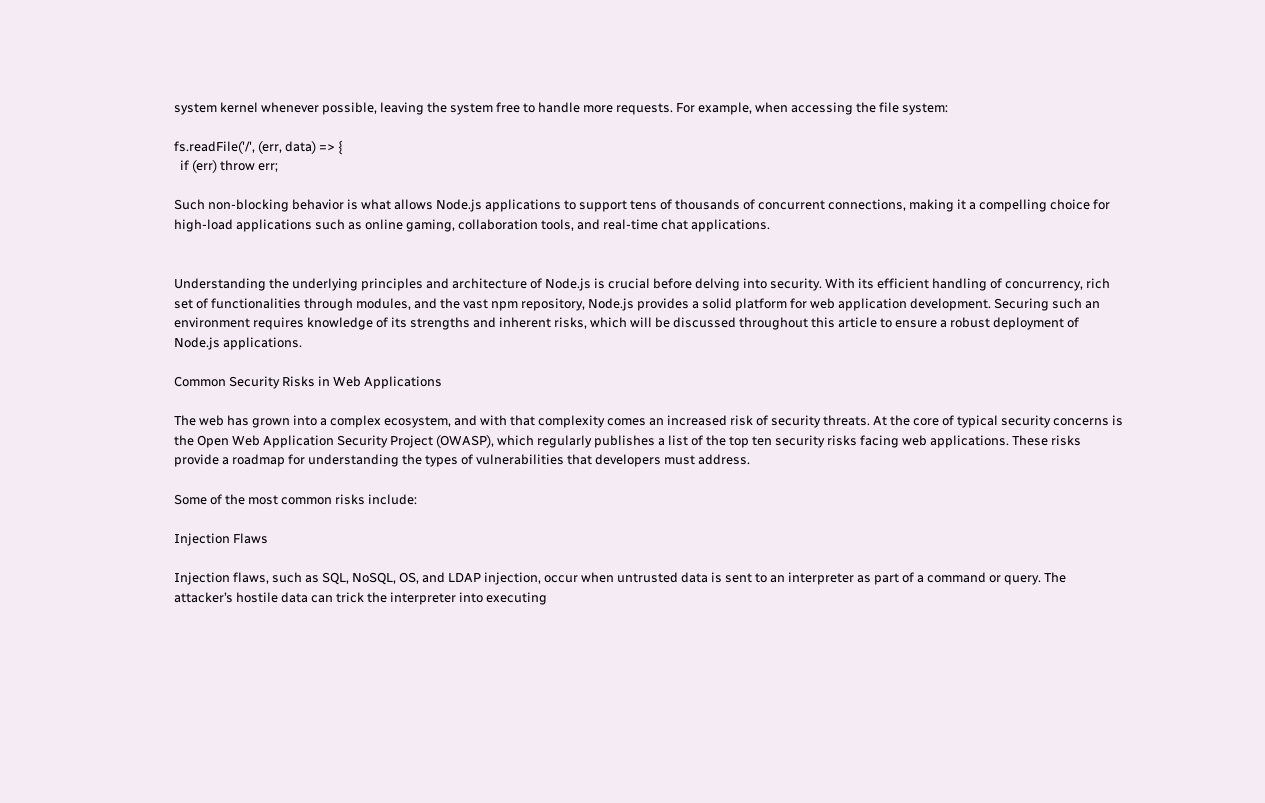system kernel whenever possible, leaving the system free to handle more requests. For example, when accessing the file system:

fs.readFile('/', (err, data) => {
  if (err) throw err;

Such non-blocking behavior is what allows Node.js applications to support tens of thousands of concurrent connections, making it a compelling choice for high-load applications such as online gaming, collaboration tools, and real-time chat applications.


Understanding the underlying principles and architecture of Node.js is crucial before delving into security. With its efficient handling of concurrency, rich set of functionalities through modules, and the vast npm repository, Node.js provides a solid platform for web application development. Securing such an environment requires knowledge of its strengths and inherent risks, which will be discussed throughout this article to ensure a robust deployment of Node.js applications.

Common Security Risks in Web Applications

The web has grown into a complex ecosystem, and with that complexity comes an increased risk of security threats. At the core of typical security concerns is the Open Web Application Security Project (OWASP), which regularly publishes a list of the top ten security risks facing web applications. These risks provide a roadmap for understanding the types of vulnerabilities that developers must address.

Some of the most common risks include:

Injection Flaws

Injection flaws, such as SQL, NoSQL, OS, and LDAP injection, occur when untrusted data is sent to an interpreter as part of a command or query. The attacker’s hostile data can trick the interpreter into executing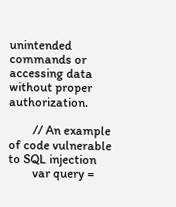unintended commands or accessing data without proper authorization.

        // An example of code vulnerable to SQL injection
        var query =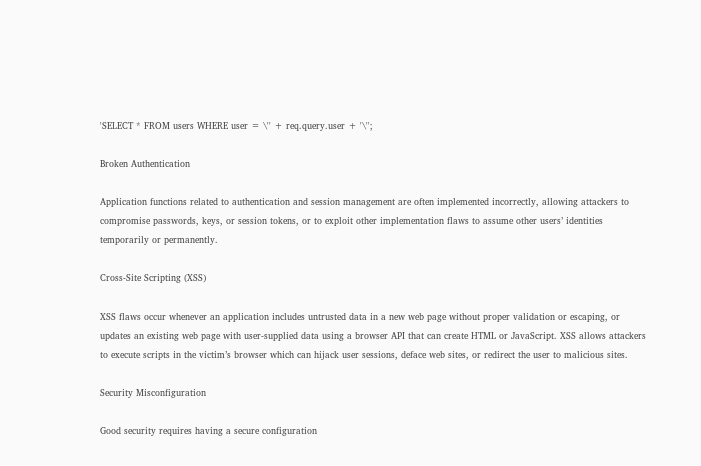'SELECT * FROM users WHERE user = \'' + req.query.user + '\'';

Broken Authentication

Application functions related to authentication and session management are often implemented incorrectly, allowing attackers to compromise passwords, keys, or session tokens, or to exploit other implementation flaws to assume other users’ identities temporarily or permanently.

Cross-Site Scripting (XSS)

XSS flaws occur whenever an application includes untrusted data in a new web page without proper validation or escaping, or updates an existing web page with user-supplied data using a browser API that can create HTML or JavaScript. XSS allows attackers to execute scripts in the victim’s browser which can hijack user sessions, deface web sites, or redirect the user to malicious sites.

Security Misconfiguration

Good security requires having a secure configuration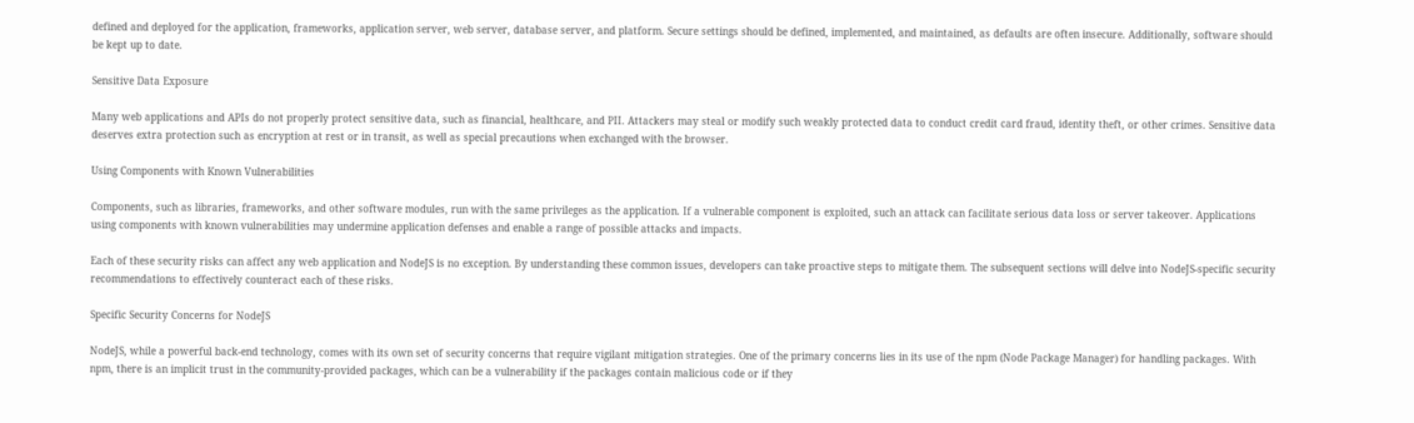defined and deployed for the application, frameworks, application server, web server, database server, and platform. Secure settings should be defined, implemented, and maintained, as defaults are often insecure. Additionally, software should be kept up to date.

Sensitive Data Exposure

Many web applications and APIs do not properly protect sensitive data, such as financial, healthcare, and PII. Attackers may steal or modify such weakly protected data to conduct credit card fraud, identity theft, or other crimes. Sensitive data deserves extra protection such as encryption at rest or in transit, as well as special precautions when exchanged with the browser.

Using Components with Known Vulnerabilities

Components, such as libraries, frameworks, and other software modules, run with the same privileges as the application. If a vulnerable component is exploited, such an attack can facilitate serious data loss or server takeover. Applications using components with known vulnerabilities may undermine application defenses and enable a range of possible attacks and impacts.

Each of these security risks can affect any web application and NodeJS is no exception. By understanding these common issues, developers can take proactive steps to mitigate them. The subsequent sections will delve into NodeJS-specific security recommendations to effectively counteract each of these risks.

Specific Security Concerns for NodeJS

NodeJS, while a powerful back-end technology, comes with its own set of security concerns that require vigilant mitigation strategies. One of the primary concerns lies in its use of the npm (Node Package Manager) for handling packages. With npm, there is an implicit trust in the community-provided packages, which can be a vulnerability if the packages contain malicious code or if they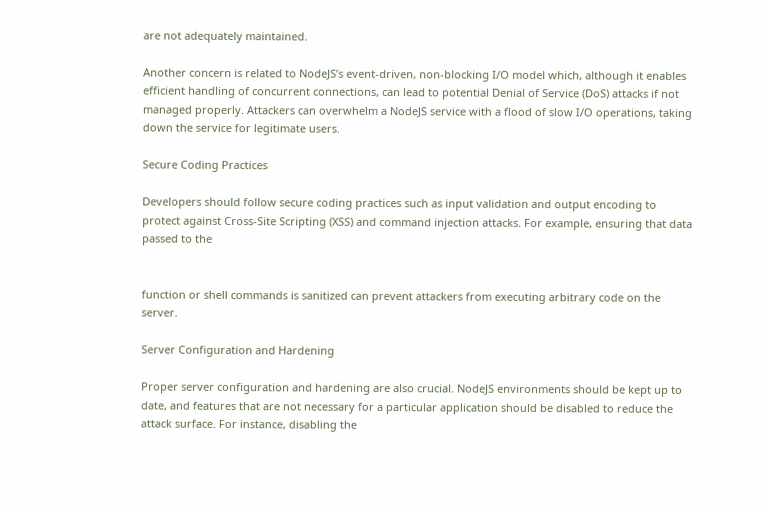are not adequately maintained.

Another concern is related to NodeJS’s event-driven, non-blocking I/O model which, although it enables efficient handling of concurrent connections, can lead to potential Denial of Service (DoS) attacks if not managed properly. Attackers can overwhelm a NodeJS service with a flood of slow I/O operations, taking down the service for legitimate users.

Secure Coding Practices

Developers should follow secure coding practices such as input validation and output encoding to protect against Cross-Site Scripting (XSS) and command injection attacks. For example, ensuring that data passed to the


function or shell commands is sanitized can prevent attackers from executing arbitrary code on the server.

Server Configuration and Hardening

Proper server configuration and hardening are also crucial. NodeJS environments should be kept up to date, and features that are not necessary for a particular application should be disabled to reduce the attack surface. For instance, disabling the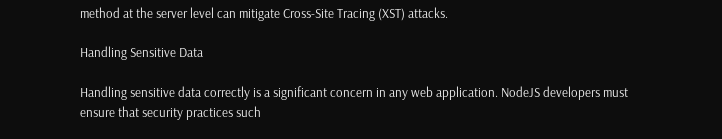method at the server level can mitigate Cross-Site Tracing (XST) attacks.

Handling Sensitive Data

Handling sensitive data correctly is a significant concern in any web application. NodeJS developers must ensure that security practices such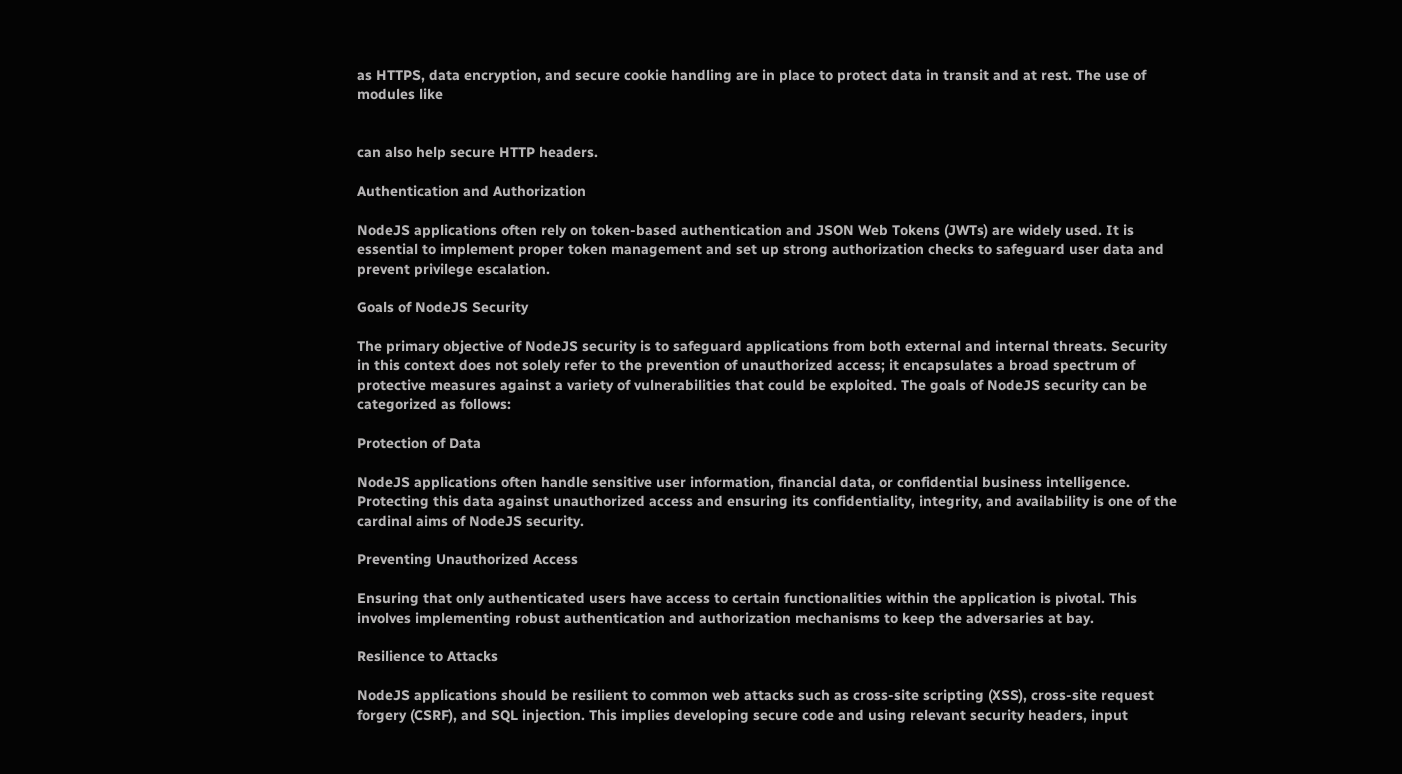as HTTPS, data encryption, and secure cookie handling are in place to protect data in transit and at rest. The use of modules like


can also help secure HTTP headers.

Authentication and Authorization

NodeJS applications often rely on token-based authentication and JSON Web Tokens (JWTs) are widely used. It is essential to implement proper token management and set up strong authorization checks to safeguard user data and prevent privilege escalation.

Goals of NodeJS Security

The primary objective of NodeJS security is to safeguard applications from both external and internal threats. Security in this context does not solely refer to the prevention of unauthorized access; it encapsulates a broad spectrum of protective measures against a variety of vulnerabilities that could be exploited. The goals of NodeJS security can be categorized as follows:

Protection of Data

NodeJS applications often handle sensitive user information, financial data, or confidential business intelligence. Protecting this data against unauthorized access and ensuring its confidentiality, integrity, and availability is one of the cardinal aims of NodeJS security.

Preventing Unauthorized Access

Ensuring that only authenticated users have access to certain functionalities within the application is pivotal. This involves implementing robust authentication and authorization mechanisms to keep the adversaries at bay.

Resilience to Attacks

NodeJS applications should be resilient to common web attacks such as cross-site scripting (XSS), cross-site request forgery (CSRF), and SQL injection. This implies developing secure code and using relevant security headers, input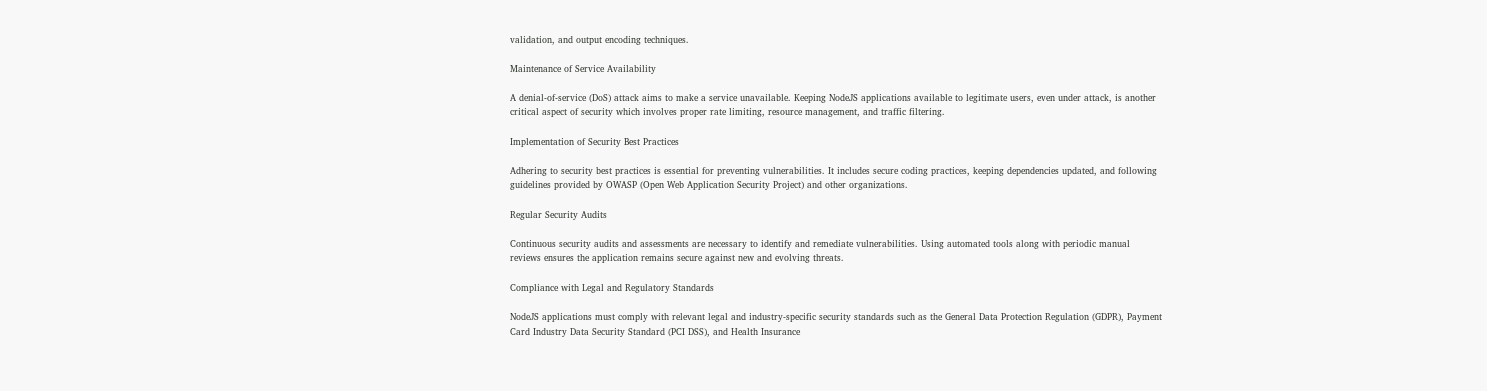validation, and output encoding techniques.

Maintenance of Service Availability

A denial-of-service (DoS) attack aims to make a service unavailable. Keeping NodeJS applications available to legitimate users, even under attack, is another critical aspect of security which involves proper rate limiting, resource management, and traffic filtering.

Implementation of Security Best Practices

Adhering to security best practices is essential for preventing vulnerabilities. It includes secure coding practices, keeping dependencies updated, and following guidelines provided by OWASP (Open Web Application Security Project) and other organizations.

Regular Security Audits

Continuous security audits and assessments are necessary to identify and remediate vulnerabilities. Using automated tools along with periodic manual reviews ensures the application remains secure against new and evolving threats.

Compliance with Legal and Regulatory Standards

NodeJS applications must comply with relevant legal and industry-specific security standards such as the General Data Protection Regulation (GDPR), Payment Card Industry Data Security Standard (PCI DSS), and Health Insurance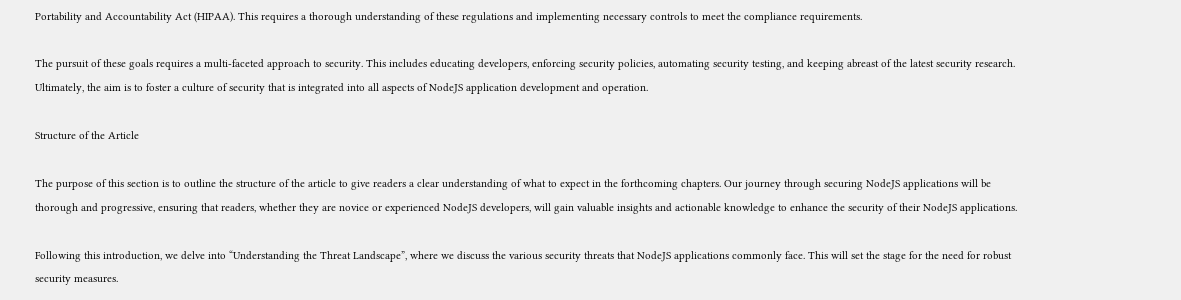Portability and Accountability Act (HIPAA). This requires a thorough understanding of these regulations and implementing necessary controls to meet the compliance requirements.

The pursuit of these goals requires a multi-faceted approach to security. This includes educating developers, enforcing security policies, automating security testing, and keeping abreast of the latest security research. Ultimately, the aim is to foster a culture of security that is integrated into all aspects of NodeJS application development and operation.

Structure of the Article

The purpose of this section is to outline the structure of the article to give readers a clear understanding of what to expect in the forthcoming chapters. Our journey through securing NodeJS applications will be thorough and progressive, ensuring that readers, whether they are novice or experienced NodeJS developers, will gain valuable insights and actionable knowledge to enhance the security of their NodeJS applications.

Following this introduction, we delve into “Understanding the Threat Landscape”, where we discuss the various security threats that NodeJS applications commonly face. This will set the stage for the need for robust security measures.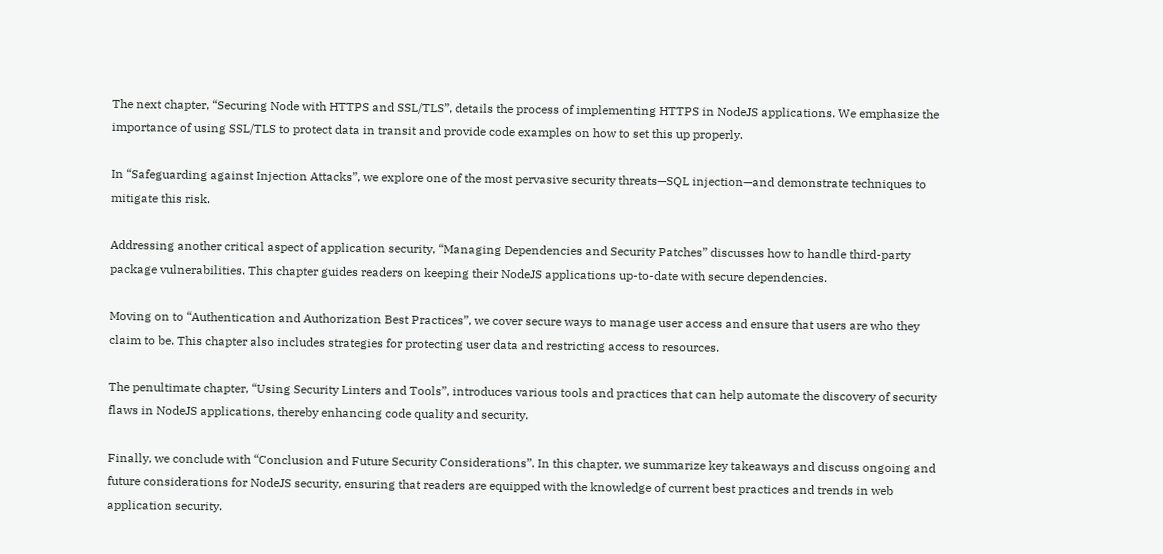The next chapter, “Securing Node with HTTPS and SSL/TLS”, details the process of implementing HTTPS in NodeJS applications. We emphasize the importance of using SSL/TLS to protect data in transit and provide code examples on how to set this up properly.

In “Safeguarding against Injection Attacks”, we explore one of the most pervasive security threats—SQL injection—and demonstrate techniques to mitigate this risk.

Addressing another critical aspect of application security, “Managing Dependencies and Security Patches” discusses how to handle third-party package vulnerabilities. This chapter guides readers on keeping their NodeJS applications up-to-date with secure dependencies.

Moving on to “Authentication and Authorization Best Practices”, we cover secure ways to manage user access and ensure that users are who they claim to be. This chapter also includes strategies for protecting user data and restricting access to resources.

The penultimate chapter, “Using Security Linters and Tools”, introduces various tools and practices that can help automate the discovery of security flaws in NodeJS applications, thereby enhancing code quality and security.

Finally, we conclude with “Conclusion and Future Security Considerations”. In this chapter, we summarize key takeaways and discuss ongoing and future considerations for NodeJS security, ensuring that readers are equipped with the knowledge of current best practices and trends in web application security.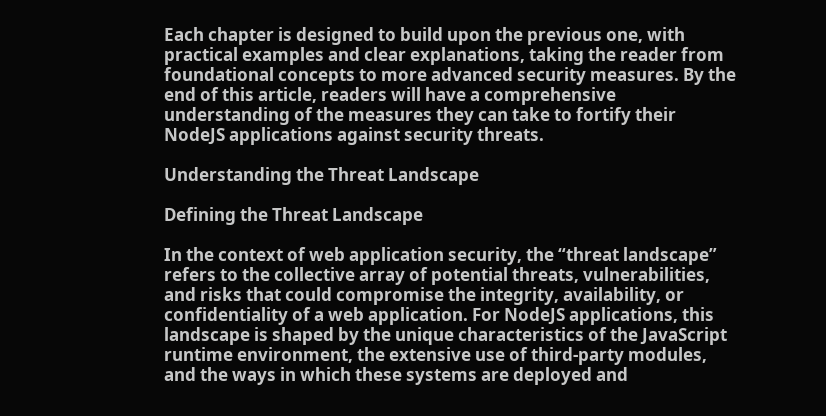Each chapter is designed to build upon the previous one, with practical examples and clear explanations, taking the reader from foundational concepts to more advanced security measures. By the end of this article, readers will have a comprehensive understanding of the measures they can take to fortify their NodeJS applications against security threats.

Understanding the Threat Landscape

Defining the Threat Landscape

In the context of web application security, the “threat landscape” refers to the collective array of potential threats, vulnerabilities, and risks that could compromise the integrity, availability, or confidentiality of a web application. For NodeJS applications, this landscape is shaped by the unique characteristics of the JavaScript runtime environment, the extensive use of third-party modules, and the ways in which these systems are deployed and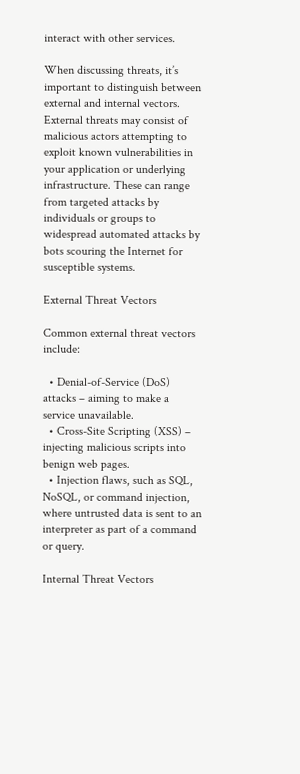interact with other services.

When discussing threats, it’s important to distinguish between external and internal vectors. External threats may consist of malicious actors attempting to exploit known vulnerabilities in your application or underlying infrastructure. These can range from targeted attacks by individuals or groups to widespread automated attacks by bots scouring the Internet for susceptible systems.

External Threat Vectors

Common external threat vectors include:

  • Denial-of-Service (DoS) attacks – aiming to make a service unavailable.
  • Cross-Site Scripting (XSS) – injecting malicious scripts into benign web pages.
  • Injection flaws, such as SQL, NoSQL, or command injection, where untrusted data is sent to an interpreter as part of a command or query.

Internal Threat Vectors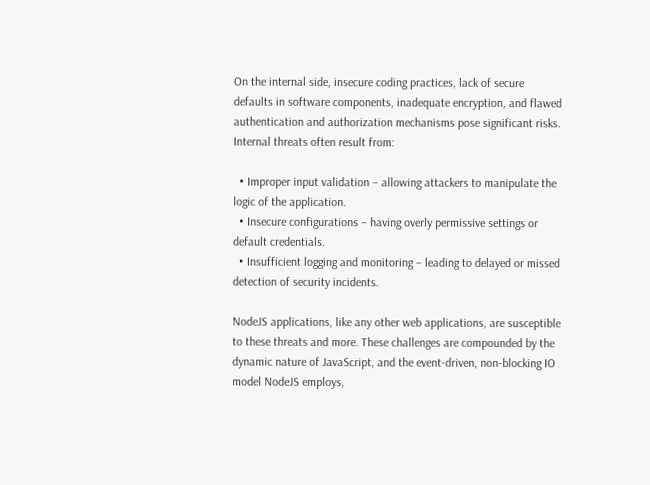On the internal side, insecure coding practices, lack of secure defaults in software components, inadequate encryption, and flawed authentication and authorization mechanisms pose significant risks. Internal threats often result from:

  • Improper input validation – allowing attackers to manipulate the logic of the application.
  • Insecure configurations – having overly permissive settings or default credentials.
  • Insufficient logging and monitoring – leading to delayed or missed detection of security incidents.

NodeJS applications, like any other web applications, are susceptible to these threats and more. These challenges are compounded by the dynamic nature of JavaScript, and the event-driven, non-blocking IO model NodeJS employs,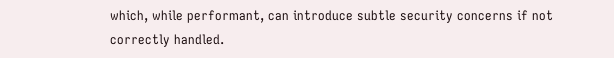which, while performant, can introduce subtle security concerns if not correctly handled.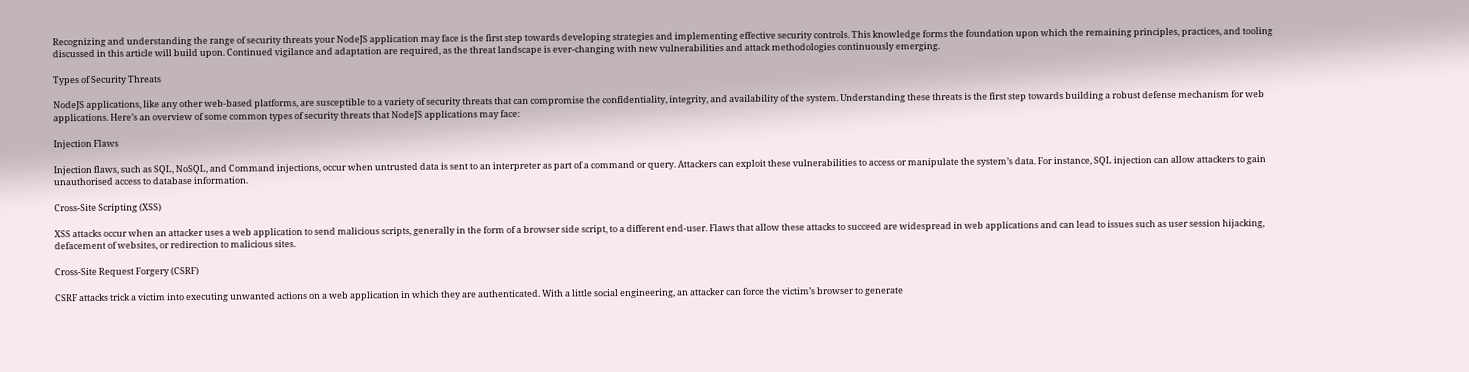Recognizing and understanding the range of security threats your NodeJS application may face is the first step towards developing strategies and implementing effective security controls. This knowledge forms the foundation upon which the remaining principles, practices, and tooling discussed in this article will build upon. Continued vigilance and adaptation are required, as the threat landscape is ever-changing with new vulnerabilities and attack methodologies continuously emerging.

Types of Security Threats

NodeJS applications, like any other web-based platforms, are susceptible to a variety of security threats that can compromise the confidentiality, integrity, and availability of the system. Understanding these threats is the first step towards building a robust defense mechanism for web applications. Here’s an overview of some common types of security threats that NodeJS applications may face:

Injection Flaws

Injection flaws, such as SQL, NoSQL, and Command injections, occur when untrusted data is sent to an interpreter as part of a command or query. Attackers can exploit these vulnerabilities to access or manipulate the system’s data. For instance, SQL injection can allow attackers to gain unauthorised access to database information.

Cross-Site Scripting (XSS)

XSS attacks occur when an attacker uses a web application to send malicious scripts, generally in the form of a browser side script, to a different end-user. Flaws that allow these attacks to succeed are widespread in web applications and can lead to issues such as user session hijacking, defacement of websites, or redirection to malicious sites.

Cross-Site Request Forgery (CSRF)

CSRF attacks trick a victim into executing unwanted actions on a web application in which they are authenticated. With a little social engineering, an attacker can force the victim’s browser to generate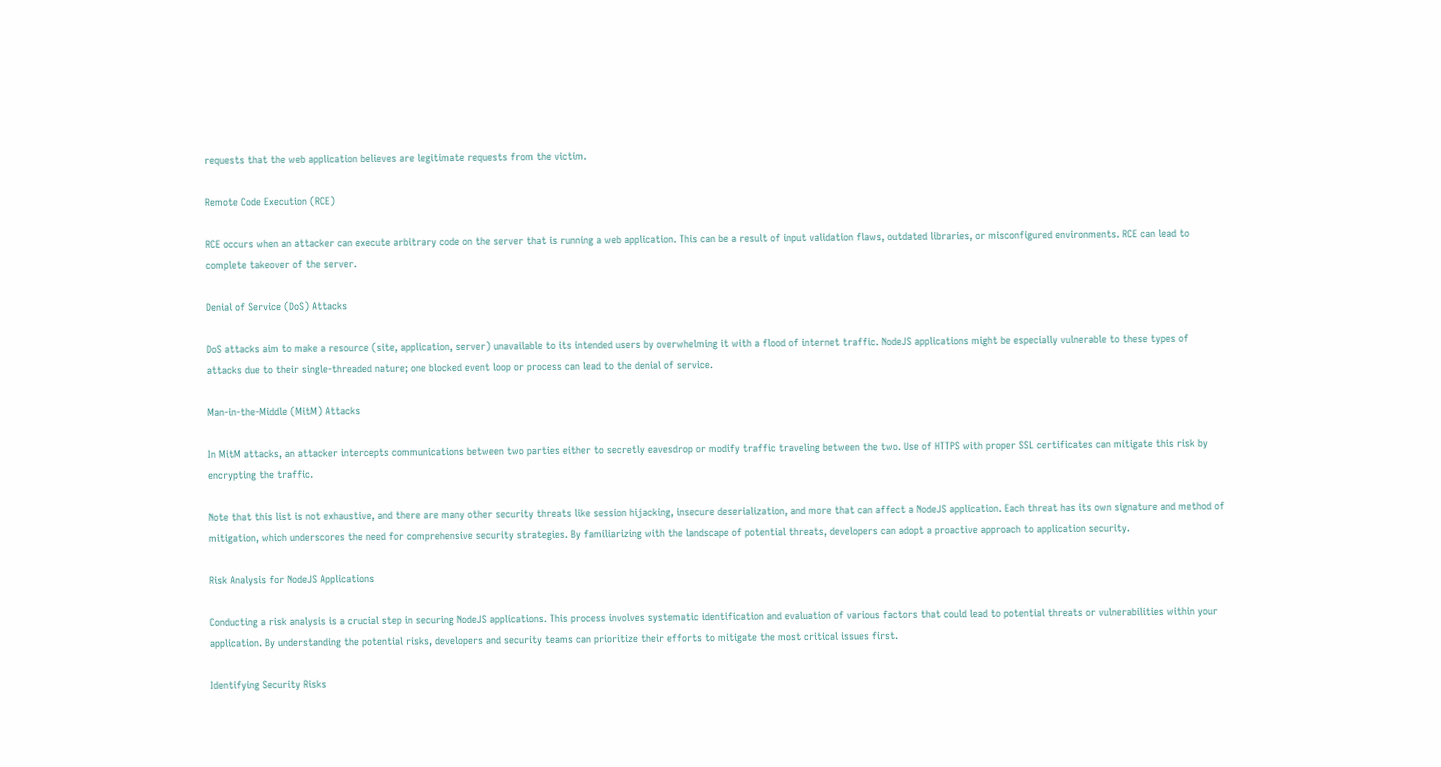requests that the web application believes are legitimate requests from the victim.

Remote Code Execution (RCE)

RCE occurs when an attacker can execute arbitrary code on the server that is running a web application. This can be a result of input validation flaws, outdated libraries, or misconfigured environments. RCE can lead to complete takeover of the server.

Denial of Service (DoS) Attacks

DoS attacks aim to make a resource (site, application, server) unavailable to its intended users by overwhelming it with a flood of internet traffic. NodeJS applications might be especially vulnerable to these types of attacks due to their single-threaded nature; one blocked event loop or process can lead to the denial of service.

Man-in-the-Middle (MitM) Attacks

In MitM attacks, an attacker intercepts communications between two parties either to secretly eavesdrop or modify traffic traveling between the two. Use of HTTPS with proper SSL certificates can mitigate this risk by encrypting the traffic.

Note that this list is not exhaustive, and there are many other security threats like session hijacking, insecure deserialization, and more that can affect a NodeJS application. Each threat has its own signature and method of mitigation, which underscores the need for comprehensive security strategies. By familiarizing with the landscape of potential threats, developers can adopt a proactive approach to application security.

Risk Analysis for NodeJS Applications

Conducting a risk analysis is a crucial step in securing NodeJS applications. This process involves systematic identification and evaluation of various factors that could lead to potential threats or vulnerabilities within your application. By understanding the potential risks, developers and security teams can prioritize their efforts to mitigate the most critical issues first.

Identifying Security Risks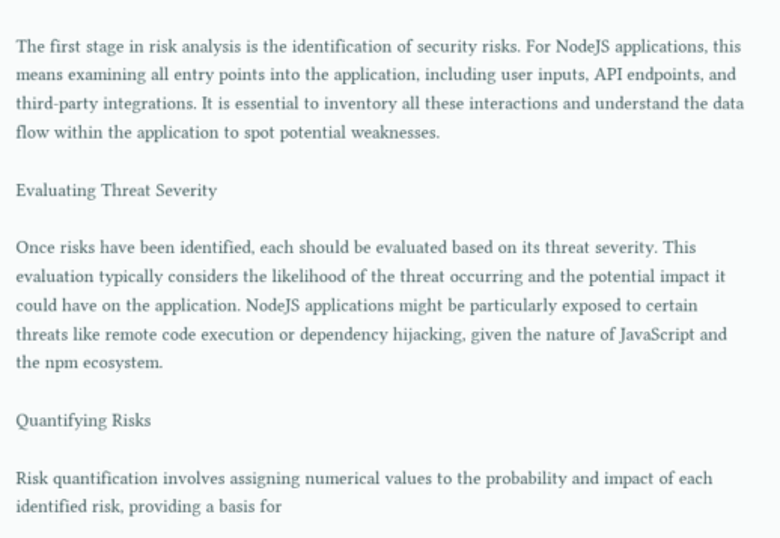The first stage in risk analysis is the identification of security risks. For NodeJS applications, this means examining all entry points into the application, including user inputs, API endpoints, and third-party integrations. It is essential to inventory all these interactions and understand the data flow within the application to spot potential weaknesses.

Evaluating Threat Severity

Once risks have been identified, each should be evaluated based on its threat severity. This evaluation typically considers the likelihood of the threat occurring and the potential impact it could have on the application. NodeJS applications might be particularly exposed to certain threats like remote code execution or dependency hijacking, given the nature of JavaScript and the npm ecosystem.

Quantifying Risks

Risk quantification involves assigning numerical values to the probability and impact of each identified risk, providing a basis for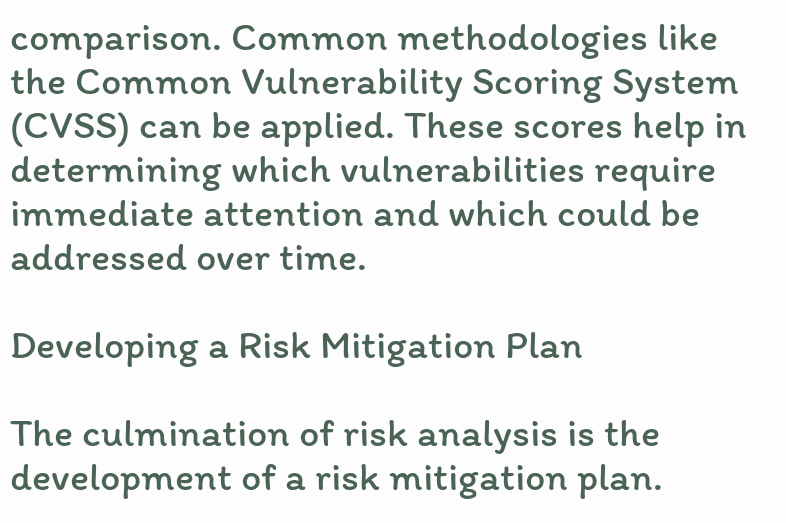comparison. Common methodologies like the Common Vulnerability Scoring System (CVSS) can be applied. These scores help in determining which vulnerabilities require immediate attention and which could be addressed over time.

Developing a Risk Mitigation Plan

The culmination of risk analysis is the development of a risk mitigation plan.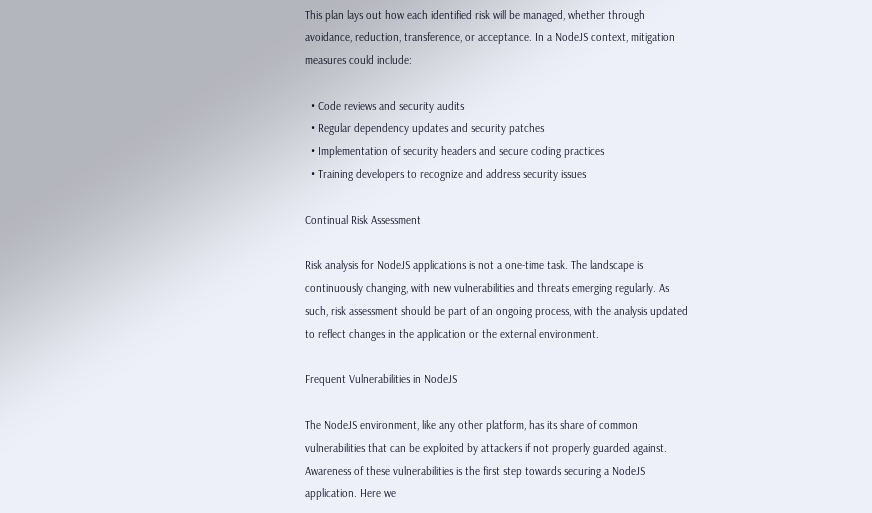This plan lays out how each identified risk will be managed, whether through avoidance, reduction, transference, or acceptance. In a NodeJS context, mitigation measures could include:

  • Code reviews and security audits
  • Regular dependency updates and security patches
  • Implementation of security headers and secure coding practices
  • Training developers to recognize and address security issues

Continual Risk Assessment

Risk analysis for NodeJS applications is not a one-time task. The landscape is continuously changing, with new vulnerabilities and threats emerging regularly. As such, risk assessment should be part of an ongoing process, with the analysis updated to reflect changes in the application or the external environment.

Frequent Vulnerabilities in NodeJS

The NodeJS environment, like any other platform, has its share of common vulnerabilities that can be exploited by attackers if not properly guarded against. Awareness of these vulnerabilities is the first step towards securing a NodeJS application. Here we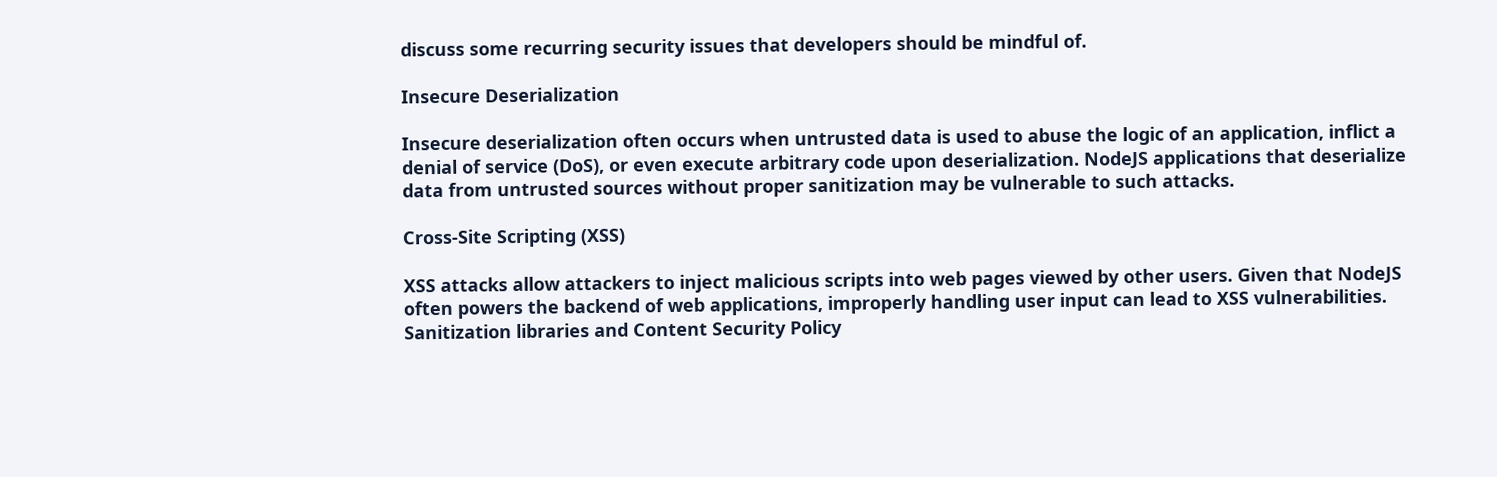discuss some recurring security issues that developers should be mindful of.

Insecure Deserialization

Insecure deserialization often occurs when untrusted data is used to abuse the logic of an application, inflict a denial of service (DoS), or even execute arbitrary code upon deserialization. NodeJS applications that deserialize data from untrusted sources without proper sanitization may be vulnerable to such attacks.

Cross-Site Scripting (XSS)

XSS attacks allow attackers to inject malicious scripts into web pages viewed by other users. Given that NodeJS often powers the backend of web applications, improperly handling user input can lead to XSS vulnerabilities. Sanitization libraries and Content Security Policy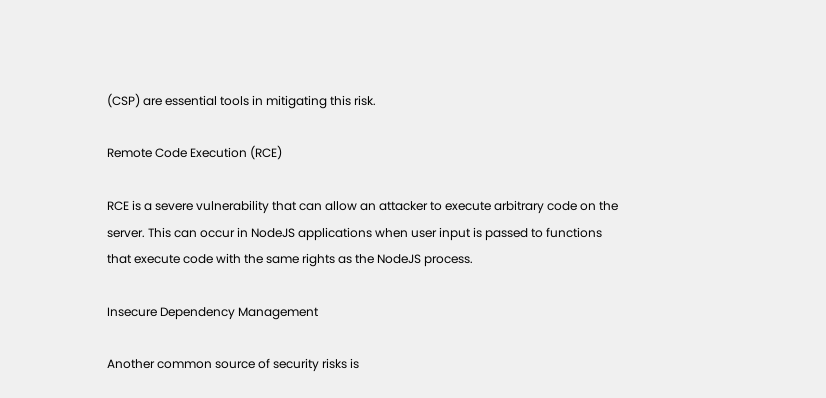(CSP) are essential tools in mitigating this risk.

Remote Code Execution (RCE)

RCE is a severe vulnerability that can allow an attacker to execute arbitrary code on the server. This can occur in NodeJS applications when user input is passed to functions that execute code with the same rights as the NodeJS process.

Insecure Dependency Management

Another common source of security risks is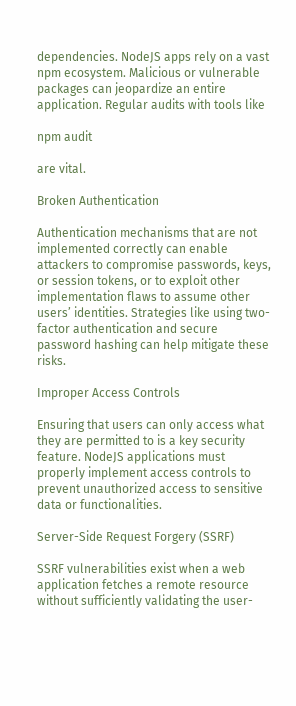dependencies. NodeJS apps rely on a vast npm ecosystem. Malicious or vulnerable packages can jeopardize an entire application. Regular audits with tools like

npm audit

are vital.

Broken Authentication

Authentication mechanisms that are not implemented correctly can enable attackers to compromise passwords, keys, or session tokens, or to exploit other implementation flaws to assume other users’ identities. Strategies like using two-factor authentication and secure password hashing can help mitigate these risks.

Improper Access Controls

Ensuring that users can only access what they are permitted to is a key security feature. NodeJS applications must properly implement access controls to prevent unauthorized access to sensitive data or functionalities.

Server-Side Request Forgery (SSRF)

SSRF vulnerabilities exist when a web application fetches a remote resource without sufficiently validating the user-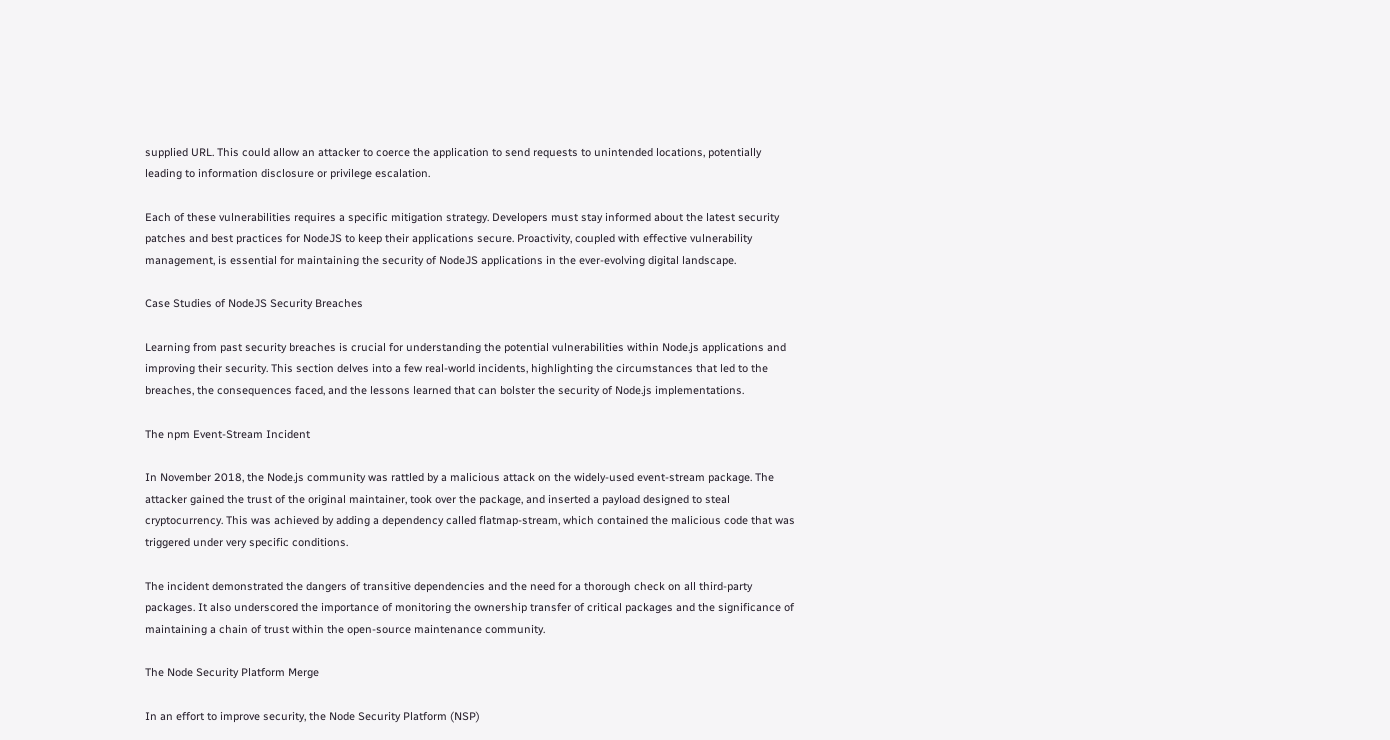supplied URL. This could allow an attacker to coerce the application to send requests to unintended locations, potentially leading to information disclosure or privilege escalation.

Each of these vulnerabilities requires a specific mitigation strategy. Developers must stay informed about the latest security patches and best practices for NodeJS to keep their applications secure. Proactivity, coupled with effective vulnerability management, is essential for maintaining the security of NodeJS applications in the ever-evolving digital landscape.

Case Studies of NodeJS Security Breaches

Learning from past security breaches is crucial for understanding the potential vulnerabilities within Node.js applications and improving their security. This section delves into a few real-world incidents, highlighting the circumstances that led to the breaches, the consequences faced, and the lessons learned that can bolster the security of Node.js implementations.

The npm Event-Stream Incident

In November 2018, the Node.js community was rattled by a malicious attack on the widely-used event-stream package. The attacker gained the trust of the original maintainer, took over the package, and inserted a payload designed to steal cryptocurrency. This was achieved by adding a dependency called flatmap-stream, which contained the malicious code that was triggered under very specific conditions.

The incident demonstrated the dangers of transitive dependencies and the need for a thorough check on all third-party packages. It also underscored the importance of monitoring the ownership transfer of critical packages and the significance of maintaining a chain of trust within the open-source maintenance community.

The Node Security Platform Merge

In an effort to improve security, the Node Security Platform (NSP)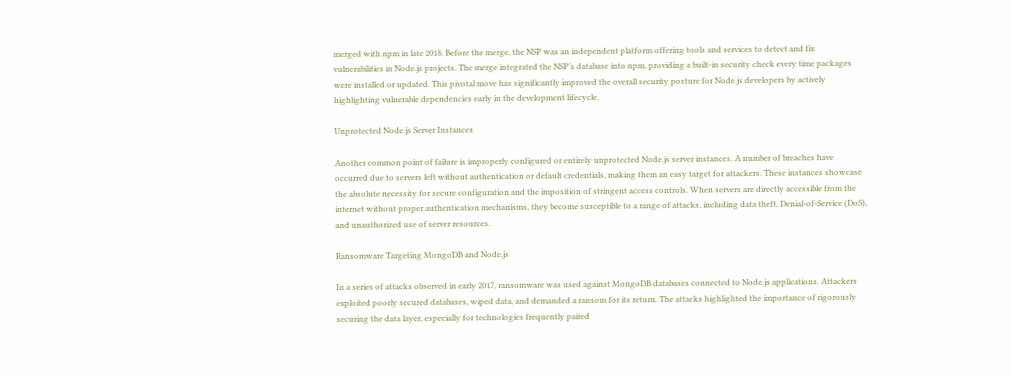merged with npm in late 2018. Before the merge, the NSP was an independent platform offering tools and services to detect and fix vulnerabilities in Node.js projects. The merge integrated the NSP’s database into npm, providing a built-in security check every time packages were installed or updated. This pivotal move has significantly improved the overall security posture for Node.js developers by actively highlighting vulnerable dependencies early in the development lifecycle.

Unprotected Node.js Server Instances

Another common point of failure is improperly configured or entirely unprotected Node.js server instances. A number of breaches have occurred due to servers left without authentication or default credentials, making them an easy target for attackers. These instances showcase the absolute necessity for secure configuration and the imposition of stringent access controls. When servers are directly accessible from the internet without proper authentication mechanisms, they become susceptible to a range of attacks, including data theft, Denial-of-Service (DoS), and unauthorized use of server resources.

Ransomware Targeting MongoDB and Node.js

In a series of attacks observed in early 2017, ransomware was used against MongoDB databases connected to Node.js applications. Attackers exploited poorly secured databases, wiped data, and demanded a ransom for its return. The attacks highlighted the importance of rigorously securing the data layer, especially for technologies frequently paired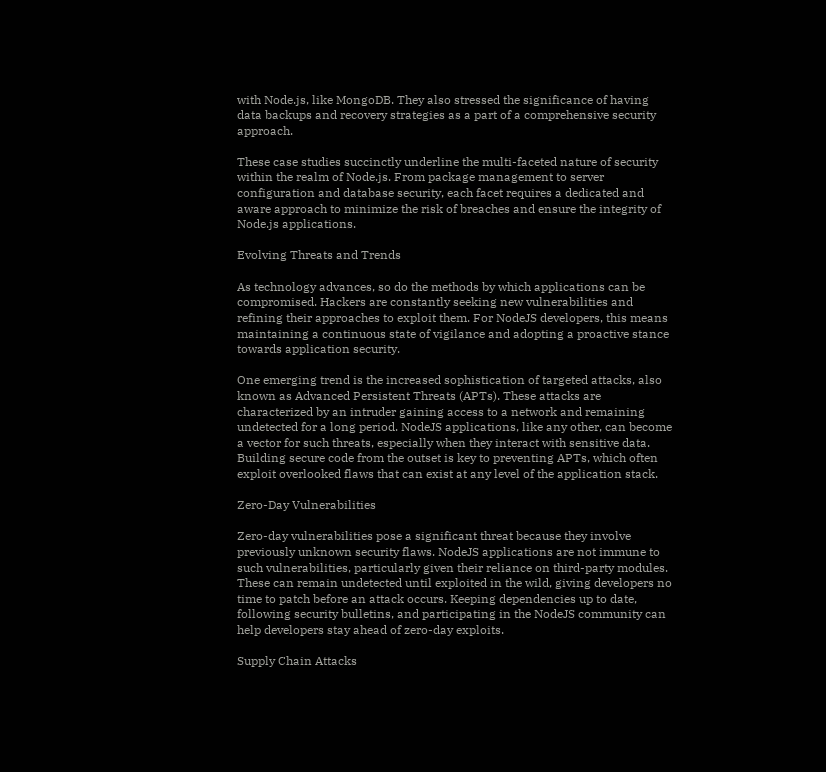with Node.js, like MongoDB. They also stressed the significance of having data backups and recovery strategies as a part of a comprehensive security approach.

These case studies succinctly underline the multi-faceted nature of security within the realm of Node.js. From package management to server configuration and database security, each facet requires a dedicated and aware approach to minimize the risk of breaches and ensure the integrity of Node.js applications.

Evolving Threats and Trends

As technology advances, so do the methods by which applications can be compromised. Hackers are constantly seeking new vulnerabilities and refining their approaches to exploit them. For NodeJS developers, this means maintaining a continuous state of vigilance and adopting a proactive stance towards application security.

One emerging trend is the increased sophistication of targeted attacks, also known as Advanced Persistent Threats (APTs). These attacks are characterized by an intruder gaining access to a network and remaining undetected for a long period. NodeJS applications, like any other, can become a vector for such threats, especially when they interact with sensitive data. Building secure code from the outset is key to preventing APTs, which often exploit overlooked flaws that can exist at any level of the application stack.

Zero-Day Vulnerabilities

Zero-day vulnerabilities pose a significant threat because they involve previously unknown security flaws. NodeJS applications are not immune to such vulnerabilities, particularly given their reliance on third-party modules. These can remain undetected until exploited in the wild, giving developers no time to patch before an attack occurs. Keeping dependencies up to date, following security bulletins, and participating in the NodeJS community can help developers stay ahead of zero-day exploits.

Supply Chain Attacks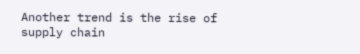Another trend is the rise of supply chain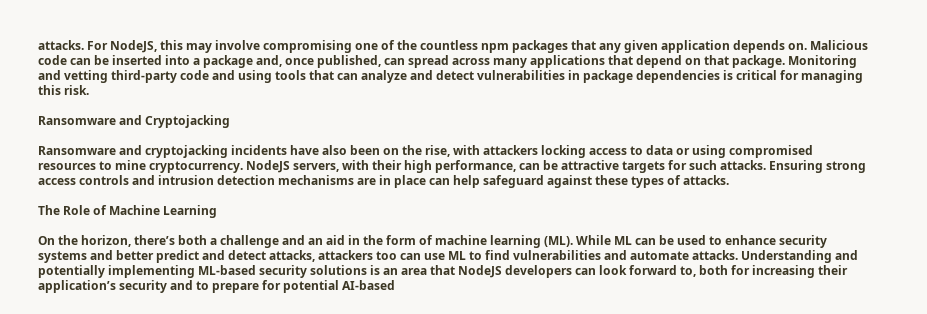attacks. For NodeJS, this may involve compromising one of the countless npm packages that any given application depends on. Malicious code can be inserted into a package and, once published, can spread across many applications that depend on that package. Monitoring and vetting third-party code and using tools that can analyze and detect vulnerabilities in package dependencies is critical for managing this risk.

Ransomware and Cryptojacking

Ransomware and cryptojacking incidents have also been on the rise, with attackers locking access to data or using compromised resources to mine cryptocurrency. NodeJS servers, with their high performance, can be attractive targets for such attacks. Ensuring strong access controls and intrusion detection mechanisms are in place can help safeguard against these types of attacks.

The Role of Machine Learning

On the horizon, there’s both a challenge and an aid in the form of machine learning (ML). While ML can be used to enhance security systems and better predict and detect attacks, attackers too can use ML to find vulnerabilities and automate attacks. Understanding and potentially implementing ML-based security solutions is an area that NodeJS developers can look forward to, both for increasing their application’s security and to prepare for potential AI-based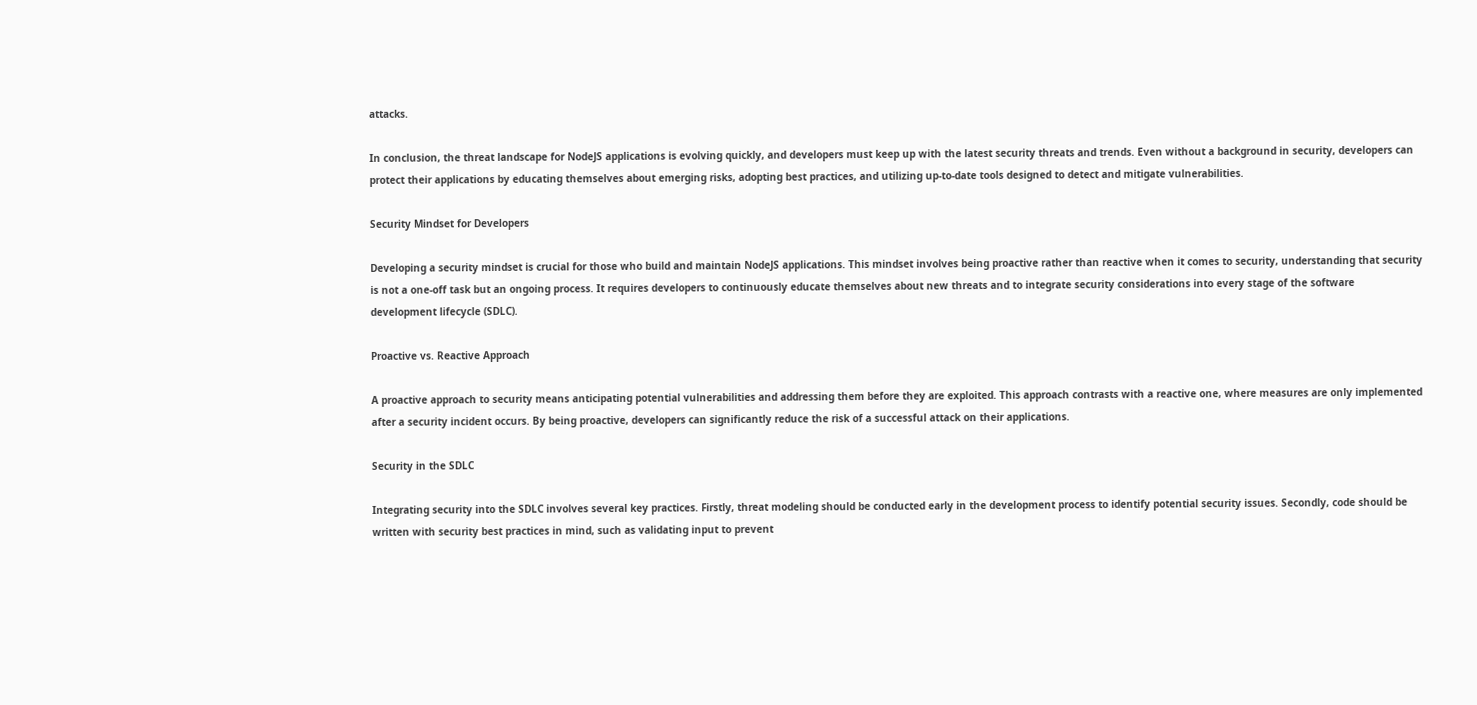attacks.

In conclusion, the threat landscape for NodeJS applications is evolving quickly, and developers must keep up with the latest security threats and trends. Even without a background in security, developers can protect their applications by educating themselves about emerging risks, adopting best practices, and utilizing up-to-date tools designed to detect and mitigate vulnerabilities.

Security Mindset for Developers

Developing a security mindset is crucial for those who build and maintain NodeJS applications. This mindset involves being proactive rather than reactive when it comes to security, understanding that security is not a one-off task but an ongoing process. It requires developers to continuously educate themselves about new threats and to integrate security considerations into every stage of the software development lifecycle (SDLC).

Proactive vs. Reactive Approach

A proactive approach to security means anticipating potential vulnerabilities and addressing them before they are exploited. This approach contrasts with a reactive one, where measures are only implemented after a security incident occurs. By being proactive, developers can significantly reduce the risk of a successful attack on their applications.

Security in the SDLC

Integrating security into the SDLC involves several key practices. Firstly, threat modeling should be conducted early in the development process to identify potential security issues. Secondly, code should be written with security best practices in mind, such as validating input to prevent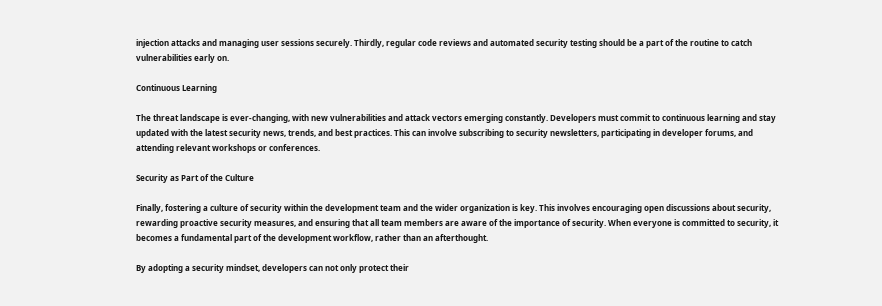injection attacks and managing user sessions securely. Thirdly, regular code reviews and automated security testing should be a part of the routine to catch vulnerabilities early on.

Continuous Learning

The threat landscape is ever-changing, with new vulnerabilities and attack vectors emerging constantly. Developers must commit to continuous learning and stay updated with the latest security news, trends, and best practices. This can involve subscribing to security newsletters, participating in developer forums, and attending relevant workshops or conferences.

Security as Part of the Culture

Finally, fostering a culture of security within the development team and the wider organization is key. This involves encouraging open discussions about security, rewarding proactive security measures, and ensuring that all team members are aware of the importance of security. When everyone is committed to security, it becomes a fundamental part of the development workflow, rather than an afterthought.

By adopting a security mindset, developers can not only protect their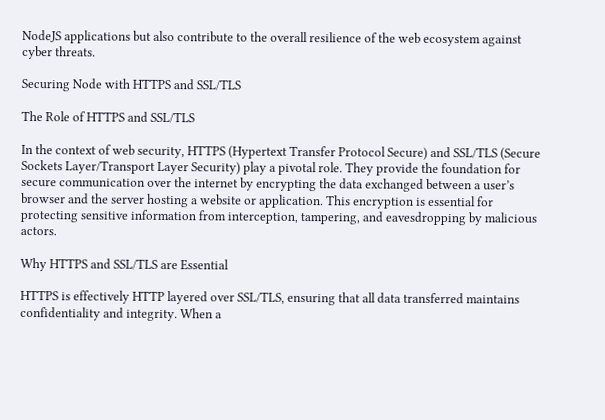NodeJS applications but also contribute to the overall resilience of the web ecosystem against cyber threats.

Securing Node with HTTPS and SSL/TLS

The Role of HTTPS and SSL/TLS

In the context of web security, HTTPS (Hypertext Transfer Protocol Secure) and SSL/TLS (Secure Sockets Layer/Transport Layer Security) play a pivotal role. They provide the foundation for secure communication over the internet by encrypting the data exchanged between a user’s browser and the server hosting a website or application. This encryption is essential for protecting sensitive information from interception, tampering, and eavesdropping by malicious actors.

Why HTTPS and SSL/TLS are Essential

HTTPS is effectively HTTP layered over SSL/TLS, ensuring that all data transferred maintains confidentiality and integrity. When a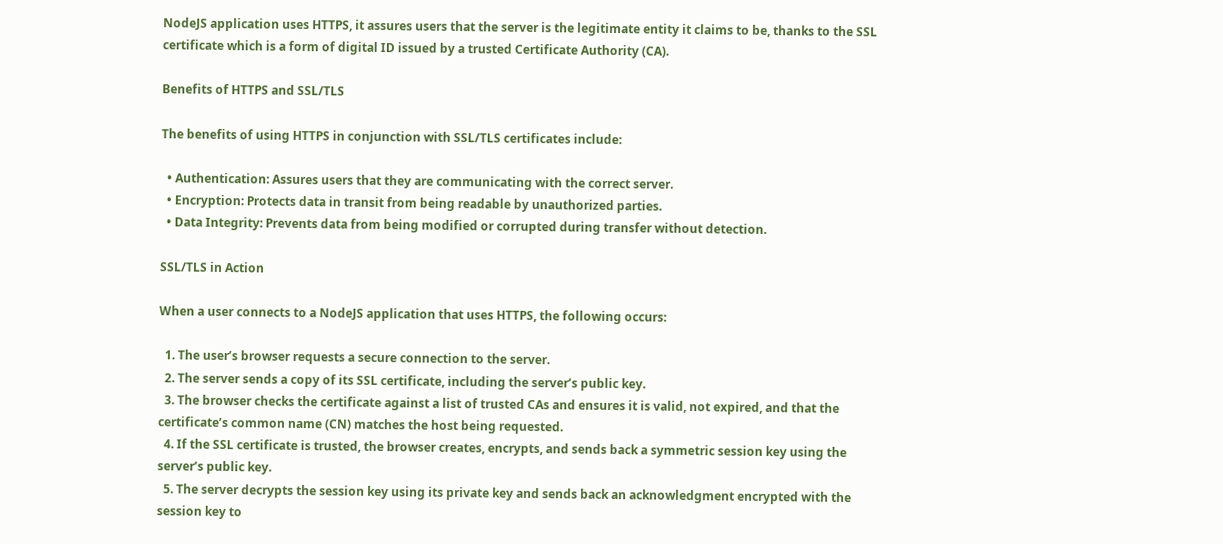NodeJS application uses HTTPS, it assures users that the server is the legitimate entity it claims to be, thanks to the SSL certificate which is a form of digital ID issued by a trusted Certificate Authority (CA).

Benefits of HTTPS and SSL/TLS

The benefits of using HTTPS in conjunction with SSL/TLS certificates include:

  • Authentication: Assures users that they are communicating with the correct server.
  • Encryption: Protects data in transit from being readable by unauthorized parties.
  • Data Integrity: Prevents data from being modified or corrupted during transfer without detection.

SSL/TLS in Action

When a user connects to a NodeJS application that uses HTTPS, the following occurs:

  1. The user’s browser requests a secure connection to the server.
  2. The server sends a copy of its SSL certificate, including the server’s public key.
  3. The browser checks the certificate against a list of trusted CAs and ensures it is valid, not expired, and that the certificate’s common name (CN) matches the host being requested.
  4. If the SSL certificate is trusted, the browser creates, encrypts, and sends back a symmetric session key using the server’s public key.
  5. The server decrypts the session key using its private key and sends back an acknowledgment encrypted with the session key to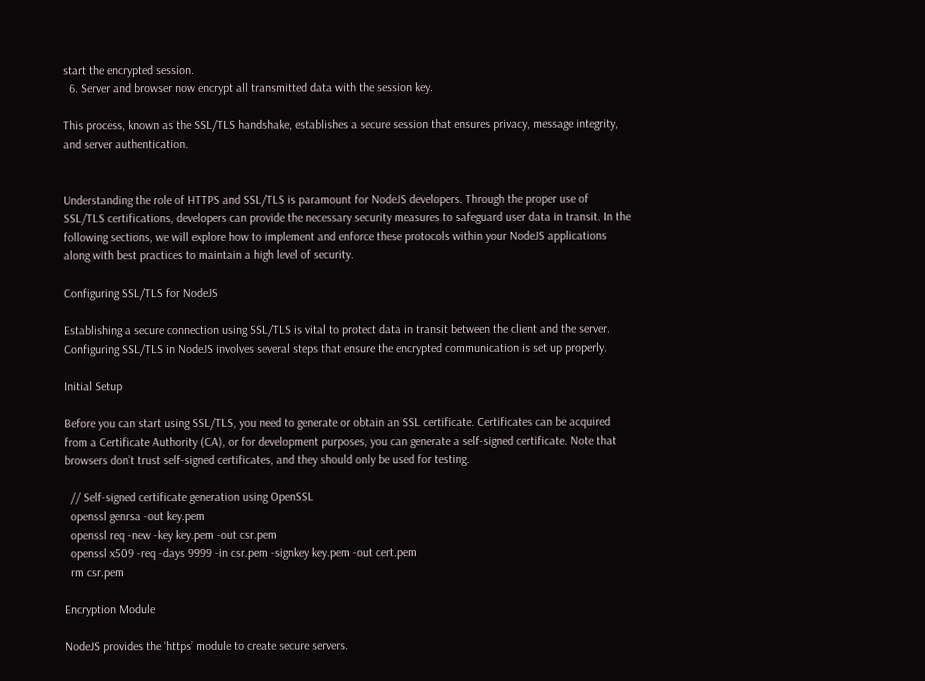start the encrypted session.
  6. Server and browser now encrypt all transmitted data with the session key.

This process, known as the SSL/TLS handshake, establishes a secure session that ensures privacy, message integrity, and server authentication.


Understanding the role of HTTPS and SSL/TLS is paramount for NodeJS developers. Through the proper use of SSL/TLS certifications, developers can provide the necessary security measures to safeguard user data in transit. In the following sections, we will explore how to implement and enforce these protocols within your NodeJS applications along with best practices to maintain a high level of security.

Configuring SSL/TLS for NodeJS

Establishing a secure connection using SSL/TLS is vital to protect data in transit between the client and the server. Configuring SSL/TLS in NodeJS involves several steps that ensure the encrypted communication is set up properly.

Initial Setup

Before you can start using SSL/TLS, you need to generate or obtain an SSL certificate. Certificates can be acquired from a Certificate Authority (CA), or for development purposes, you can generate a self-signed certificate. Note that browsers don’t trust self-signed certificates, and they should only be used for testing.

  // Self-signed certificate generation using OpenSSL
  openssl genrsa -out key.pem
  openssl req -new -key key.pem -out csr.pem
  openssl x509 -req -days 9999 -in csr.pem -signkey key.pem -out cert.pem
  rm csr.pem

Encryption Module

NodeJS provides the ‘https’ module to create secure servers.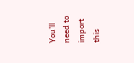You’ll need to import this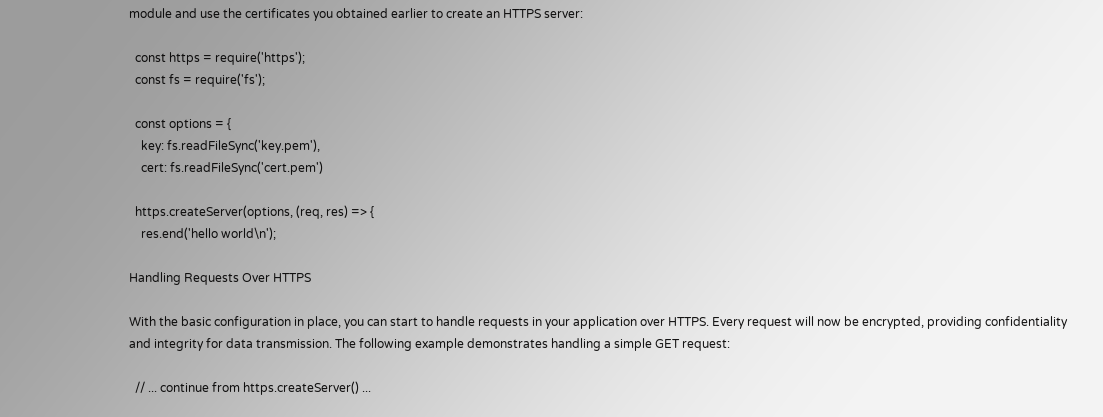module and use the certificates you obtained earlier to create an HTTPS server:

  const https = require('https');
  const fs = require('fs');

  const options = {
    key: fs.readFileSync('key.pem'),
    cert: fs.readFileSync('cert.pem')

  https.createServer(options, (req, res) => {
    res.end('hello world\n');

Handling Requests Over HTTPS

With the basic configuration in place, you can start to handle requests in your application over HTTPS. Every request will now be encrypted, providing confidentiality and integrity for data transmission. The following example demonstrates handling a simple GET request:

  // ... continue from https.createServer() ...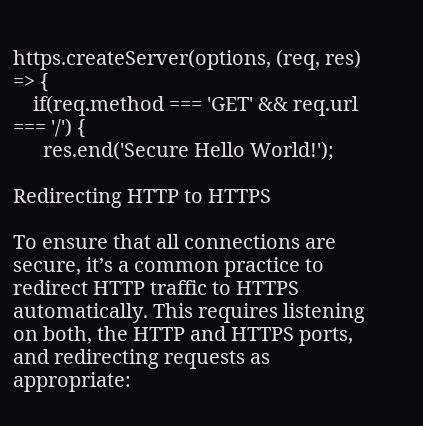https.createServer(options, (req, res) => {
    if(req.method === 'GET' && req.url === '/') {
      res.end('Secure Hello World!');

Redirecting HTTP to HTTPS

To ensure that all connections are secure, it’s a common practice to redirect HTTP traffic to HTTPS automatically. This requires listening on both, the HTTP and HTTPS ports, and redirecting requests as appropriate: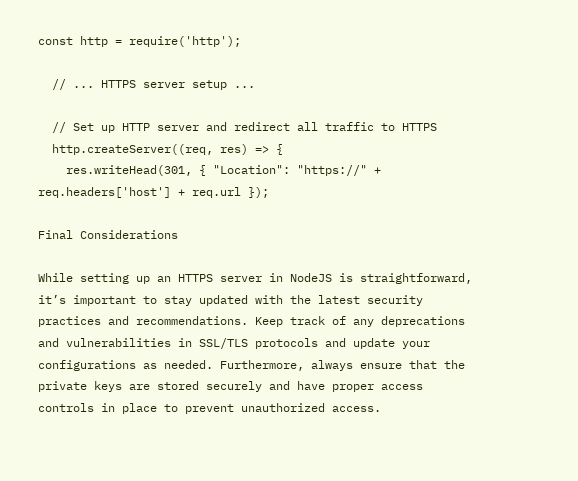const http = require('http');

  // ... HTTPS server setup ...

  // Set up HTTP server and redirect all traffic to HTTPS
  http.createServer((req, res) => {
    res.writeHead(301, { "Location": "https://" + req.headers['host'] + req.url });

Final Considerations

While setting up an HTTPS server in NodeJS is straightforward, it’s important to stay updated with the latest security practices and recommendations. Keep track of any deprecations and vulnerabilities in SSL/TLS protocols and update your configurations as needed. Furthermore, always ensure that the private keys are stored securely and have proper access controls in place to prevent unauthorized access.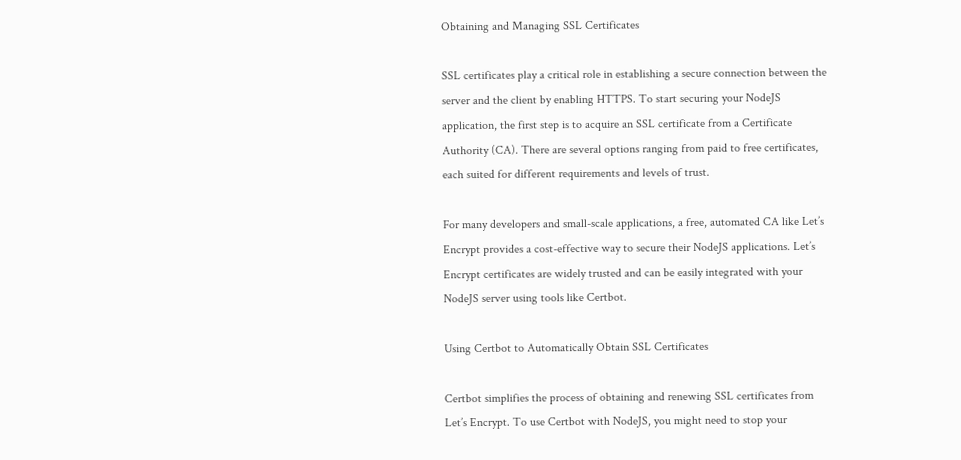Obtaining and Managing SSL Certificates

SSL certificates play a critical role in establishing a secure connection between the server and the client by enabling HTTPS. To start securing your NodeJS application, the first step is to acquire an SSL certificate from a Certificate Authority (CA). There are several options ranging from paid to free certificates, each suited for different requirements and levels of trust.

For many developers and small-scale applications, a free, automated CA like Let’s Encrypt provides a cost-effective way to secure their NodeJS applications. Let’s Encrypt certificates are widely trusted and can be easily integrated with your NodeJS server using tools like Certbot.

Using Certbot to Automatically Obtain SSL Certificates

Certbot simplifies the process of obtaining and renewing SSL certificates from Let’s Encrypt. To use Certbot with NodeJS, you might need to stop your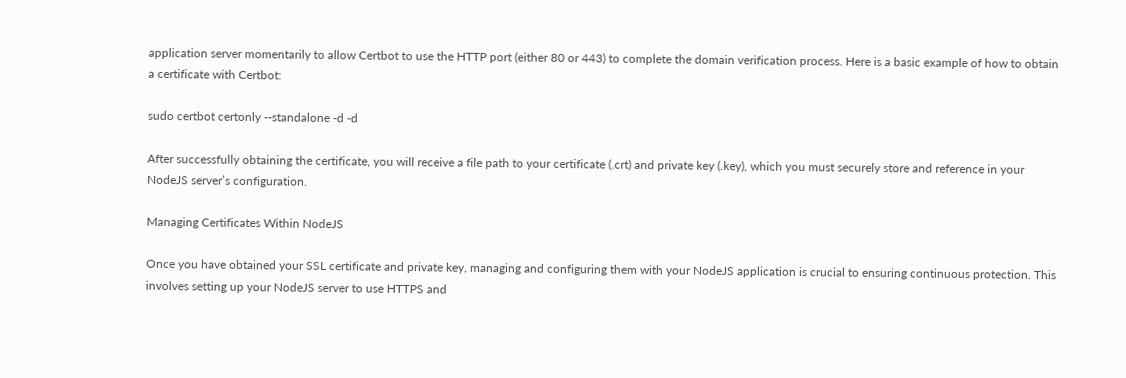application server momentarily to allow Certbot to use the HTTP port (either 80 or 443) to complete the domain verification process. Here is a basic example of how to obtain a certificate with Certbot:

sudo certbot certonly --standalone -d -d

After successfully obtaining the certificate, you will receive a file path to your certificate (.crt) and private key (.key), which you must securely store and reference in your NodeJS server’s configuration.

Managing Certificates Within NodeJS

Once you have obtained your SSL certificate and private key, managing and configuring them with your NodeJS application is crucial to ensuring continuous protection. This involves setting up your NodeJS server to use HTTPS and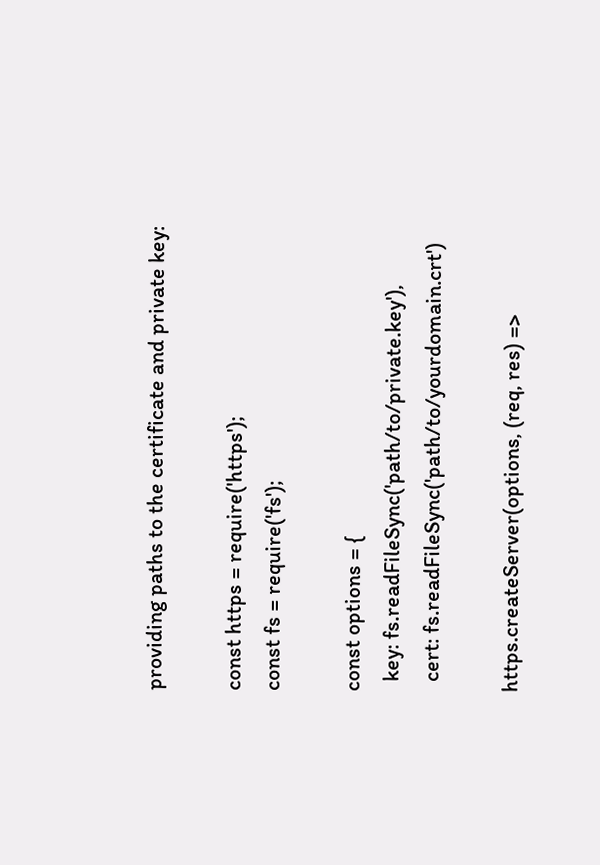providing paths to the certificate and private key:

const https = require('https');
const fs = require('fs');

const options = {
  key: fs.readFileSync('path/to/private.key'),
  cert: fs.readFileSync('path/to/yourdomain.crt')

https.createServer(options, (req, res) =>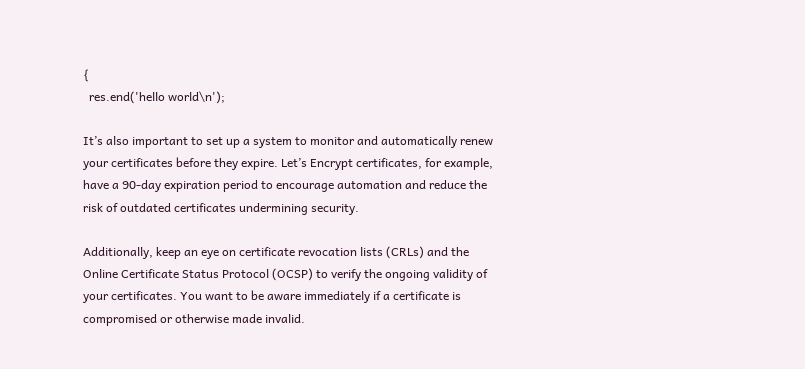{
  res.end('hello world\n');

It’s also important to set up a system to monitor and automatically renew your certificates before they expire. Let’s Encrypt certificates, for example, have a 90-day expiration period to encourage automation and reduce the risk of outdated certificates undermining security.

Additionally, keep an eye on certificate revocation lists (CRLs) and the Online Certificate Status Protocol (OCSP) to verify the ongoing validity of your certificates. You want to be aware immediately if a certificate is compromised or otherwise made invalid.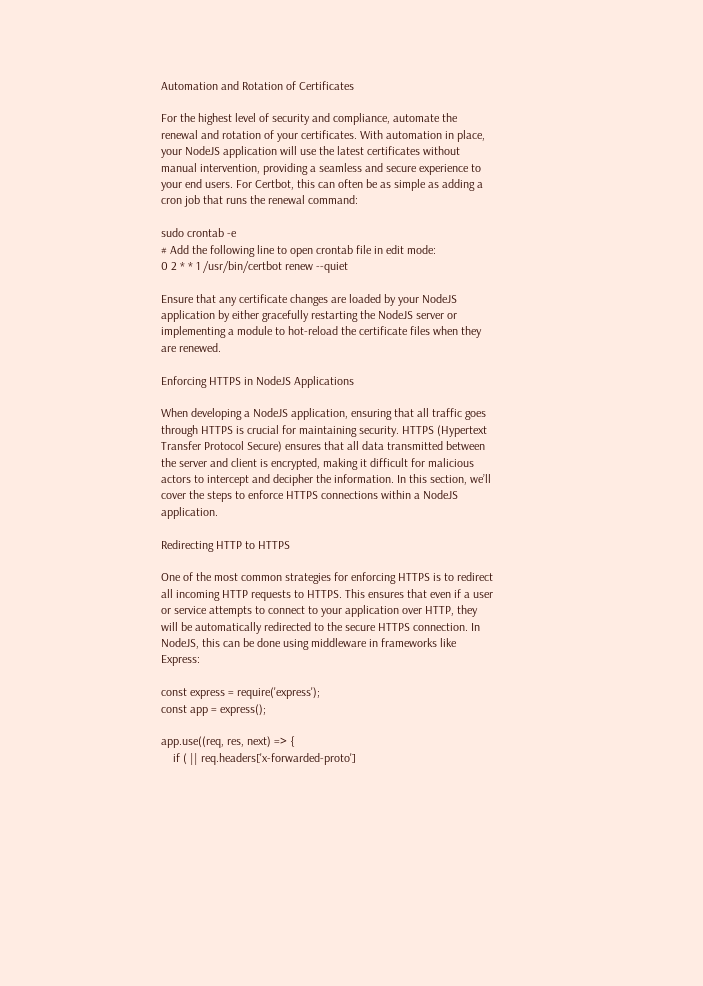Automation and Rotation of Certificates

For the highest level of security and compliance, automate the renewal and rotation of your certificates. With automation in place, your NodeJS application will use the latest certificates without manual intervention, providing a seamless and secure experience to your end users. For Certbot, this can often be as simple as adding a cron job that runs the renewal command:

sudo crontab -e
# Add the following line to open crontab file in edit mode:
0 2 * * 1 /usr/bin/certbot renew --quiet

Ensure that any certificate changes are loaded by your NodeJS application by either gracefully restarting the NodeJS server or implementing a module to hot-reload the certificate files when they are renewed.

Enforcing HTTPS in NodeJS Applications

When developing a NodeJS application, ensuring that all traffic goes through HTTPS is crucial for maintaining security. HTTPS (Hypertext Transfer Protocol Secure) ensures that all data transmitted between the server and client is encrypted, making it difficult for malicious actors to intercept and decipher the information. In this section, we’ll cover the steps to enforce HTTPS connections within a NodeJS application.

Redirecting HTTP to HTTPS

One of the most common strategies for enforcing HTTPS is to redirect all incoming HTTP requests to HTTPS. This ensures that even if a user or service attempts to connect to your application over HTTP, they will be automatically redirected to the secure HTTPS connection. In NodeJS, this can be done using middleware in frameworks like Express:

const express = require('express');
const app = express();

app.use((req, res, next) => {
    if ( || req.headers['x-forwarded-proto']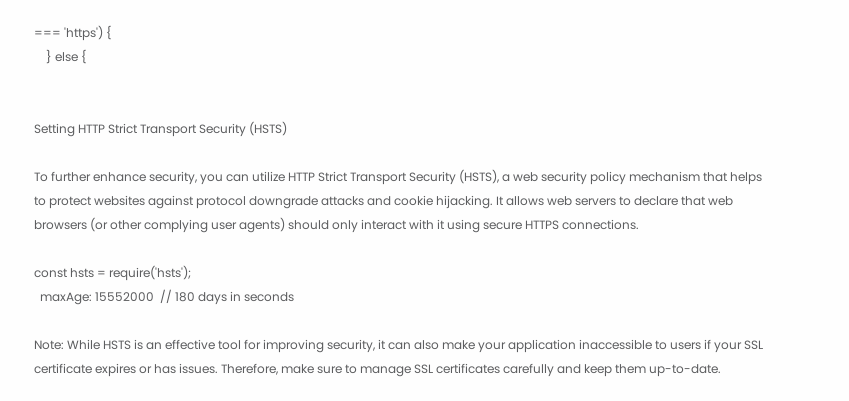=== 'https') {
    } else {


Setting HTTP Strict Transport Security (HSTS)

To further enhance security, you can utilize HTTP Strict Transport Security (HSTS), a web security policy mechanism that helps to protect websites against protocol downgrade attacks and cookie hijacking. It allows web servers to declare that web browsers (or other complying user agents) should only interact with it using secure HTTPS connections.

const hsts = require('hsts');
  maxAge: 15552000  // 180 days in seconds

Note: While HSTS is an effective tool for improving security, it can also make your application inaccessible to users if your SSL certificate expires or has issues. Therefore, make sure to manage SSL certificates carefully and keep them up-to-date.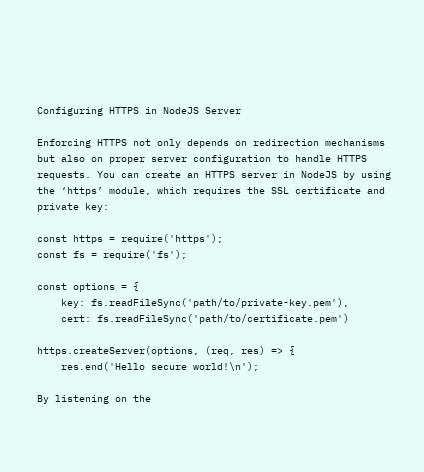Configuring HTTPS in NodeJS Server

Enforcing HTTPS not only depends on redirection mechanisms but also on proper server configuration to handle HTTPS requests. You can create an HTTPS server in NodeJS by using the ‘https’ module, which requires the SSL certificate and private key:

const https = require('https');
const fs = require('fs');

const options = {
    key: fs.readFileSync('path/to/private-key.pem'),
    cert: fs.readFileSync('path/to/certificate.pem')

https.createServer(options, (req, res) => {
    res.end('Hello secure world!\n');

By listening on the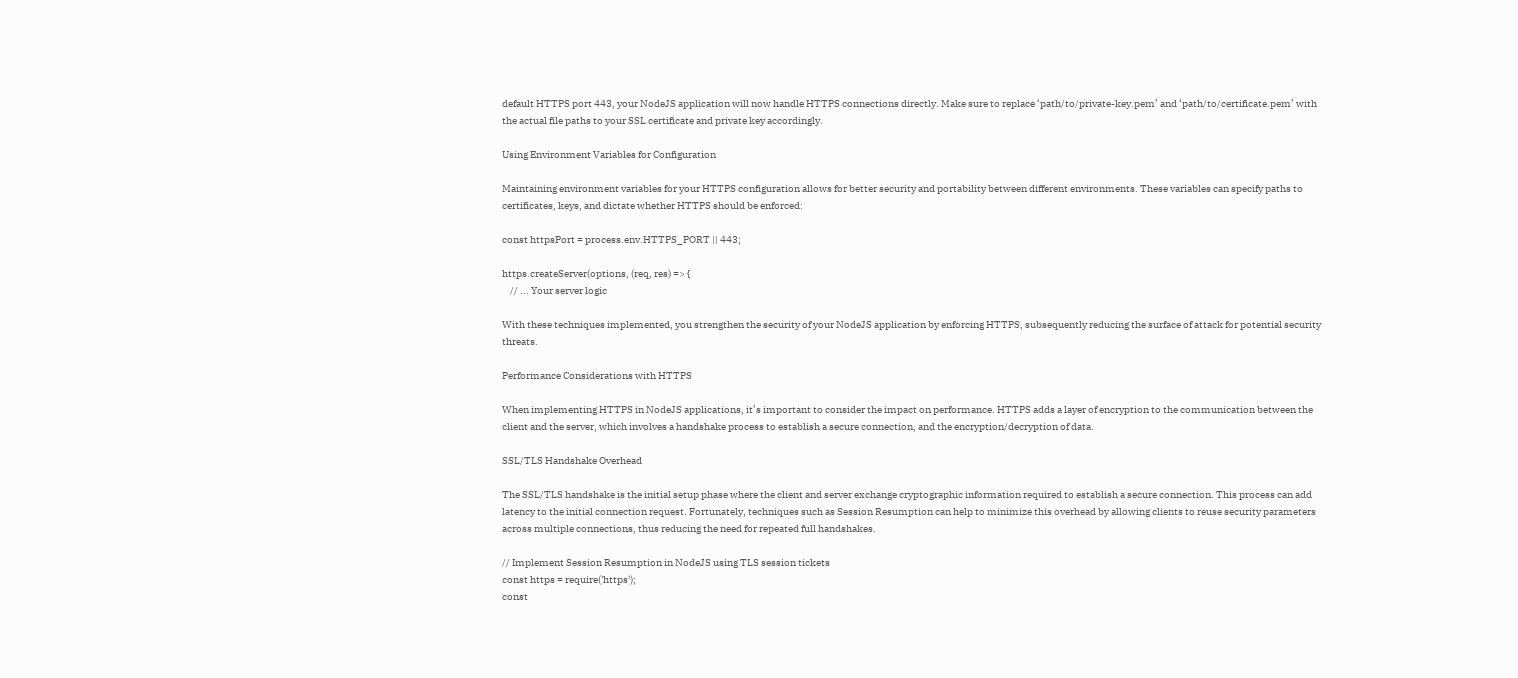default HTTPS port 443, your NodeJS application will now handle HTTPS connections directly. Make sure to replace ‘path/to/private-key.pem’ and ‘path/to/certificate.pem’ with the actual file paths to your SSL certificate and private key accordingly.

Using Environment Variables for Configuration

Maintaining environment variables for your HTTPS configuration allows for better security and portability between different environments. These variables can specify paths to certificates, keys, and dictate whether HTTPS should be enforced:

const httpsPort = process.env.HTTPS_PORT || 443;

https.createServer(options, (req, res) => {
    // ... Your server logic

With these techniques implemented, you strengthen the security of your NodeJS application by enforcing HTTPS, subsequently reducing the surface of attack for potential security threats.

Performance Considerations with HTTPS

When implementing HTTPS in NodeJS applications, it’s important to consider the impact on performance. HTTPS adds a layer of encryption to the communication between the client and the server, which involves a handshake process to establish a secure connection, and the encryption/decryption of data.

SSL/TLS Handshake Overhead

The SSL/TLS handshake is the initial setup phase where the client and server exchange cryptographic information required to establish a secure connection. This process can add latency to the initial connection request. Fortunately, techniques such as Session Resumption can help to minimize this overhead by allowing clients to reuse security parameters across multiple connections, thus reducing the need for repeated full handshakes.

// Implement Session Resumption in NodeJS using TLS session tickets
const https = require('https');
const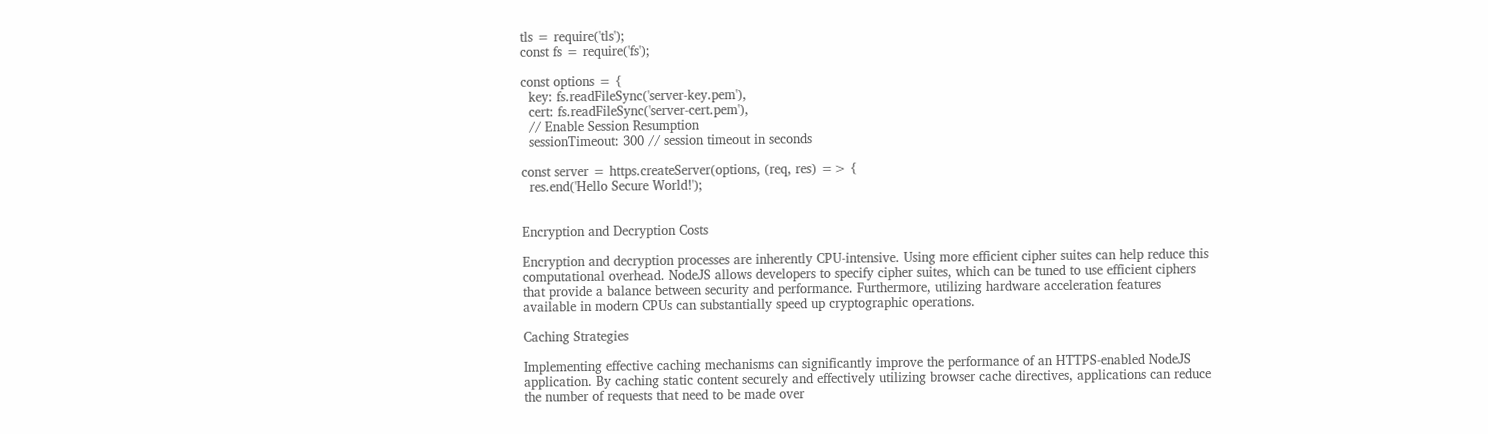tls = require('tls');
const fs = require('fs');

const options = {
  key: fs.readFileSync('server-key.pem'),
  cert: fs.readFileSync('server-cert.pem'),
  // Enable Session Resumption
  sessionTimeout: 300 // session timeout in seconds

const server = https.createServer(options, (req, res) => {
  res.end('Hello Secure World!');


Encryption and Decryption Costs

Encryption and decryption processes are inherently CPU-intensive. Using more efficient cipher suites can help reduce this computational overhead. NodeJS allows developers to specify cipher suites, which can be tuned to use efficient ciphers that provide a balance between security and performance. Furthermore, utilizing hardware acceleration features available in modern CPUs can substantially speed up cryptographic operations.

Caching Strategies

Implementing effective caching mechanisms can significantly improve the performance of an HTTPS-enabled NodeJS application. By caching static content securely and effectively utilizing browser cache directives, applications can reduce the number of requests that need to be made over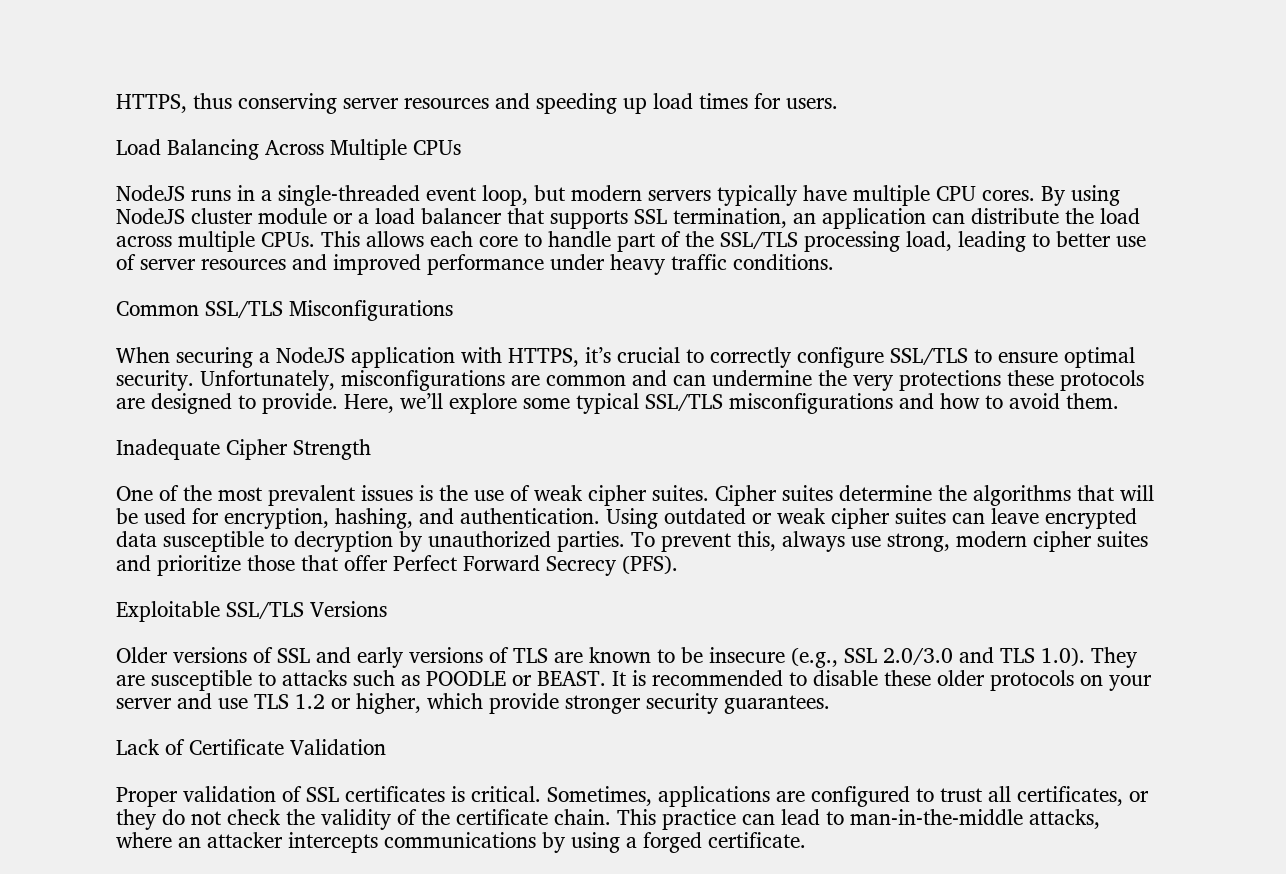HTTPS, thus conserving server resources and speeding up load times for users.

Load Balancing Across Multiple CPUs

NodeJS runs in a single-threaded event loop, but modern servers typically have multiple CPU cores. By using NodeJS cluster module or a load balancer that supports SSL termination, an application can distribute the load across multiple CPUs. This allows each core to handle part of the SSL/TLS processing load, leading to better use of server resources and improved performance under heavy traffic conditions.

Common SSL/TLS Misconfigurations

When securing a NodeJS application with HTTPS, it’s crucial to correctly configure SSL/TLS to ensure optimal security. Unfortunately, misconfigurations are common and can undermine the very protections these protocols are designed to provide. Here, we’ll explore some typical SSL/TLS misconfigurations and how to avoid them.

Inadequate Cipher Strength

One of the most prevalent issues is the use of weak cipher suites. Cipher suites determine the algorithms that will be used for encryption, hashing, and authentication. Using outdated or weak cipher suites can leave encrypted data susceptible to decryption by unauthorized parties. To prevent this, always use strong, modern cipher suites and prioritize those that offer Perfect Forward Secrecy (PFS).

Exploitable SSL/TLS Versions

Older versions of SSL and early versions of TLS are known to be insecure (e.g., SSL 2.0/3.0 and TLS 1.0). They are susceptible to attacks such as POODLE or BEAST. It is recommended to disable these older protocols on your server and use TLS 1.2 or higher, which provide stronger security guarantees.

Lack of Certificate Validation

Proper validation of SSL certificates is critical. Sometimes, applications are configured to trust all certificates, or they do not check the validity of the certificate chain. This practice can lead to man-in-the-middle attacks, where an attacker intercepts communications by using a forged certificate.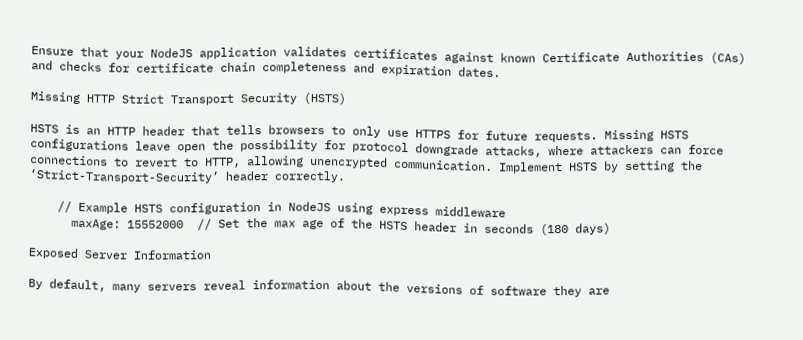Ensure that your NodeJS application validates certificates against known Certificate Authorities (CAs) and checks for certificate chain completeness and expiration dates.

Missing HTTP Strict Transport Security (HSTS)

HSTS is an HTTP header that tells browsers to only use HTTPS for future requests. Missing HSTS configurations leave open the possibility for protocol downgrade attacks, where attackers can force connections to revert to HTTP, allowing unencrypted communication. Implement HSTS by setting the ‘Strict-Transport-Security’ header correctly.

    // Example HSTS configuration in NodeJS using express middleware
      maxAge: 15552000  // Set the max age of the HSTS header in seconds (180 days)

Exposed Server Information

By default, many servers reveal information about the versions of software they are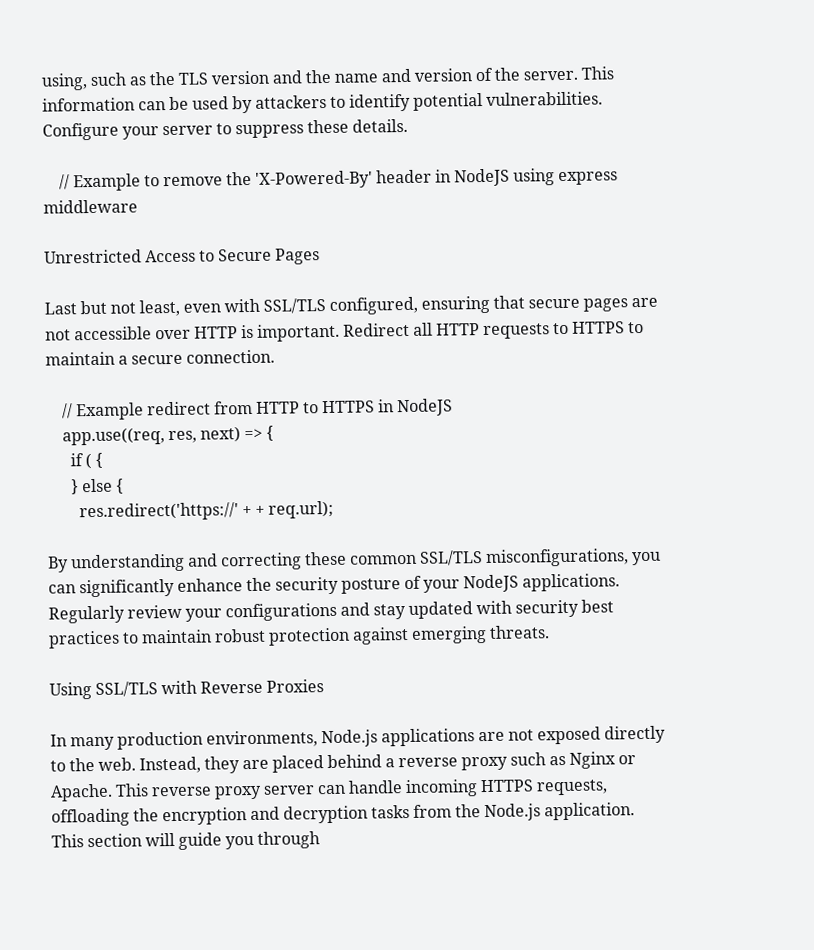using, such as the TLS version and the name and version of the server. This information can be used by attackers to identify potential vulnerabilities. Configure your server to suppress these details.

    // Example to remove the 'X-Powered-By' header in NodeJS using express middleware

Unrestricted Access to Secure Pages

Last but not least, even with SSL/TLS configured, ensuring that secure pages are not accessible over HTTP is important. Redirect all HTTP requests to HTTPS to maintain a secure connection.

    // Example redirect from HTTP to HTTPS in NodeJS
    app.use((req, res, next) => {
      if ( {
      } else {
        res.redirect('https://' + + req.url);

By understanding and correcting these common SSL/TLS misconfigurations, you can significantly enhance the security posture of your NodeJS applications. Regularly review your configurations and stay updated with security best practices to maintain robust protection against emerging threats.

Using SSL/TLS with Reverse Proxies

In many production environments, Node.js applications are not exposed directly to the web. Instead, they are placed behind a reverse proxy such as Nginx or Apache. This reverse proxy server can handle incoming HTTPS requests, offloading the encryption and decryption tasks from the Node.js application. This section will guide you through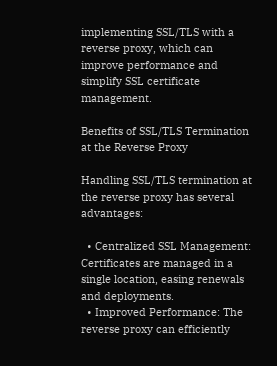implementing SSL/TLS with a reverse proxy, which can improve performance and simplify SSL certificate management.

Benefits of SSL/TLS Termination at the Reverse Proxy

Handling SSL/TLS termination at the reverse proxy has several advantages:

  • Centralized SSL Management: Certificates are managed in a single location, easing renewals and deployments.
  • Improved Performance: The reverse proxy can efficiently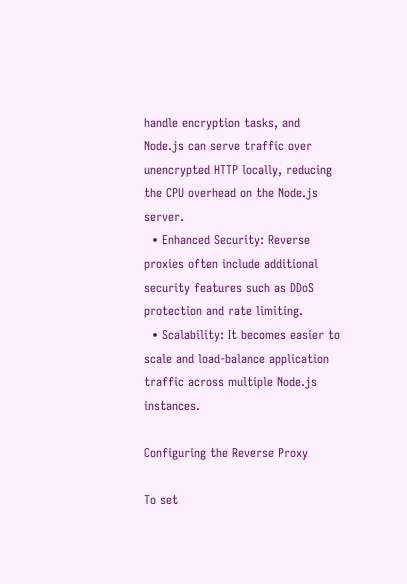handle encryption tasks, and Node.js can serve traffic over unencrypted HTTP locally, reducing the CPU overhead on the Node.js server.
  • Enhanced Security: Reverse proxies often include additional security features such as DDoS protection and rate limiting.
  • Scalability: It becomes easier to scale and load-balance application traffic across multiple Node.js instances.

Configuring the Reverse Proxy

To set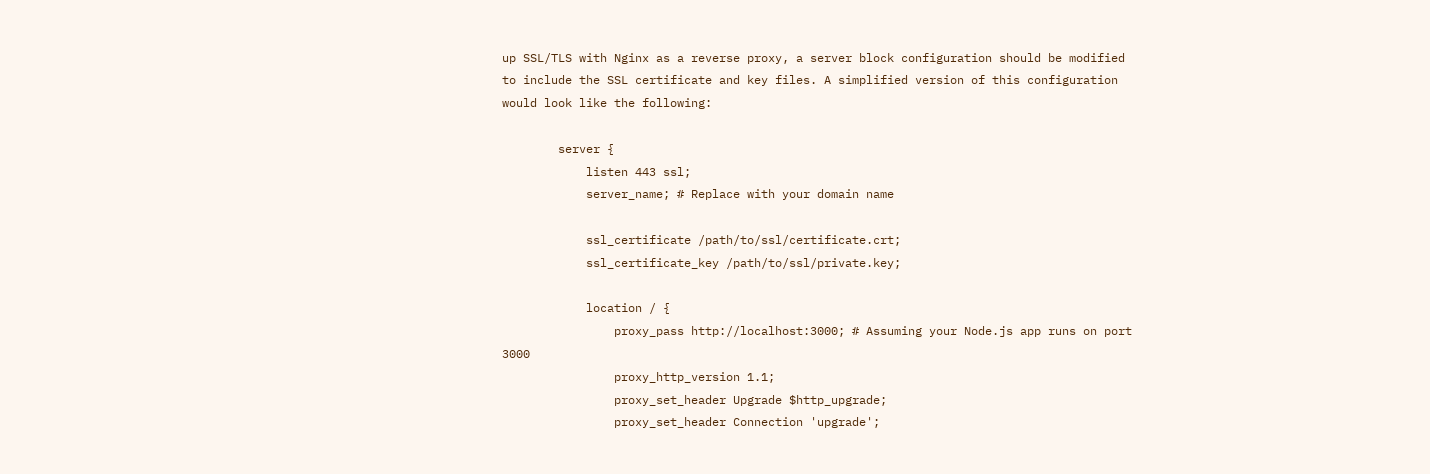up SSL/TLS with Nginx as a reverse proxy, a server block configuration should be modified to include the SSL certificate and key files. A simplified version of this configuration would look like the following:

        server {
            listen 443 ssl;
            server_name; # Replace with your domain name

            ssl_certificate /path/to/ssl/certificate.crt;
            ssl_certificate_key /path/to/ssl/private.key;

            location / {
                proxy_pass http://localhost:3000; # Assuming your Node.js app runs on port 3000
                proxy_http_version 1.1;
                proxy_set_header Upgrade $http_upgrade;
                proxy_set_header Connection 'upgrade';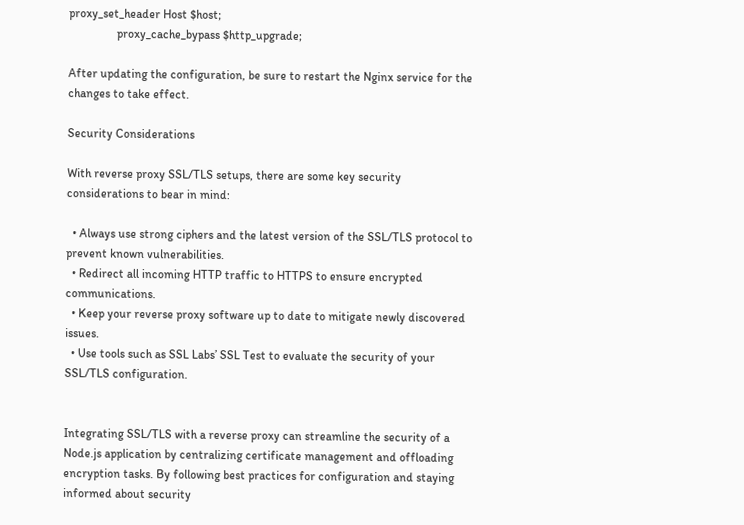proxy_set_header Host $host;
                proxy_cache_bypass $http_upgrade;

After updating the configuration, be sure to restart the Nginx service for the changes to take effect.

Security Considerations

With reverse proxy SSL/TLS setups, there are some key security considerations to bear in mind:

  • Always use strong ciphers and the latest version of the SSL/TLS protocol to prevent known vulnerabilities.
  • Redirect all incoming HTTP traffic to HTTPS to ensure encrypted communications.
  • Keep your reverse proxy software up to date to mitigate newly discovered issues.
  • Use tools such as SSL Labs’ SSL Test to evaluate the security of your SSL/TLS configuration.


Integrating SSL/TLS with a reverse proxy can streamline the security of a Node.js application by centralizing certificate management and offloading encryption tasks. By following best practices for configuration and staying informed about security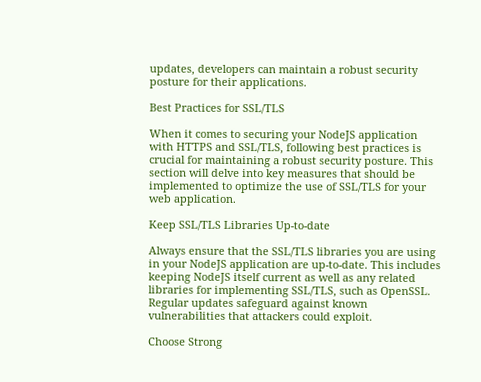updates, developers can maintain a robust security posture for their applications.

Best Practices for SSL/TLS

When it comes to securing your NodeJS application with HTTPS and SSL/TLS, following best practices is crucial for maintaining a robust security posture. This section will delve into key measures that should be implemented to optimize the use of SSL/TLS for your web application.

Keep SSL/TLS Libraries Up-to-date

Always ensure that the SSL/TLS libraries you are using in your NodeJS application are up-to-date. This includes keeping NodeJS itself current as well as any related libraries for implementing SSL/TLS, such as OpenSSL. Regular updates safeguard against known vulnerabilities that attackers could exploit.

Choose Strong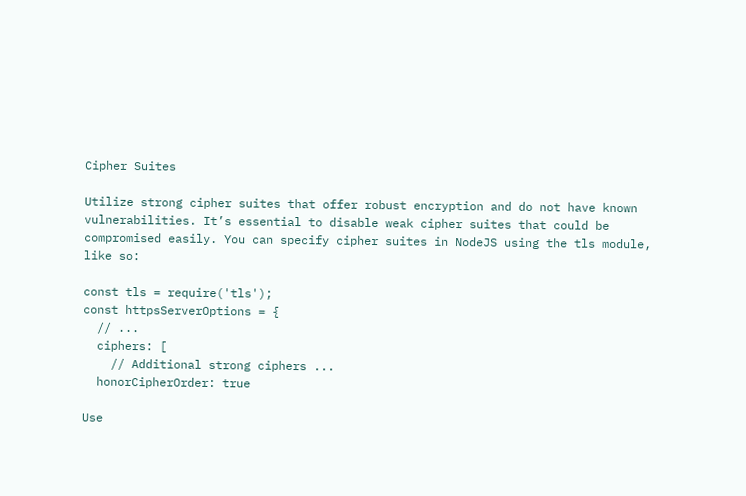Cipher Suites

Utilize strong cipher suites that offer robust encryption and do not have known vulnerabilities. It’s essential to disable weak cipher suites that could be compromised easily. You can specify cipher suites in NodeJS using the tls module, like so:

const tls = require('tls');
const httpsServerOptions = {
  // ...
  ciphers: [
    // Additional strong ciphers ...
  honorCipherOrder: true

Use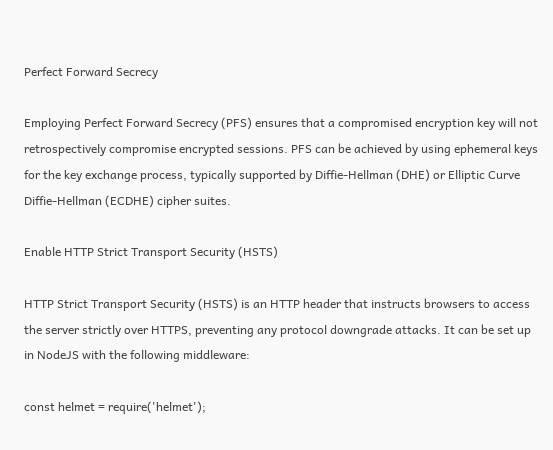Perfect Forward Secrecy

Employing Perfect Forward Secrecy (PFS) ensures that a compromised encryption key will not retrospectively compromise encrypted sessions. PFS can be achieved by using ephemeral keys for the key exchange process, typically supported by Diffie-Hellman (DHE) or Elliptic Curve Diffie-Hellman (ECDHE) cipher suites.

Enable HTTP Strict Transport Security (HSTS)

HTTP Strict Transport Security (HSTS) is an HTTP header that instructs browsers to access the server strictly over HTTPS, preventing any protocol downgrade attacks. It can be set up in NodeJS with the following middleware:

const helmet = require('helmet');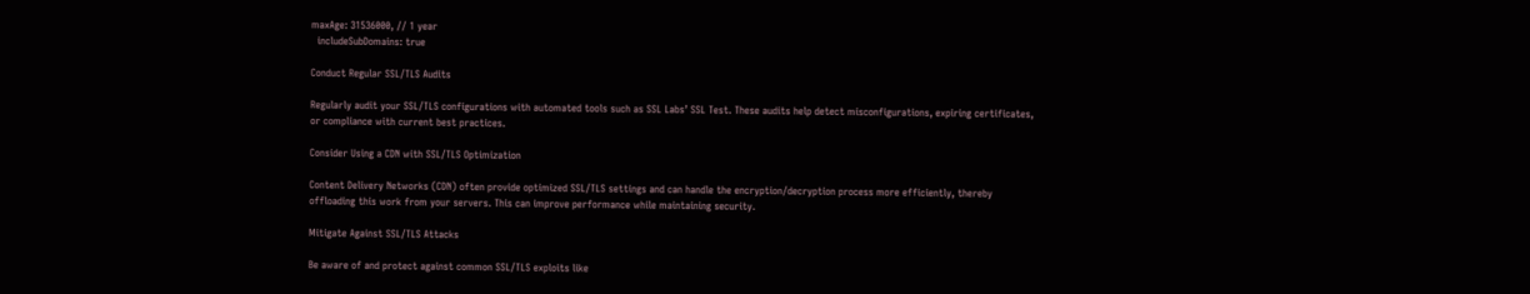maxAge: 31536000, // 1 year
  includeSubDomains: true

Conduct Regular SSL/TLS Audits

Regularly audit your SSL/TLS configurations with automated tools such as SSL Labs’ SSL Test. These audits help detect misconfigurations, expiring certificates, or compliance with current best practices.

Consider Using a CDN with SSL/TLS Optimization

Content Delivery Networks (CDN) often provide optimized SSL/TLS settings and can handle the encryption/decryption process more efficiently, thereby offloading this work from your servers. This can improve performance while maintaining security.

Mitigate Against SSL/TLS Attacks

Be aware of and protect against common SSL/TLS exploits like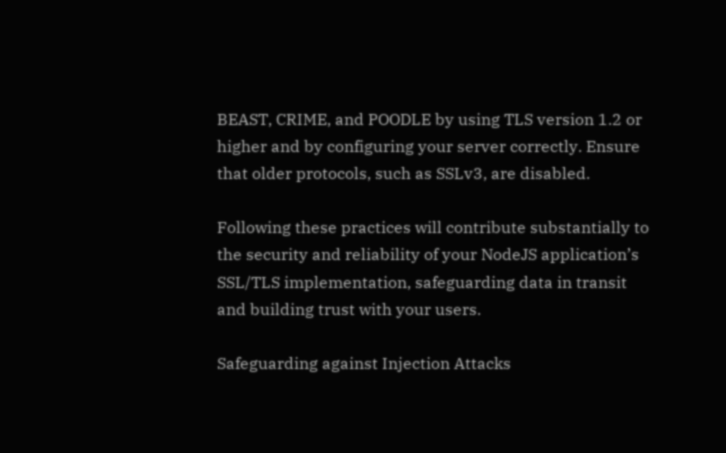BEAST, CRIME, and POODLE by using TLS version 1.2 or higher and by configuring your server correctly. Ensure that older protocols, such as SSLv3, are disabled.

Following these practices will contribute substantially to the security and reliability of your NodeJS application’s SSL/TLS implementation, safeguarding data in transit and building trust with your users.

Safeguarding against Injection Attacks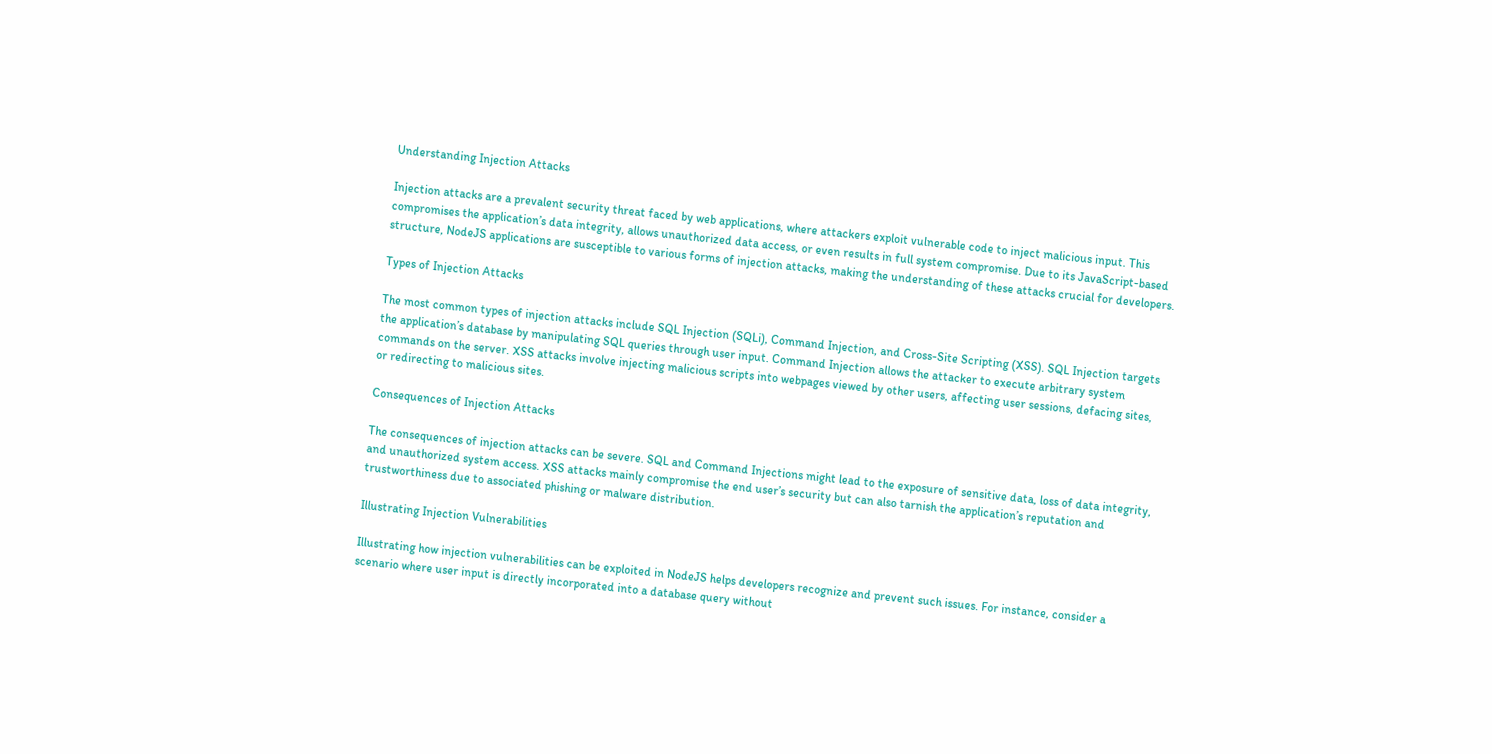Understanding Injection Attacks

Injection attacks are a prevalent security threat faced by web applications, where attackers exploit vulnerable code to inject malicious input. This compromises the application’s data integrity, allows unauthorized data access, or even results in full system compromise. Due to its JavaScript-based structure, NodeJS applications are susceptible to various forms of injection attacks, making the understanding of these attacks crucial for developers.

Types of Injection Attacks

The most common types of injection attacks include SQL Injection (SQLi), Command Injection, and Cross-Site Scripting (XSS). SQL Injection targets the application’s database by manipulating SQL queries through user input. Command Injection allows the attacker to execute arbitrary system commands on the server. XSS attacks involve injecting malicious scripts into webpages viewed by other users, affecting user sessions, defacing sites, or redirecting to malicious sites.

Consequences of Injection Attacks

The consequences of injection attacks can be severe. SQL and Command Injections might lead to the exposure of sensitive data, loss of data integrity, and unauthorized system access. XSS attacks mainly compromise the end user’s security but can also tarnish the application’s reputation and trustworthiness due to associated phishing or malware distribution.

Illustrating Injection Vulnerabilities

Illustrating how injection vulnerabilities can be exploited in NodeJS helps developers recognize and prevent such issues. For instance, consider a scenario where user input is directly incorporated into a database query without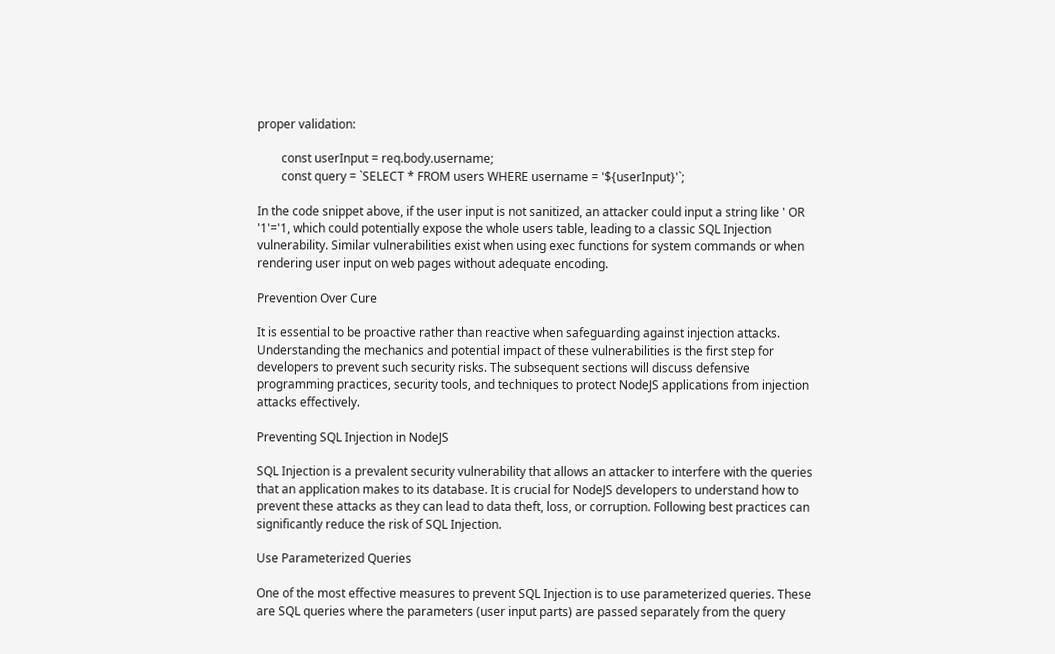proper validation:

        const userInput = req.body.username;
        const query = `SELECT * FROM users WHERE username = '${userInput}'`;

In the code snippet above, if the user input is not sanitized, an attacker could input a string like ' OR '1'='1, which could potentially expose the whole users table, leading to a classic SQL Injection vulnerability. Similar vulnerabilities exist when using exec functions for system commands or when rendering user input on web pages without adequate encoding.

Prevention Over Cure

It is essential to be proactive rather than reactive when safeguarding against injection attacks. Understanding the mechanics and potential impact of these vulnerabilities is the first step for developers to prevent such security risks. The subsequent sections will discuss defensive programming practices, security tools, and techniques to protect NodeJS applications from injection attacks effectively.

Preventing SQL Injection in NodeJS

SQL Injection is a prevalent security vulnerability that allows an attacker to interfere with the queries that an application makes to its database. It is crucial for NodeJS developers to understand how to prevent these attacks as they can lead to data theft, loss, or corruption. Following best practices can significantly reduce the risk of SQL Injection.

Use Parameterized Queries

One of the most effective measures to prevent SQL Injection is to use parameterized queries. These are SQL queries where the parameters (user input parts) are passed separately from the query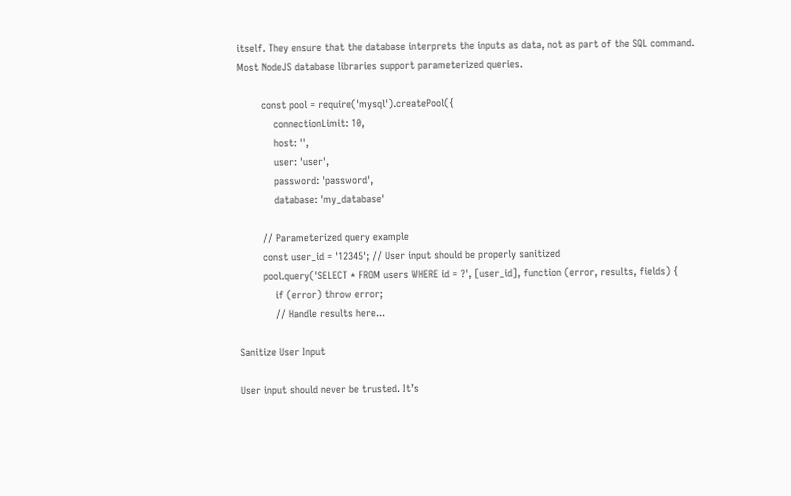itself. They ensure that the database interprets the inputs as data, not as part of the SQL command. Most NodeJS database libraries support parameterized queries.

        const pool = require('mysql').createPool({
            connectionLimit: 10,
            host: '',
            user: 'user',
            password: 'password',
            database: 'my_database'

        // Parameterized query example
        const user_id = '12345'; // User input should be properly sanitized
        pool.query('SELECT * FROM users WHERE id = ?', [user_id], function (error, results, fields) {
            if (error) throw error;
            // Handle results here...

Sanitize User Input

User input should never be trusted. It’s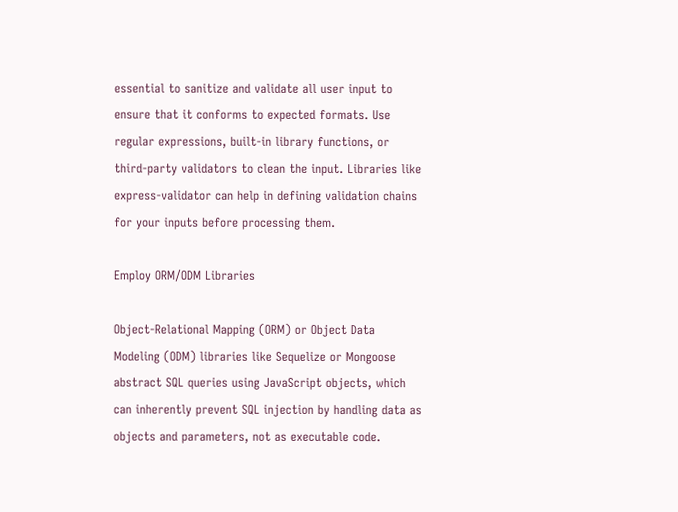essential to sanitize and validate all user input to ensure that it conforms to expected formats. Use regular expressions, built-in library functions, or third-party validators to clean the input. Libraries like express-validator can help in defining validation chains for your inputs before processing them.

Employ ORM/ODM Libraries

Object-Relational Mapping (ORM) or Object Data Modeling (ODM) libraries like Sequelize or Mongoose abstract SQL queries using JavaScript objects, which can inherently prevent SQL injection by handling data as objects and parameters, not as executable code.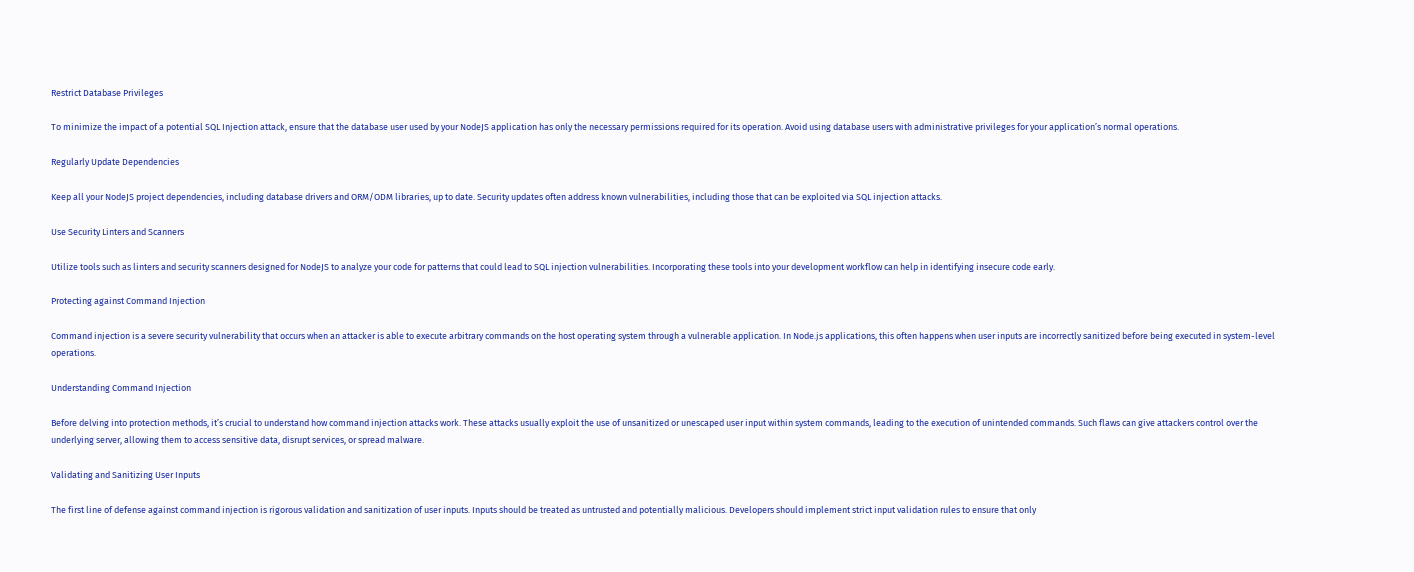Restrict Database Privileges

To minimize the impact of a potential SQL Injection attack, ensure that the database user used by your NodeJS application has only the necessary permissions required for its operation. Avoid using database users with administrative privileges for your application’s normal operations.

Regularly Update Dependencies

Keep all your NodeJS project dependencies, including database drivers and ORM/ODM libraries, up to date. Security updates often address known vulnerabilities, including those that can be exploited via SQL injection attacks.

Use Security Linters and Scanners

Utilize tools such as linters and security scanners designed for NodeJS to analyze your code for patterns that could lead to SQL injection vulnerabilities. Incorporating these tools into your development workflow can help in identifying insecure code early.

Protecting against Command Injection

Command injection is a severe security vulnerability that occurs when an attacker is able to execute arbitrary commands on the host operating system through a vulnerable application. In Node.js applications, this often happens when user inputs are incorrectly sanitized before being executed in system-level operations.

Understanding Command Injection

Before delving into protection methods, it’s crucial to understand how command injection attacks work. These attacks usually exploit the use of unsanitized or unescaped user input within system commands, leading to the execution of unintended commands. Such flaws can give attackers control over the underlying server, allowing them to access sensitive data, disrupt services, or spread malware.

Validating and Sanitizing User Inputs

The first line of defense against command injection is rigorous validation and sanitization of user inputs. Inputs should be treated as untrusted and potentially malicious. Developers should implement strict input validation rules to ensure that only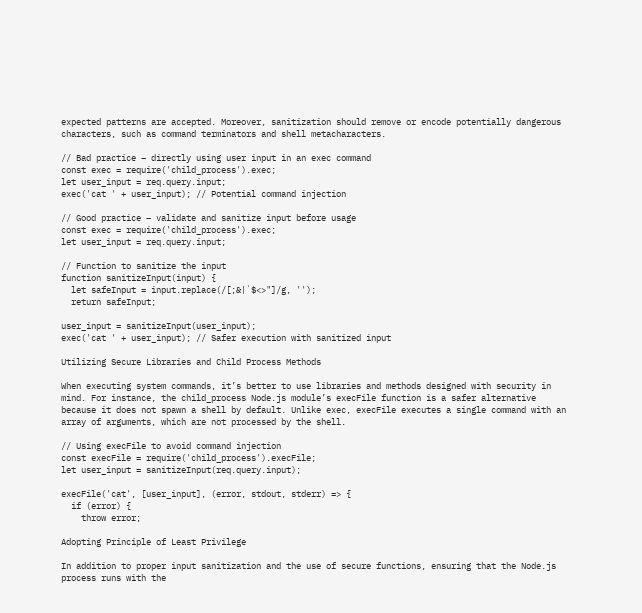expected patterns are accepted. Moreover, sanitization should remove or encode potentially dangerous characters, such as command terminators and shell metacharacters.

// Bad practice – directly using user input in an exec command
const exec = require('child_process').exec;
let user_input = req.query.input;
exec('cat ' + user_input); // Potential command injection

// Good practice – validate and sanitize input before usage
const exec = require('child_process').exec;
let user_input = req.query.input;

// Function to sanitize the input
function sanitizeInput(input) {
  let safeInput = input.replace(/[;&|`$<>"]/g, '');
  return safeInput;

user_input = sanitizeInput(user_input);
exec('cat ' + user_input); // Safer execution with sanitized input

Utilizing Secure Libraries and Child Process Methods

When executing system commands, it’s better to use libraries and methods designed with security in mind. For instance, the child_process Node.js module’s execFile function is a safer alternative because it does not spawn a shell by default. Unlike exec, execFile executes a single command with an array of arguments, which are not processed by the shell.

// Using execFile to avoid command injection
const execFile = require('child_process').execFile;
let user_input = sanitizeInput(req.query.input);

execFile('cat', [user_input], (error, stdout, stderr) => {
  if (error) {
    throw error;

Adopting Principle of Least Privilege

In addition to proper input sanitization and the use of secure functions, ensuring that the Node.js process runs with the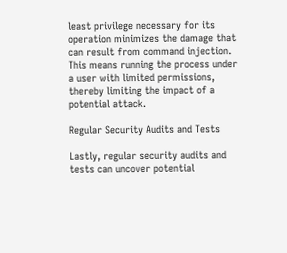least privilege necessary for its operation minimizes the damage that can result from command injection. This means running the process under a user with limited permissions, thereby limiting the impact of a potential attack.

Regular Security Audits and Tests

Lastly, regular security audits and tests can uncover potential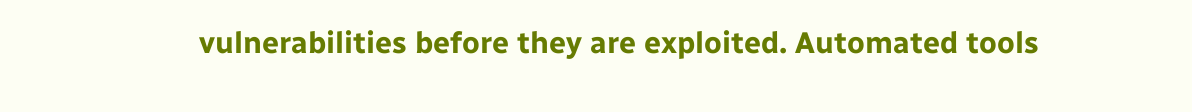vulnerabilities before they are exploited. Automated tools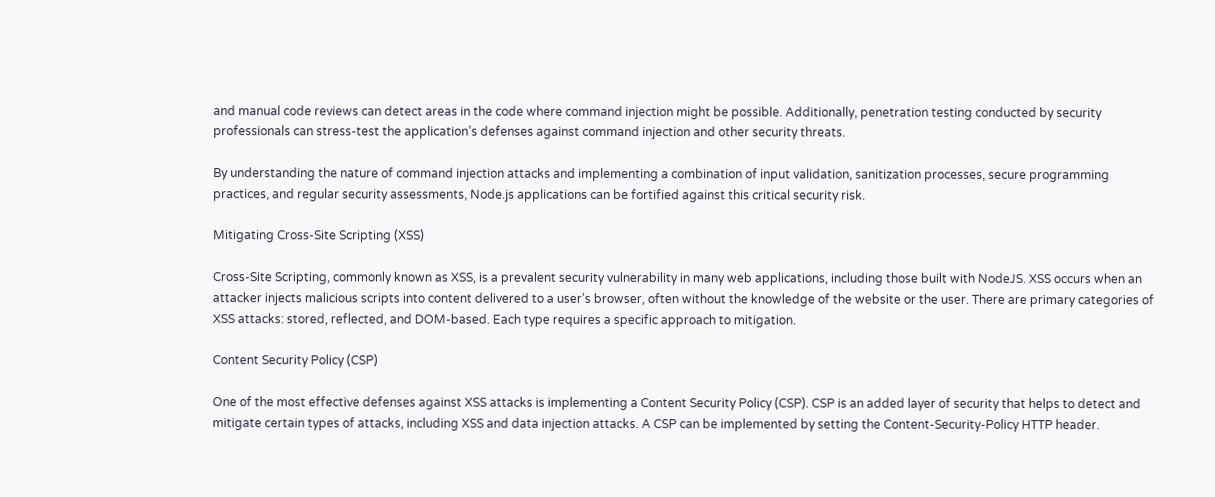and manual code reviews can detect areas in the code where command injection might be possible. Additionally, penetration testing conducted by security professionals can stress-test the application’s defenses against command injection and other security threats.

By understanding the nature of command injection attacks and implementing a combination of input validation, sanitization processes, secure programming practices, and regular security assessments, Node.js applications can be fortified against this critical security risk.

Mitigating Cross-Site Scripting (XSS)

Cross-Site Scripting, commonly known as XSS, is a prevalent security vulnerability in many web applications, including those built with NodeJS. XSS occurs when an attacker injects malicious scripts into content delivered to a user’s browser, often without the knowledge of the website or the user. There are primary categories of XSS attacks: stored, reflected, and DOM-based. Each type requires a specific approach to mitigation.

Content Security Policy (CSP)

One of the most effective defenses against XSS attacks is implementing a Content Security Policy (CSP). CSP is an added layer of security that helps to detect and mitigate certain types of attacks, including XSS and data injection attacks. A CSP can be implemented by setting the Content-Security-Policy HTTP header.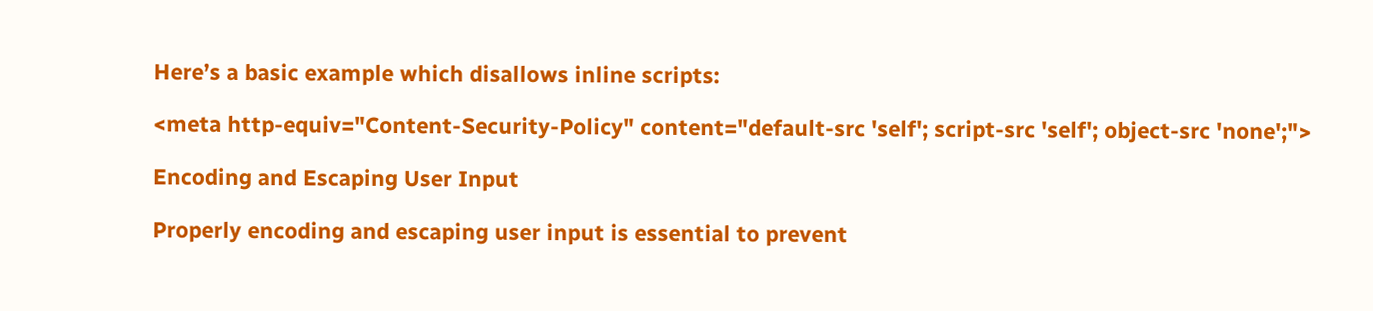Here’s a basic example which disallows inline scripts:

<meta http-equiv="Content-Security-Policy" content="default-src 'self'; script-src 'self'; object-src 'none';">

Encoding and Escaping User Input

Properly encoding and escaping user input is essential to prevent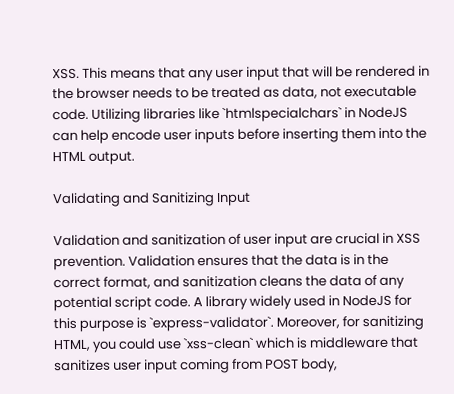XSS. This means that any user input that will be rendered in the browser needs to be treated as data, not executable code. Utilizing libraries like `htmlspecialchars` in NodeJS can help encode user inputs before inserting them into the HTML output.

Validating and Sanitizing Input

Validation and sanitization of user input are crucial in XSS prevention. Validation ensures that the data is in the correct format, and sanitization cleans the data of any potential script code. A library widely used in NodeJS for this purpose is `express-validator`. Moreover, for sanitizing HTML, you could use `xss-clean` which is middleware that sanitizes user input coming from POST body,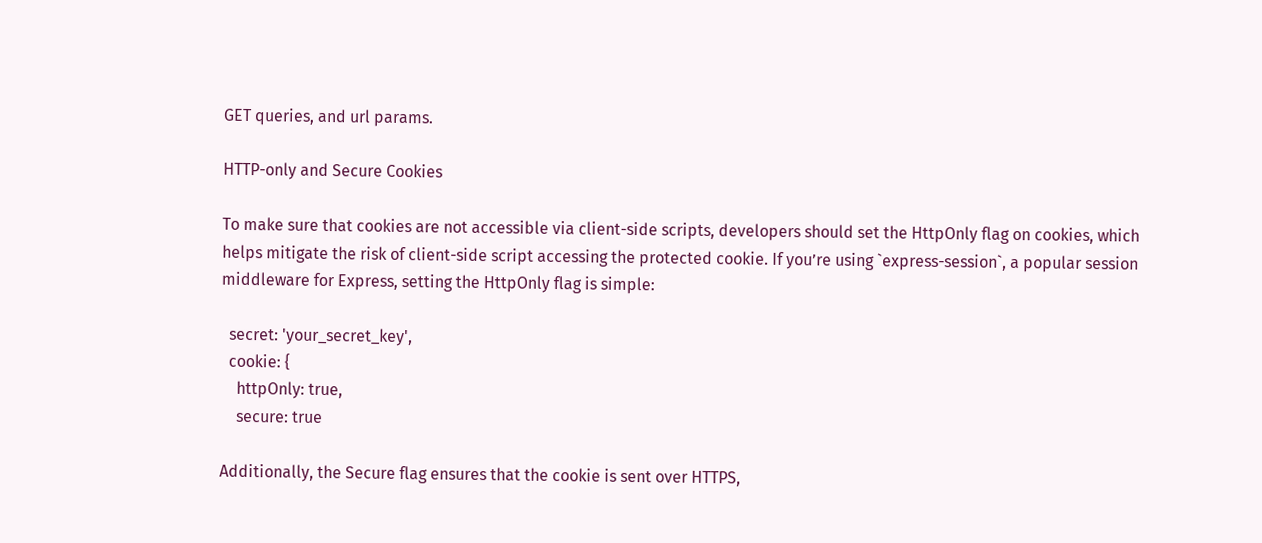GET queries, and url params.

HTTP-only and Secure Cookies

To make sure that cookies are not accessible via client-side scripts, developers should set the HttpOnly flag on cookies, which helps mitigate the risk of client-side script accessing the protected cookie. If you’re using `express-session`, a popular session middleware for Express, setting the HttpOnly flag is simple:

  secret: 'your_secret_key',
  cookie: {
    httpOnly: true,
    secure: true

Additionally, the Secure flag ensures that the cookie is sent over HTTPS,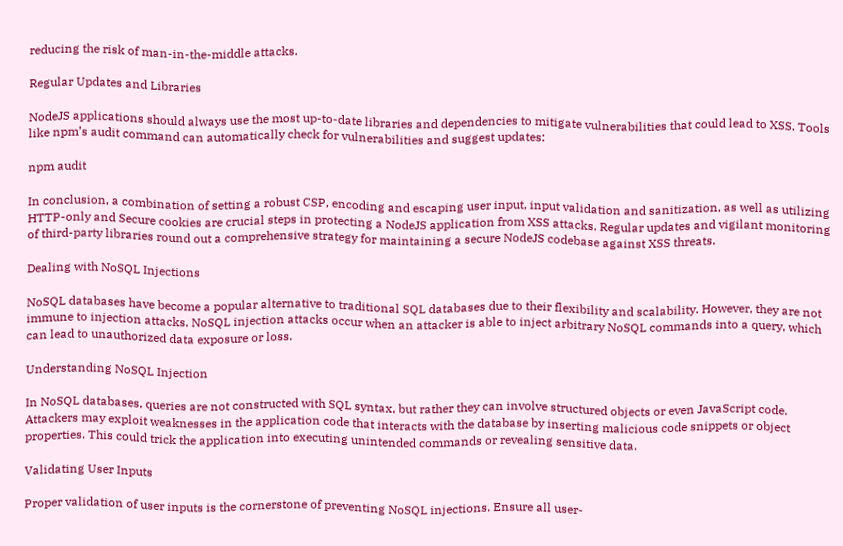reducing the risk of man-in-the-middle attacks.

Regular Updates and Libraries

NodeJS applications should always use the most up-to-date libraries and dependencies to mitigate vulnerabilities that could lead to XSS. Tools like npm’s audit command can automatically check for vulnerabilities and suggest updates:

npm audit

In conclusion, a combination of setting a robust CSP, encoding and escaping user input, input validation and sanitization, as well as utilizing HTTP-only and Secure cookies are crucial steps in protecting a NodeJS application from XSS attacks. Regular updates and vigilant monitoring of third-party libraries round out a comprehensive strategy for maintaining a secure NodeJS codebase against XSS threats.

Dealing with NoSQL Injections

NoSQL databases have become a popular alternative to traditional SQL databases due to their flexibility and scalability. However, they are not immune to injection attacks. NoSQL injection attacks occur when an attacker is able to inject arbitrary NoSQL commands into a query, which can lead to unauthorized data exposure or loss.

Understanding NoSQL Injection

In NoSQL databases, queries are not constructed with SQL syntax, but rather they can involve structured objects or even JavaScript code. Attackers may exploit weaknesses in the application code that interacts with the database by inserting malicious code snippets or object properties. This could trick the application into executing unintended commands or revealing sensitive data.

Validating User Inputs

Proper validation of user inputs is the cornerstone of preventing NoSQL injections. Ensure all user-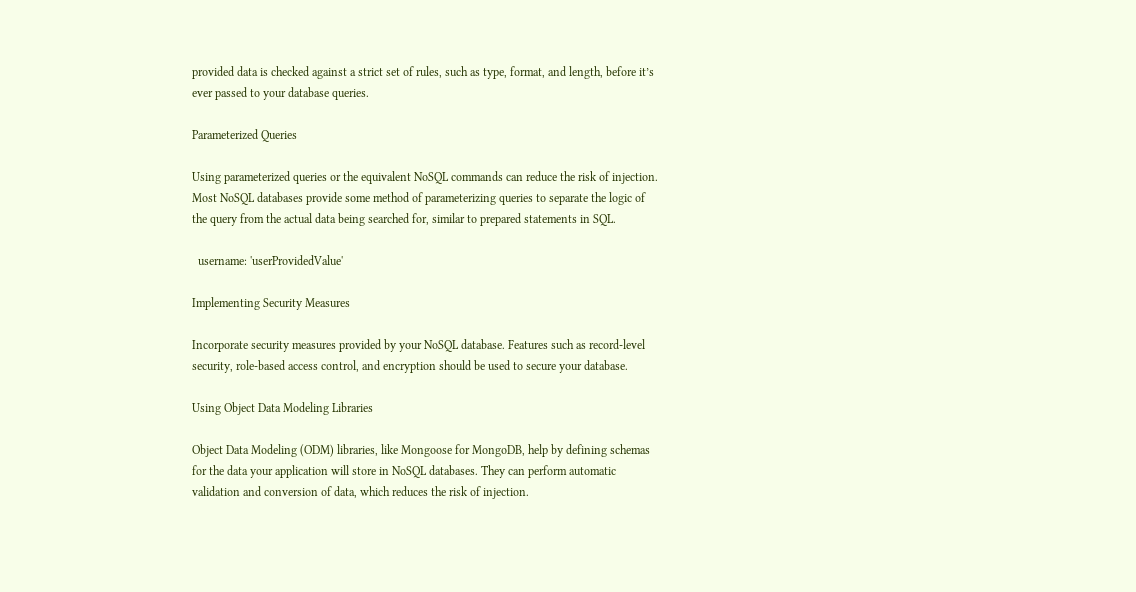provided data is checked against a strict set of rules, such as type, format, and length, before it’s ever passed to your database queries.

Parameterized Queries

Using parameterized queries or the equivalent NoSQL commands can reduce the risk of injection. Most NoSQL databases provide some method of parameterizing queries to separate the logic of the query from the actual data being searched for, similar to prepared statements in SQL.

  username: 'userProvidedValue'

Implementing Security Measures

Incorporate security measures provided by your NoSQL database. Features such as record-level security, role-based access control, and encryption should be used to secure your database.

Using Object Data Modeling Libraries

Object Data Modeling (ODM) libraries, like Mongoose for MongoDB, help by defining schemas for the data your application will store in NoSQL databases. They can perform automatic validation and conversion of data, which reduces the risk of injection.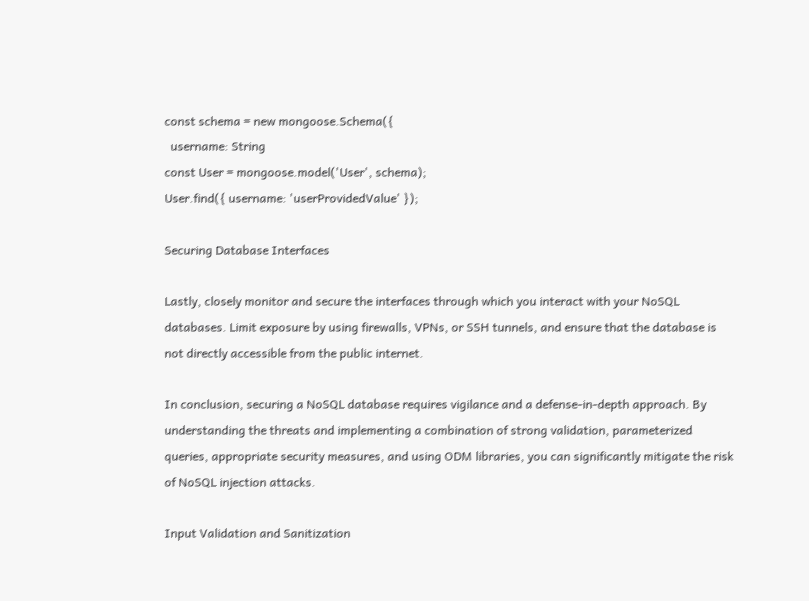const schema = new mongoose.Schema({
  username: String
const User = mongoose.model('User', schema);
User.find({ username: 'userProvidedValue' });

Securing Database Interfaces

Lastly, closely monitor and secure the interfaces through which you interact with your NoSQL databases. Limit exposure by using firewalls, VPNs, or SSH tunnels, and ensure that the database is not directly accessible from the public internet.

In conclusion, securing a NoSQL database requires vigilance and a defense-in-depth approach. By understanding the threats and implementing a combination of strong validation, parameterized queries, appropriate security measures, and using ODM libraries, you can significantly mitigate the risk of NoSQL injection attacks.

Input Validation and Sanitization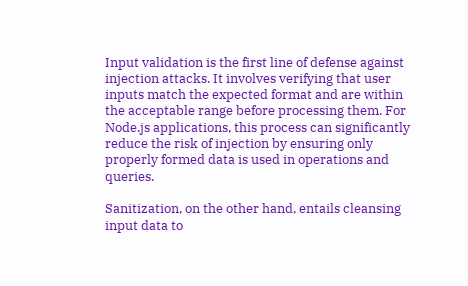Input validation is the first line of defense against injection attacks. It involves verifying that user inputs match the expected format and are within the acceptable range before processing them. For Node.js applications, this process can significantly reduce the risk of injection by ensuring only properly formed data is used in operations and queries.

Sanitization, on the other hand, entails cleansing input data to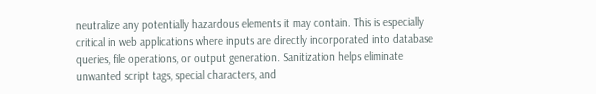neutralize any potentially hazardous elements it may contain. This is especially critical in web applications where inputs are directly incorporated into database queries, file operations, or output generation. Sanitization helps eliminate unwanted script tags, special characters, and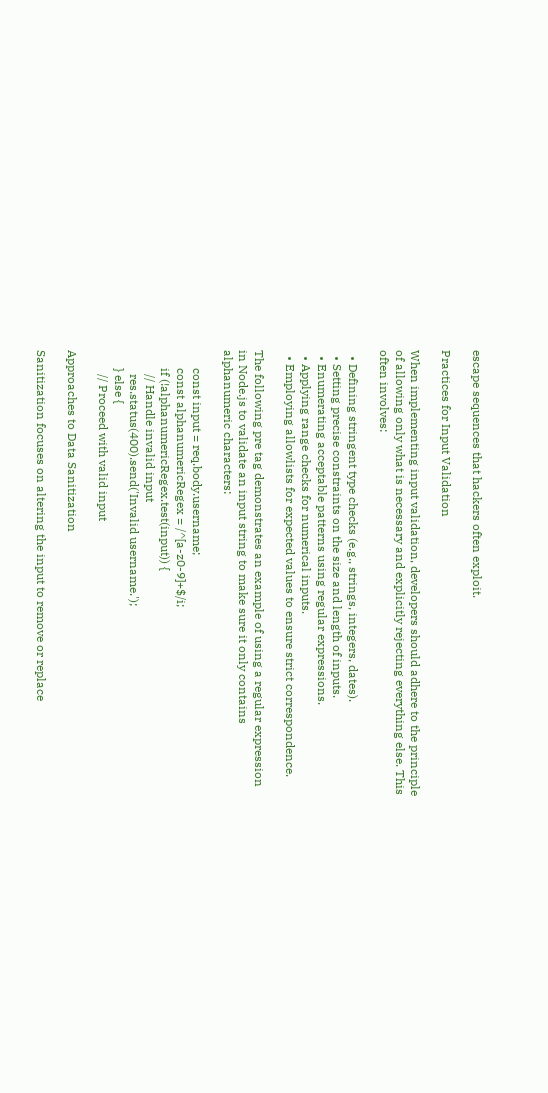escape sequences that hackers often exploit.

Practices for Input Validation

When implementing input validation, developers should adhere to the principle of allowing only what is necessary and explicitly rejecting everything else. This often involves:

  • Defining stringent type checks (e.g., strings, integers, dates).
  • Setting precise constraints on the size and length of inputs.
  • Enumerating acceptable patterns using regular expressions.
  • Applying range checks for numerical inputs.
  • Employing allowlists for expected values to ensure strict correspondence.

The following pre tag demonstrates an example of using a regular expression in Node.js to validate an input string to make sure it only contains alphanumeric characters:

      const input = req.body.username;
      const alphanumericRegex = /^[a-z0-9]+$/i;
      if (!alphanumericRegex.test(input)) {
        // Handle invalid input
        res.status(400).send('Invalid username.');
      } else {
        // Proceed with valid input

Approaches to Data Sanitization

Sanitization focuses on altering the input to remove or replace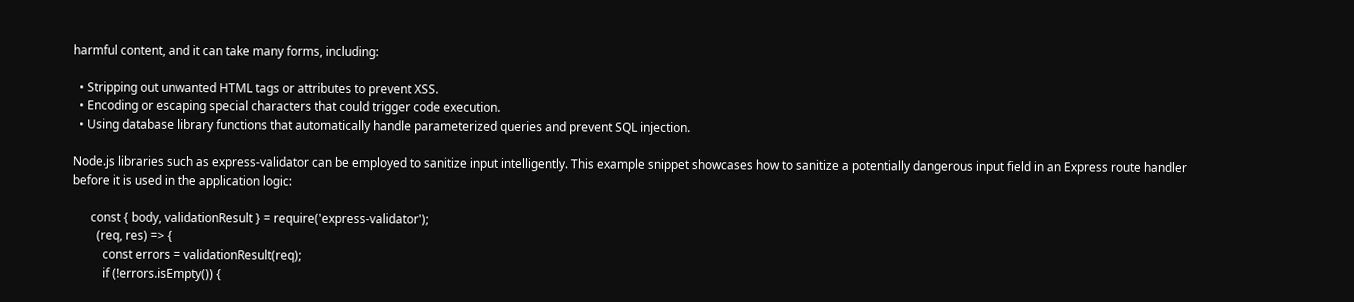harmful content, and it can take many forms, including:

  • Stripping out unwanted HTML tags or attributes to prevent XSS.
  • Encoding or escaping special characters that could trigger code execution.
  • Using database library functions that automatically handle parameterized queries and prevent SQL injection.

Node.js libraries such as express-validator can be employed to sanitize input intelligently. This example snippet showcases how to sanitize a potentially dangerous input field in an Express route handler before it is used in the application logic:

      const { body, validationResult } = require('express-validator');
        (req, res) => {
          const errors = validationResult(req);
          if (!errors.isEmpty()) {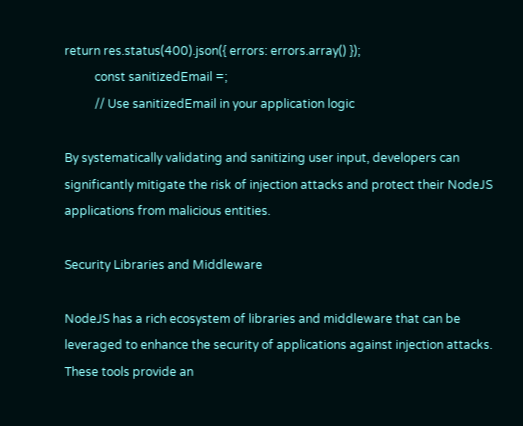return res.status(400).json({ errors: errors.array() });
          const sanitizedEmail =;
          // Use sanitizedEmail in your application logic

By systematically validating and sanitizing user input, developers can significantly mitigate the risk of injection attacks and protect their NodeJS applications from malicious entities.

Security Libraries and Middleware

NodeJS has a rich ecosystem of libraries and middleware that can be leveraged to enhance the security of applications against injection attacks. These tools provide an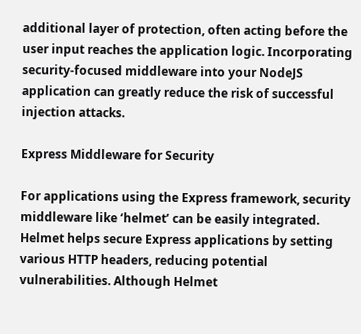additional layer of protection, often acting before the user input reaches the application logic. Incorporating security-focused middleware into your NodeJS application can greatly reduce the risk of successful injection attacks.

Express Middleware for Security

For applications using the Express framework, security middleware like ‘helmet’ can be easily integrated. Helmet helps secure Express applications by setting various HTTP headers, reducing potential vulnerabilities. Although Helmet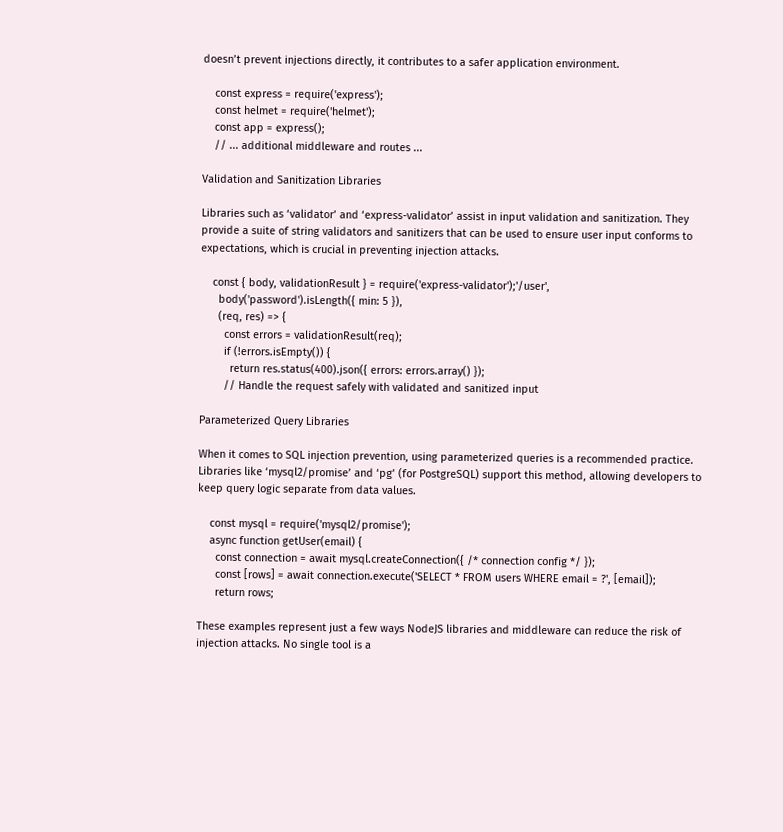doesn’t prevent injections directly, it contributes to a safer application environment.

    const express = require('express');
    const helmet = require('helmet');
    const app = express();
    // ... additional middleware and routes ...

Validation and Sanitization Libraries

Libraries such as ‘validator’ and ‘express-validator’ assist in input validation and sanitization. They provide a suite of string validators and sanitizers that can be used to ensure user input conforms to expectations, which is crucial in preventing injection attacks.

    const { body, validationResult } = require('express-validator');'/user',
      body('password').isLength({ min: 5 }),
      (req, res) => {
        const errors = validationResult(req);
        if (!errors.isEmpty()) {
          return res.status(400).json({ errors: errors.array() });
        // Handle the request safely with validated and sanitized input

Parameterized Query Libraries

When it comes to SQL injection prevention, using parameterized queries is a recommended practice. Libraries like ‘mysql2/promise’ and ‘pg’ (for PostgreSQL) support this method, allowing developers to keep query logic separate from data values.

    const mysql = require('mysql2/promise');
    async function getUser(email) {
      const connection = await mysql.createConnection({ /* connection config */ });
      const [rows] = await connection.execute('SELECT * FROM users WHERE email = ?', [email]);
      return rows;

These examples represent just a few ways NodeJS libraries and middleware can reduce the risk of injection attacks. No single tool is a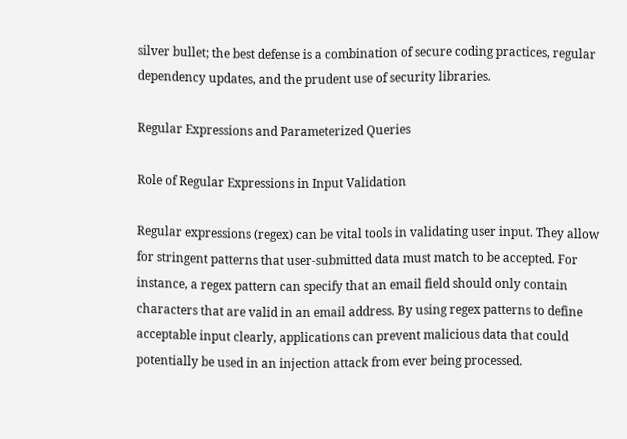silver bullet; the best defense is a combination of secure coding practices, regular dependency updates, and the prudent use of security libraries.

Regular Expressions and Parameterized Queries

Role of Regular Expressions in Input Validation

Regular expressions (regex) can be vital tools in validating user input. They allow for stringent patterns that user-submitted data must match to be accepted. For instance, a regex pattern can specify that an email field should only contain characters that are valid in an email address. By using regex patterns to define acceptable input clearly, applications can prevent malicious data that could potentially be used in an injection attack from ever being processed.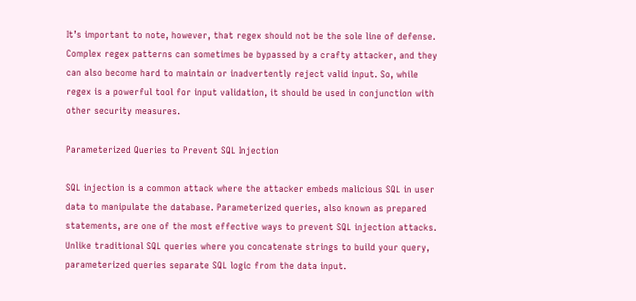It’s important to note, however, that regex should not be the sole line of defense. Complex regex patterns can sometimes be bypassed by a crafty attacker, and they can also become hard to maintain or inadvertently reject valid input. So, while regex is a powerful tool for input validation, it should be used in conjunction with other security measures.

Parameterized Queries to Prevent SQL Injection

SQL injection is a common attack where the attacker embeds malicious SQL in user data to manipulate the database. Parameterized queries, also known as prepared statements, are one of the most effective ways to prevent SQL injection attacks. Unlike traditional SQL queries where you concatenate strings to build your query, parameterized queries separate SQL logic from the data input.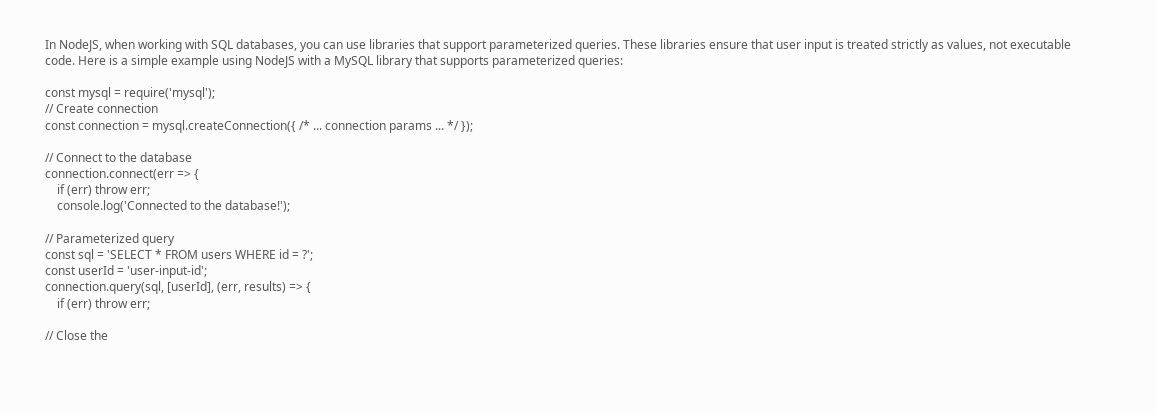In NodeJS, when working with SQL databases, you can use libraries that support parameterized queries. These libraries ensure that user input is treated strictly as values, not executable code. Here is a simple example using NodeJS with a MySQL library that supports parameterized queries:

const mysql = require('mysql');
// Create connection
const connection = mysql.createConnection({ /* ... connection params ... */ });

// Connect to the database
connection.connect(err => {
    if (err) throw err;
    console.log('Connected to the database!');

// Parameterized query
const sql = 'SELECT * FROM users WHERE id = ?';
const userId = 'user-input-id';
connection.query(sql, [userId], (err, results) => {
    if (err) throw err;

// Close the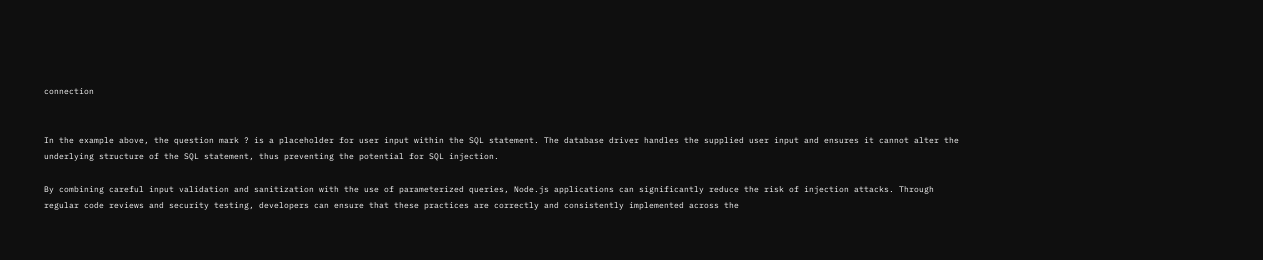connection


In the example above, the question mark ? is a placeholder for user input within the SQL statement. The database driver handles the supplied user input and ensures it cannot alter the underlying structure of the SQL statement, thus preventing the potential for SQL injection.

By combining careful input validation and sanitization with the use of parameterized queries, Node.js applications can significantly reduce the risk of injection attacks. Through regular code reviews and security testing, developers can ensure that these practices are correctly and consistently implemented across the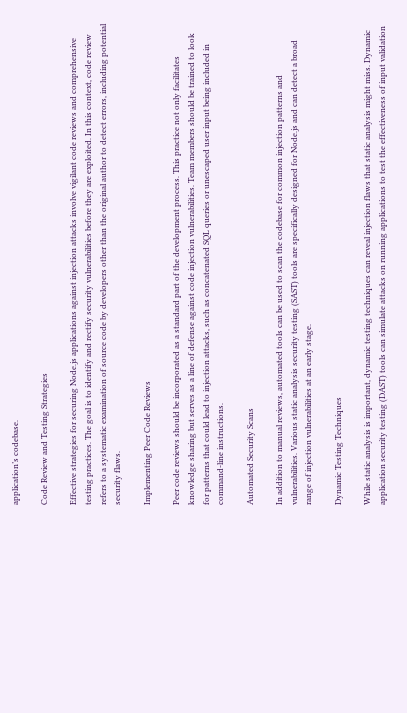application’s codebase.

Code Review and Testing Strategies

Effective strategies for securing Node.js applications against injection attacks involve vigilant code reviews and comprehensive testing practices. The goal is to identify and rectify security vulnerabilities before they are exploited. In this context, code review refers to a systematic examination of source code by developers other than the original author to detect errors, including potential security flaws.

Implementing Peer Code Reviews

Peer code reviews should be incorporated as a standard part of the development process. This practice not only facilitates knowledge sharing but serves as a line of defense against code injection vulnerabilities. Team members should be trained to look for patterns that could lead to injection attacks, such as concatenated SQL queries or unescaped user input being included in command-line instructions.

Automated Security Scans

In addition to manual reviews, automated tools can be used to scan the codebase for common injection patterns and vulnerabilities. Various static analysis security testing (SAST) tools are specifically designed for Node.js and can detect a broad range of injection vulnerabilities at an early stage.

Dynamic Testing Techniques

While static analysis is important, dynamic testing techniques can reveal injection flaws that static analysis might miss. Dynamic application security testing (DAST) tools can simulate attacks on running applications to test the effectiveness of input validation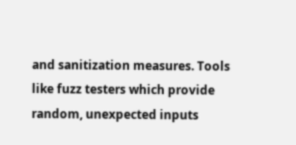and sanitization measures. Tools like fuzz testers which provide random, unexpected inputs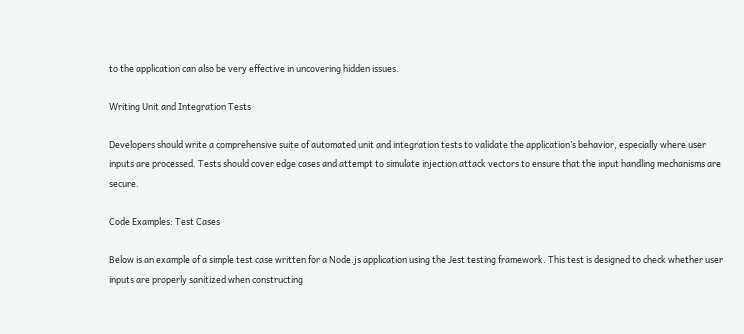to the application can also be very effective in uncovering hidden issues.

Writing Unit and Integration Tests

Developers should write a comprehensive suite of automated unit and integration tests to validate the application’s behavior, especially where user inputs are processed. Tests should cover edge cases and attempt to simulate injection attack vectors to ensure that the input handling mechanisms are secure.

Code Examples: Test Cases

Below is an example of a simple test case written for a Node.js application using the Jest testing framework. This test is designed to check whether user inputs are properly sanitized when constructing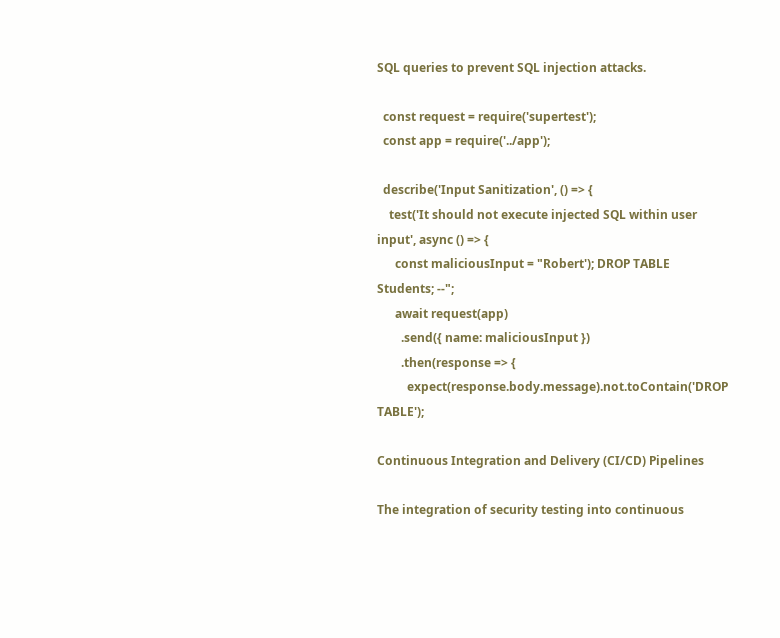SQL queries to prevent SQL injection attacks.

  const request = require('supertest');
  const app = require('../app');

  describe('Input Sanitization', () => {
    test('It should not execute injected SQL within user input', async () => {
      const maliciousInput = "Robert'); DROP TABLE Students; --";
      await request(app)
        .send({ name: maliciousInput })
        .then(response => {
          expect(response.body.message).not.toContain('DROP TABLE');

Continuous Integration and Delivery (CI/CD) Pipelines

The integration of security testing into continuous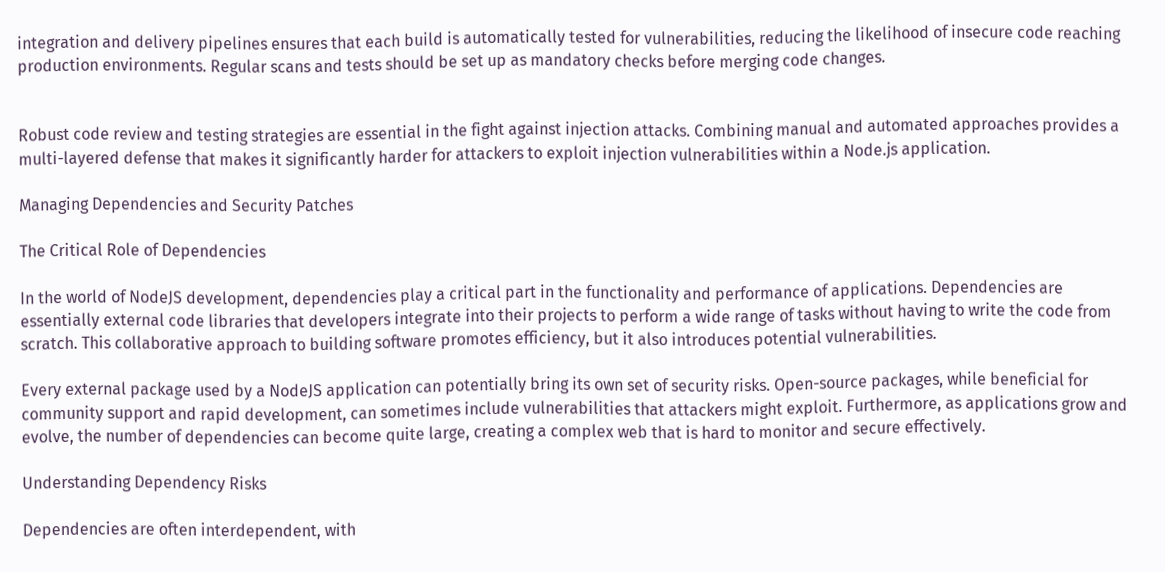integration and delivery pipelines ensures that each build is automatically tested for vulnerabilities, reducing the likelihood of insecure code reaching production environments. Regular scans and tests should be set up as mandatory checks before merging code changes.


Robust code review and testing strategies are essential in the fight against injection attacks. Combining manual and automated approaches provides a multi-layered defense that makes it significantly harder for attackers to exploit injection vulnerabilities within a Node.js application.

Managing Dependencies and Security Patches

The Critical Role of Dependencies

In the world of NodeJS development, dependencies play a critical part in the functionality and performance of applications. Dependencies are essentially external code libraries that developers integrate into their projects to perform a wide range of tasks without having to write the code from scratch. This collaborative approach to building software promotes efficiency, but it also introduces potential vulnerabilities.

Every external package used by a NodeJS application can potentially bring its own set of security risks. Open-source packages, while beneficial for community support and rapid development, can sometimes include vulnerabilities that attackers might exploit. Furthermore, as applications grow and evolve, the number of dependencies can become quite large, creating a complex web that is hard to monitor and secure effectively.

Understanding Dependency Risks

Dependencies are often interdependent, with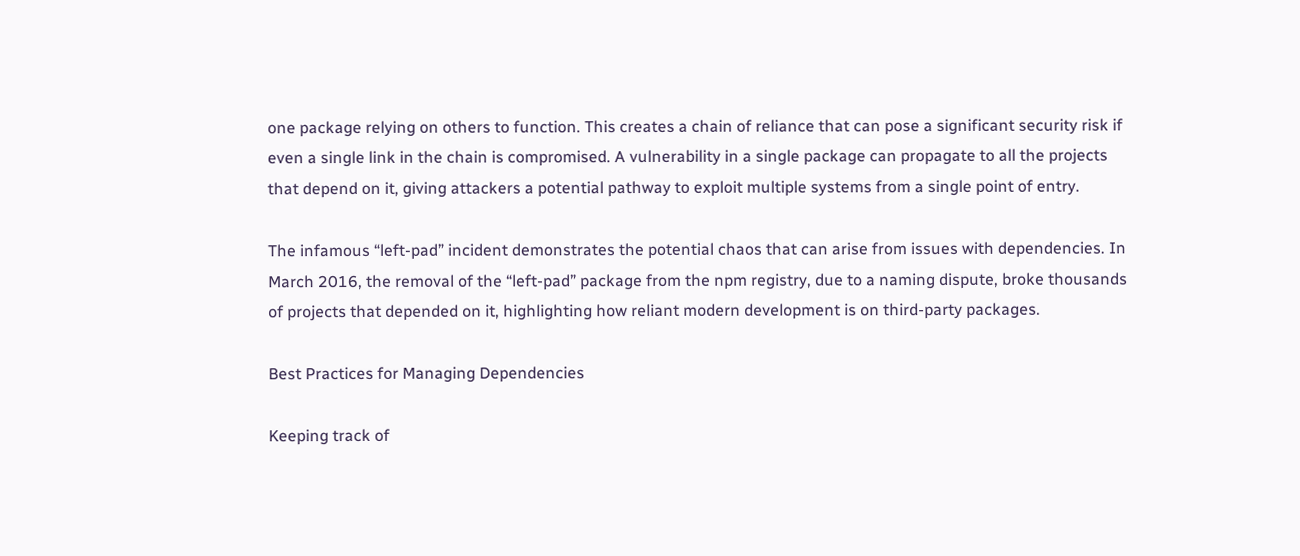one package relying on others to function. This creates a chain of reliance that can pose a significant security risk if even a single link in the chain is compromised. A vulnerability in a single package can propagate to all the projects that depend on it, giving attackers a potential pathway to exploit multiple systems from a single point of entry.

The infamous “left-pad” incident demonstrates the potential chaos that can arise from issues with dependencies. In March 2016, the removal of the “left-pad” package from the npm registry, due to a naming dispute, broke thousands of projects that depended on it, highlighting how reliant modern development is on third-party packages.

Best Practices for Managing Dependencies

Keeping track of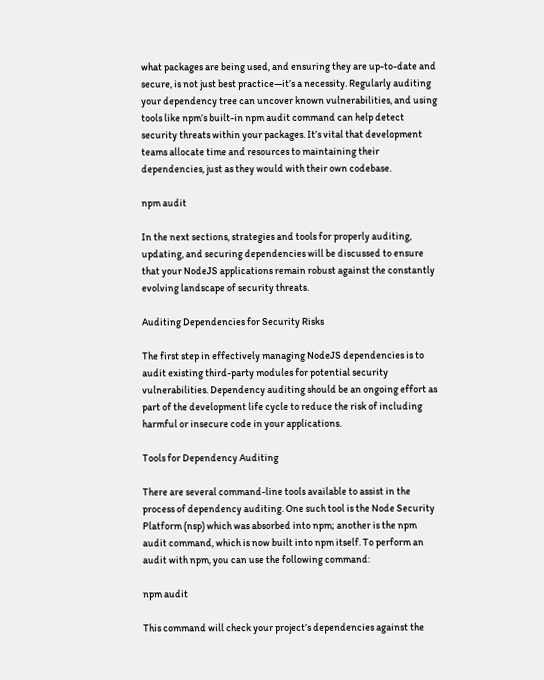what packages are being used, and ensuring they are up-to-date and secure, is not just best practice—it’s a necessity. Regularly auditing your dependency tree can uncover known vulnerabilities, and using tools like npm’s built-in npm audit command can help detect security threats within your packages. It’s vital that development teams allocate time and resources to maintaining their dependencies, just as they would with their own codebase.

npm audit

In the next sections, strategies and tools for properly auditing, updating, and securing dependencies will be discussed to ensure that your NodeJS applications remain robust against the constantly evolving landscape of security threats.

Auditing Dependencies for Security Risks

The first step in effectively managing NodeJS dependencies is to audit existing third-party modules for potential security vulnerabilities. Dependency auditing should be an ongoing effort as part of the development life cycle to reduce the risk of including harmful or insecure code in your applications.

Tools for Dependency Auditing

There are several command-line tools available to assist in the process of dependency auditing. One such tool is the Node Security Platform (nsp) which was absorbed into npm; another is the npm audit command, which is now built into npm itself. To perform an audit with npm, you can use the following command:

npm audit

This command will check your project’s dependencies against the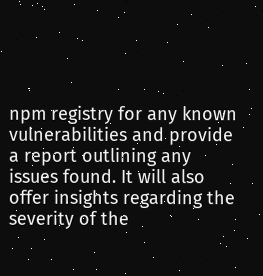npm registry for any known vulnerabilities and provide a report outlining any issues found. It will also offer insights regarding the severity of the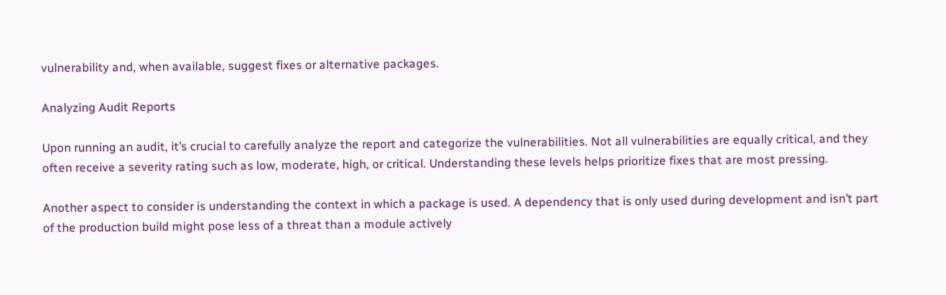vulnerability and, when available, suggest fixes or alternative packages.

Analyzing Audit Reports

Upon running an audit, it’s crucial to carefully analyze the report and categorize the vulnerabilities. Not all vulnerabilities are equally critical, and they often receive a severity rating such as low, moderate, high, or critical. Understanding these levels helps prioritize fixes that are most pressing.

Another aspect to consider is understanding the context in which a package is used. A dependency that is only used during development and isn’t part of the production build might pose less of a threat than a module actively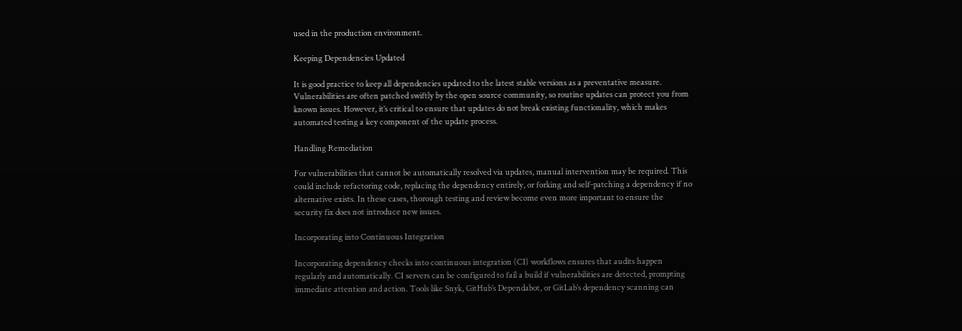used in the production environment.

Keeping Dependencies Updated

It is good practice to keep all dependencies updated to the latest stable versions as a preventative measure. Vulnerabilities are often patched swiftly by the open source community, so routine updates can protect you from known issues. However, it’s critical to ensure that updates do not break existing functionality, which makes automated testing a key component of the update process.

Handling Remediation

For vulnerabilities that cannot be automatically resolved via updates, manual intervention may be required. This could include refactoring code, replacing the dependency entirely, or forking and self-patching a dependency if no alternative exists. In these cases, thorough testing and review become even more important to ensure the security fix does not introduce new issues.

Incorporating into Continuous Integration

Incorporating dependency checks into continuous integration (CI) workflows ensures that audits happen regularly and automatically. CI servers can be configured to fail a build if vulnerabilities are detected, prompting immediate attention and action. Tools like Snyk, GitHub’s Dependabot, or GitLab’s dependency scanning can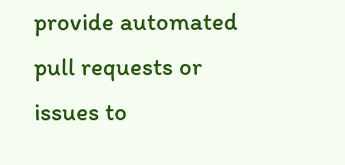provide automated pull requests or issues to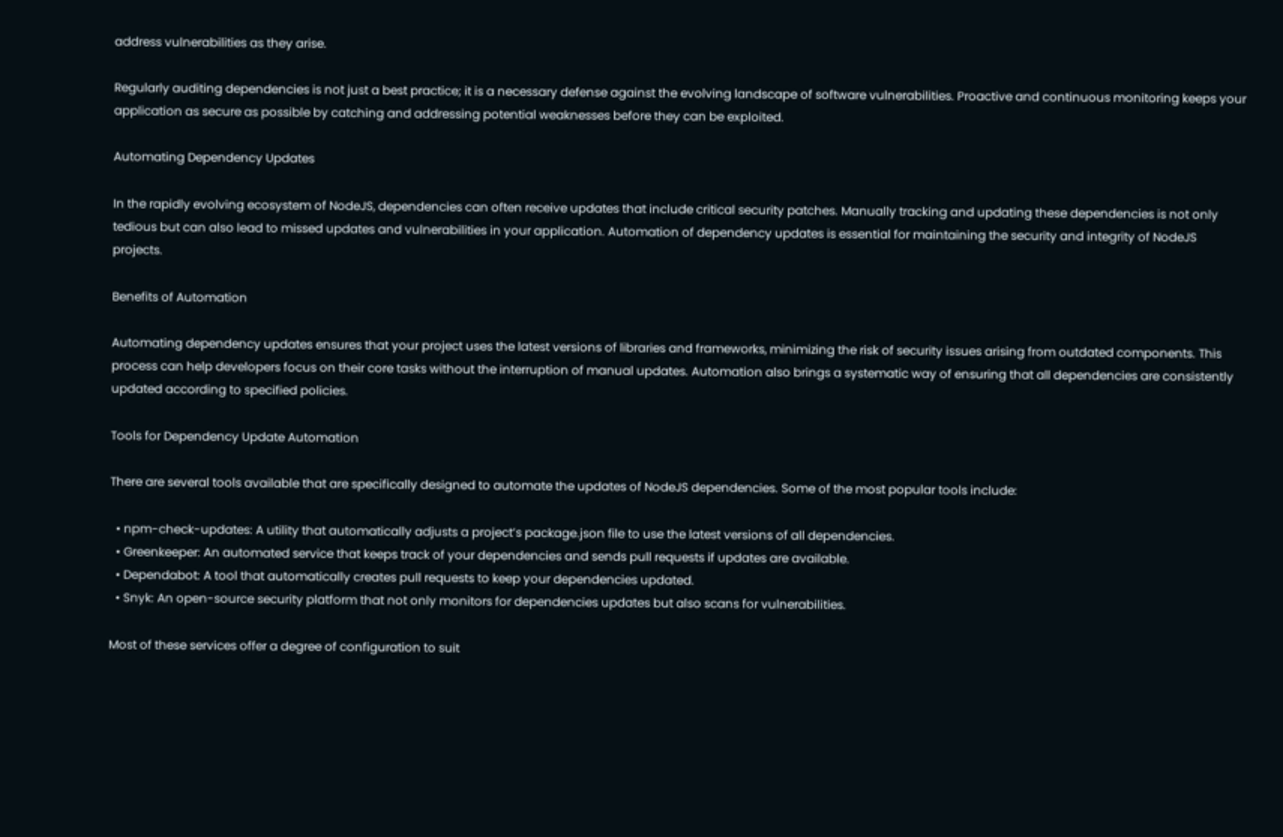address vulnerabilities as they arise.

Regularly auditing dependencies is not just a best practice; it is a necessary defense against the evolving landscape of software vulnerabilities. Proactive and continuous monitoring keeps your application as secure as possible by catching and addressing potential weaknesses before they can be exploited.

Automating Dependency Updates

In the rapidly evolving ecosystem of NodeJS, dependencies can often receive updates that include critical security patches. Manually tracking and updating these dependencies is not only tedious but can also lead to missed updates and vulnerabilities in your application. Automation of dependency updates is essential for maintaining the security and integrity of NodeJS projects.

Benefits of Automation

Automating dependency updates ensures that your project uses the latest versions of libraries and frameworks, minimizing the risk of security issues arising from outdated components. This process can help developers focus on their core tasks without the interruption of manual updates. Automation also brings a systematic way of ensuring that all dependencies are consistently updated according to specified policies.

Tools for Dependency Update Automation

There are several tools available that are specifically designed to automate the updates of NodeJS dependencies. Some of the most popular tools include:

  • npm-check-updates: A utility that automatically adjusts a project’s package.json file to use the latest versions of all dependencies.
  • Greenkeeper: An automated service that keeps track of your dependencies and sends pull requests if updates are available.
  • Dependabot: A tool that automatically creates pull requests to keep your dependencies updated.
  • Snyk: An open-source security platform that not only monitors for dependencies updates but also scans for vulnerabilities.

Most of these services offer a degree of configuration to suit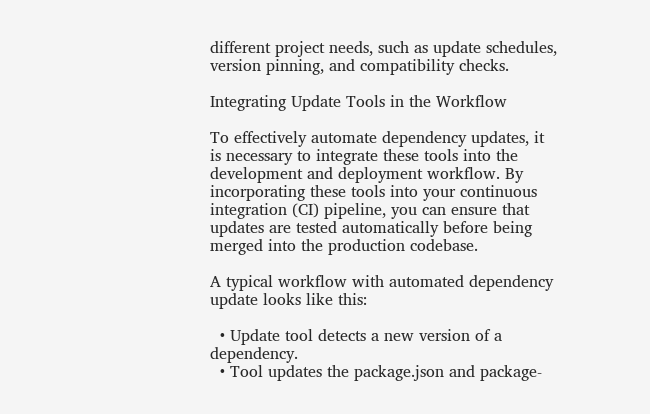different project needs, such as update schedules, version pinning, and compatibility checks.

Integrating Update Tools in the Workflow

To effectively automate dependency updates, it is necessary to integrate these tools into the development and deployment workflow. By incorporating these tools into your continuous integration (CI) pipeline, you can ensure that updates are tested automatically before being merged into the production codebase.

A typical workflow with automated dependency update looks like this:

  • Update tool detects a new version of a dependency.
  • Tool updates the package.json and package-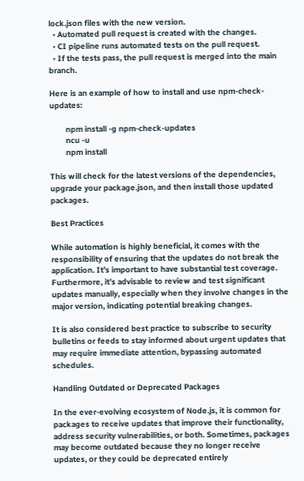lock.json files with the new version.
  • Automated pull request is created with the changes.
  • CI pipeline runs automated tests on the pull request.
  • If the tests pass, the pull request is merged into the main branch.

Here is an example of how to install and use npm-check-updates:

        npm install -g npm-check-updates
        ncu -u
        npm install

This will check for the latest versions of the dependencies, upgrade your package.json, and then install those updated packages.

Best Practices

While automation is highly beneficial, it comes with the responsibility of ensuring that the updates do not break the application. It’s important to have substantial test coverage. Furthermore, it’s advisable to review and test significant updates manually, especially when they involve changes in the major version, indicating potential breaking changes.

It is also considered best practice to subscribe to security bulletins or feeds to stay informed about urgent updates that may require immediate attention, bypassing automated schedules.

Handling Outdated or Deprecated Packages

In the ever-evolving ecosystem of Node.js, it is common for packages to receive updates that improve their functionality, address security vulnerabilities, or both. Sometimes, packages may become outdated because they no longer receive updates, or they could be deprecated entirely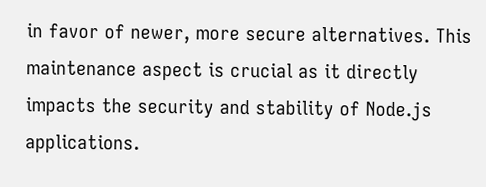in favor of newer, more secure alternatives. This maintenance aspect is crucial as it directly impacts the security and stability of Node.js applications.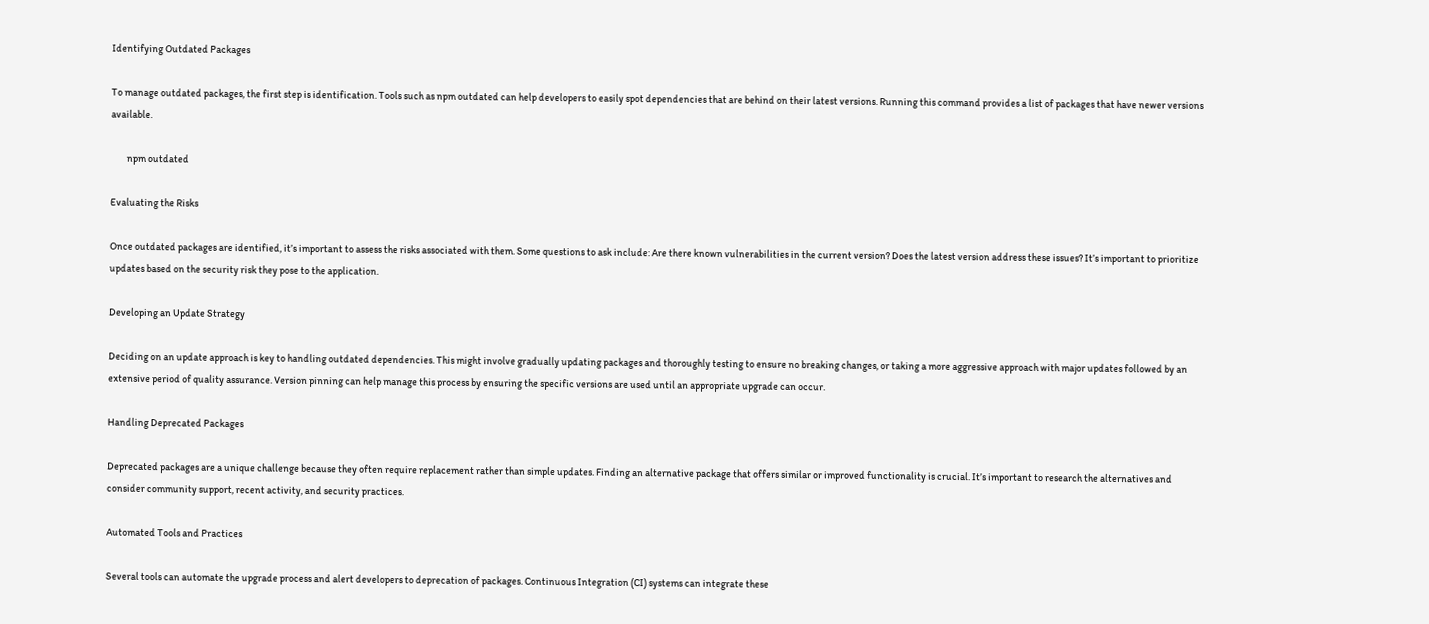Identifying Outdated Packages

To manage outdated packages, the first step is identification. Tools such as npm outdated can help developers to easily spot dependencies that are behind on their latest versions. Running this command provides a list of packages that have newer versions available.

        npm outdated

Evaluating the Risks

Once outdated packages are identified, it’s important to assess the risks associated with them. Some questions to ask include: Are there known vulnerabilities in the current version? Does the latest version address these issues? It’s important to prioritize updates based on the security risk they pose to the application.

Developing an Update Strategy

Deciding on an update approach is key to handling outdated dependencies. This might involve gradually updating packages and thoroughly testing to ensure no breaking changes, or taking a more aggressive approach with major updates followed by an extensive period of quality assurance. Version pinning can help manage this process by ensuring the specific versions are used until an appropriate upgrade can occur.

Handling Deprecated Packages

Deprecated packages are a unique challenge because they often require replacement rather than simple updates. Finding an alternative package that offers similar or improved functionality is crucial. It’s important to research the alternatives and consider community support, recent activity, and security practices.

Automated Tools and Practices

Several tools can automate the upgrade process and alert developers to deprecation of packages. Continuous Integration (CI) systems can integrate these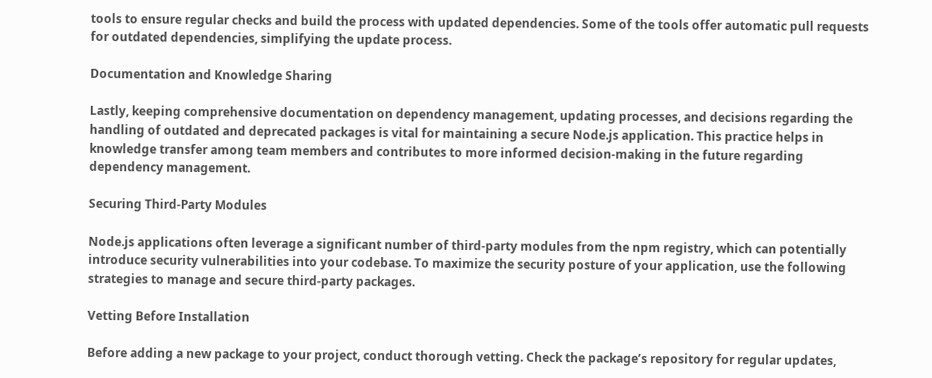tools to ensure regular checks and build the process with updated dependencies. Some of the tools offer automatic pull requests for outdated dependencies, simplifying the update process.

Documentation and Knowledge Sharing

Lastly, keeping comprehensive documentation on dependency management, updating processes, and decisions regarding the handling of outdated and deprecated packages is vital for maintaining a secure Node.js application. This practice helps in knowledge transfer among team members and contributes to more informed decision-making in the future regarding dependency management.

Securing Third-Party Modules

Node.js applications often leverage a significant number of third-party modules from the npm registry, which can potentially introduce security vulnerabilities into your codebase. To maximize the security posture of your application, use the following strategies to manage and secure third-party packages.

Vetting Before Installation

Before adding a new package to your project, conduct thorough vetting. Check the package’s repository for regular updates,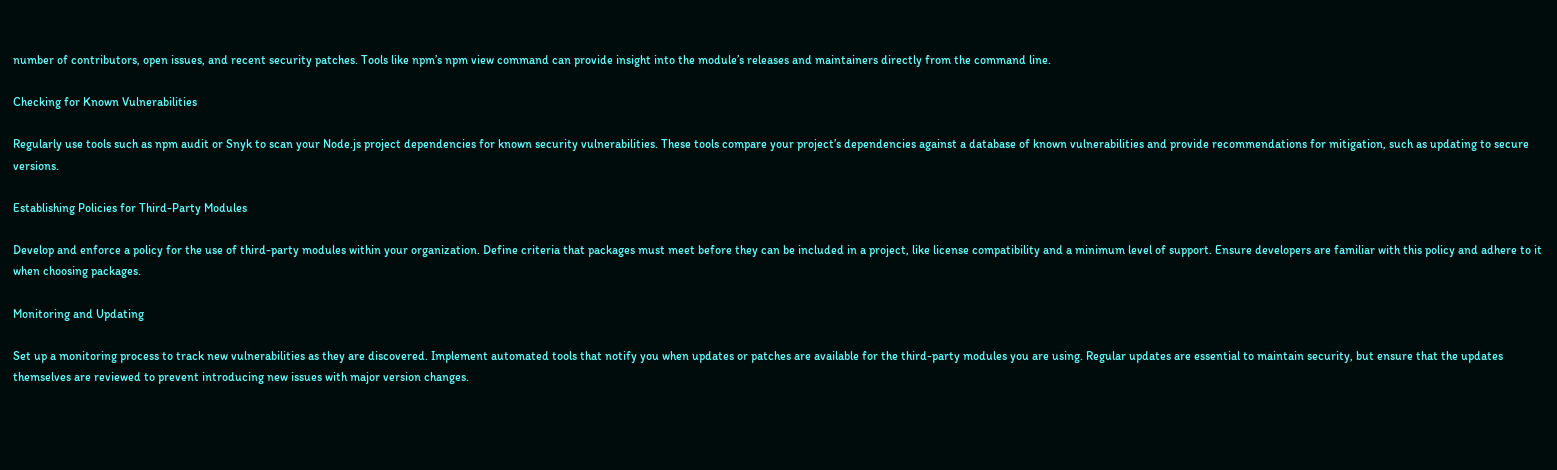number of contributors, open issues, and recent security patches. Tools like npm’s npm view command can provide insight into the module’s releases and maintainers directly from the command line.

Checking for Known Vulnerabilities

Regularly use tools such as npm audit or Snyk to scan your Node.js project dependencies for known security vulnerabilities. These tools compare your project’s dependencies against a database of known vulnerabilities and provide recommendations for mitigation, such as updating to secure versions.

Establishing Policies for Third-Party Modules

Develop and enforce a policy for the use of third-party modules within your organization. Define criteria that packages must meet before they can be included in a project, like license compatibility and a minimum level of support. Ensure developers are familiar with this policy and adhere to it when choosing packages.

Monitoring and Updating

Set up a monitoring process to track new vulnerabilities as they are discovered. Implement automated tools that notify you when updates or patches are available for the third-party modules you are using. Regular updates are essential to maintain security, but ensure that the updates themselves are reviewed to prevent introducing new issues with major version changes.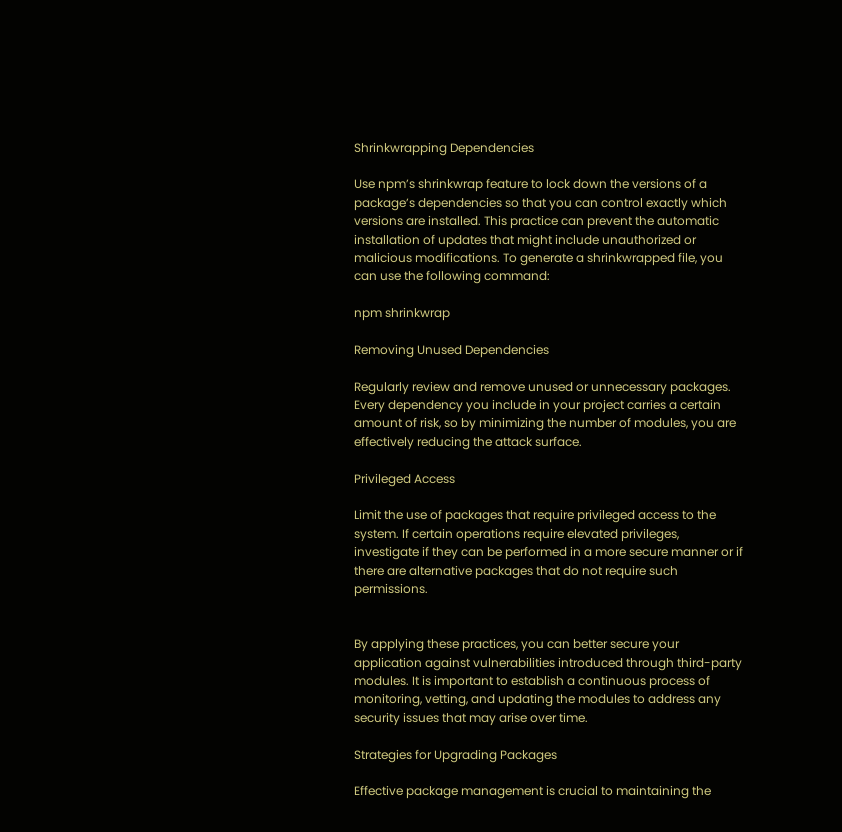Shrinkwrapping Dependencies

Use npm’s shrinkwrap feature to lock down the versions of a package’s dependencies so that you can control exactly which versions are installed. This practice can prevent the automatic installation of updates that might include unauthorized or malicious modifications. To generate a shrinkwrapped file, you can use the following command:

npm shrinkwrap

Removing Unused Dependencies

Regularly review and remove unused or unnecessary packages. Every dependency you include in your project carries a certain amount of risk, so by minimizing the number of modules, you are effectively reducing the attack surface.

Privileged Access

Limit the use of packages that require privileged access to the system. If certain operations require elevated privileges, investigate if they can be performed in a more secure manner or if there are alternative packages that do not require such permissions.


By applying these practices, you can better secure your application against vulnerabilities introduced through third-party modules. It is important to establish a continuous process of monitoring, vetting, and updating the modules to address any security issues that may arise over time.

Strategies for Upgrading Packages

Effective package management is crucial to maintaining the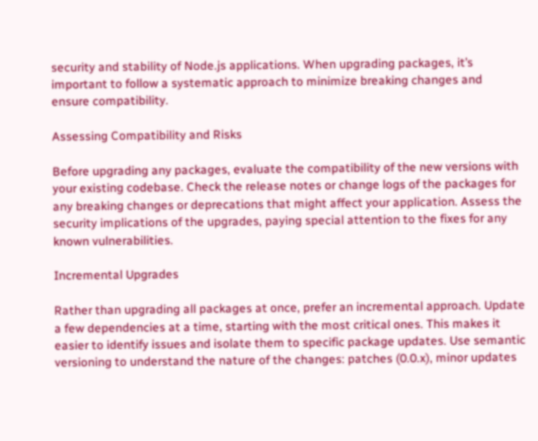security and stability of Node.js applications. When upgrading packages, it’s important to follow a systematic approach to minimize breaking changes and ensure compatibility.

Assessing Compatibility and Risks

Before upgrading any packages, evaluate the compatibility of the new versions with your existing codebase. Check the release notes or change logs of the packages for any breaking changes or deprecations that might affect your application. Assess the security implications of the upgrades, paying special attention to the fixes for any known vulnerabilities.

Incremental Upgrades

Rather than upgrading all packages at once, prefer an incremental approach. Update a few dependencies at a time, starting with the most critical ones. This makes it easier to identify issues and isolate them to specific package updates. Use semantic versioning to understand the nature of the changes: patches (0.0.x), minor updates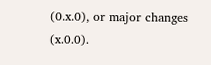(0.x.0), or major changes (x.0.0).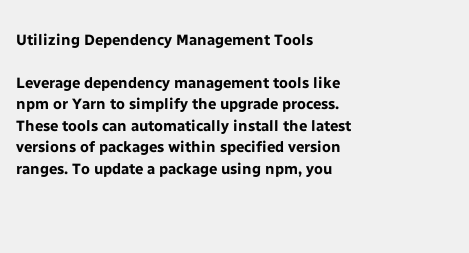Utilizing Dependency Management Tools

Leverage dependency management tools like npm or Yarn to simplify the upgrade process. These tools can automatically install the latest versions of packages within specified version ranges. To update a package using npm, you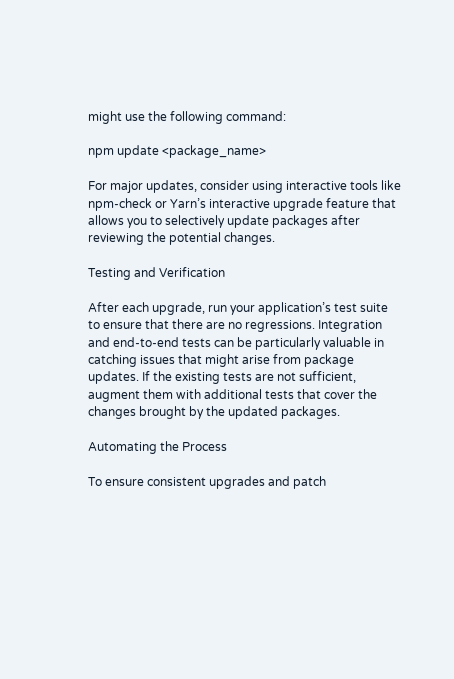might use the following command:

npm update <package_name>

For major updates, consider using interactive tools like npm-check or Yarn’s interactive upgrade feature that allows you to selectively update packages after reviewing the potential changes.

Testing and Verification

After each upgrade, run your application’s test suite to ensure that there are no regressions. Integration and end-to-end tests can be particularly valuable in catching issues that might arise from package updates. If the existing tests are not sufficient, augment them with additional tests that cover the changes brought by the updated packages.

Automating the Process

To ensure consistent upgrades and patch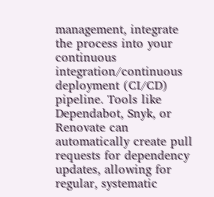management, integrate the process into your continuous integration/continuous deployment (CI/CD) pipeline. Tools like Dependabot, Snyk, or Renovate can automatically create pull requests for dependency updates, allowing for regular, systematic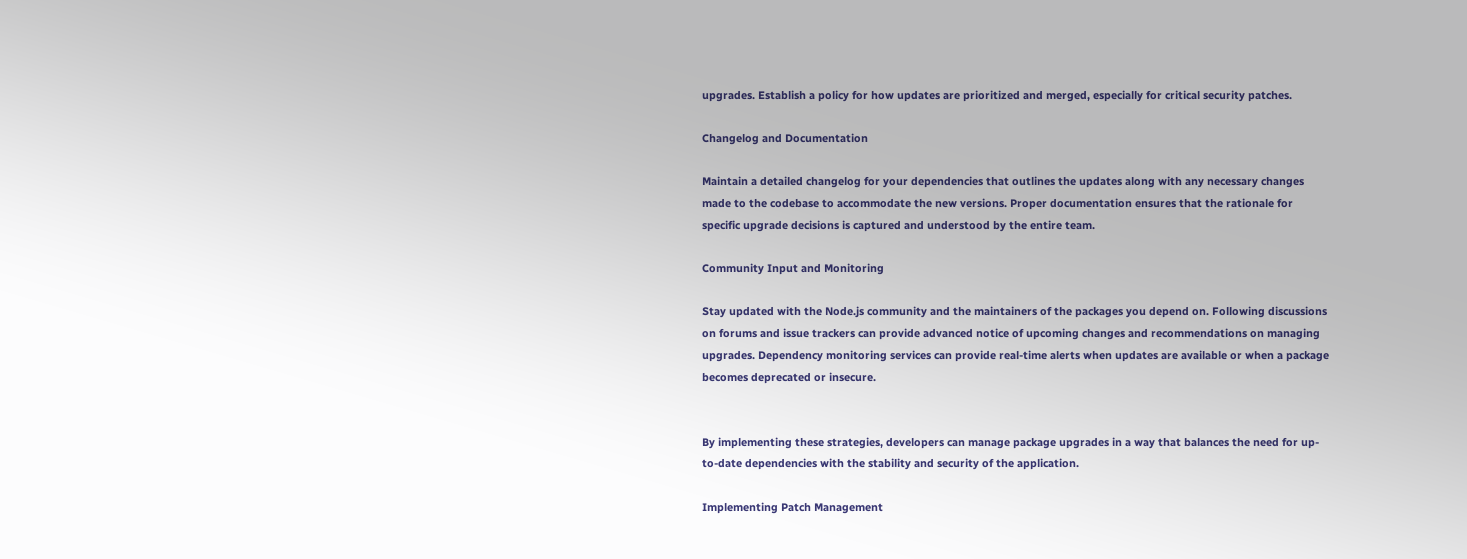upgrades. Establish a policy for how updates are prioritized and merged, especially for critical security patches.

Changelog and Documentation

Maintain a detailed changelog for your dependencies that outlines the updates along with any necessary changes made to the codebase to accommodate the new versions. Proper documentation ensures that the rationale for specific upgrade decisions is captured and understood by the entire team.

Community Input and Monitoring

Stay updated with the Node.js community and the maintainers of the packages you depend on. Following discussions on forums and issue trackers can provide advanced notice of upcoming changes and recommendations on managing upgrades. Dependency monitoring services can provide real-time alerts when updates are available or when a package becomes deprecated or insecure.


By implementing these strategies, developers can manage package upgrades in a way that balances the need for up-to-date dependencies with the stability and security of the application.

Implementing Patch Management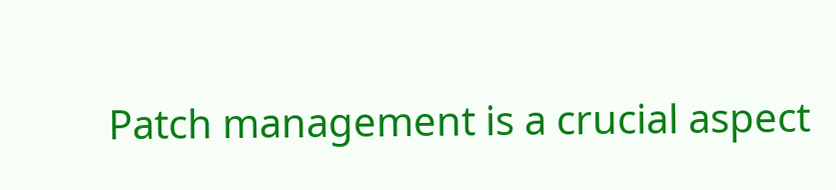Patch management is a crucial aspect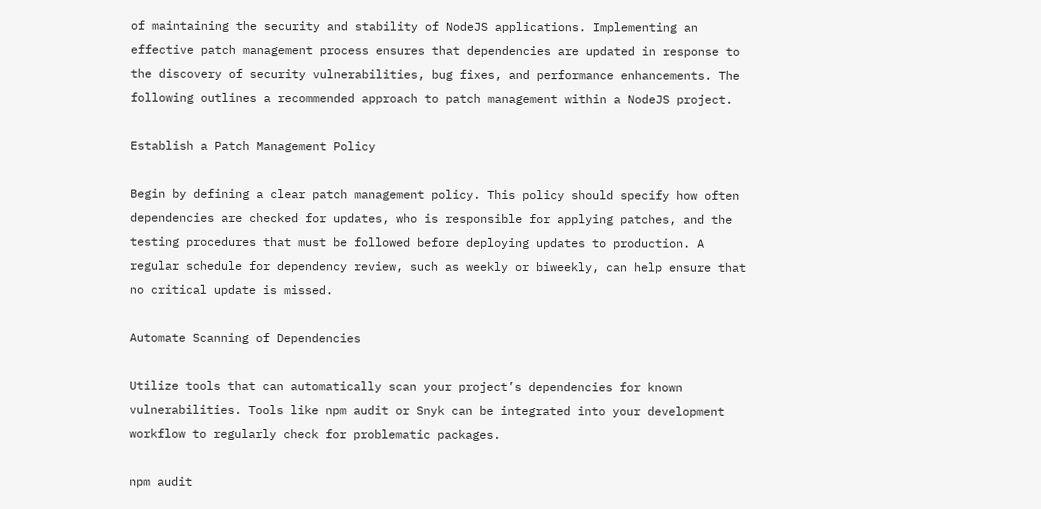of maintaining the security and stability of NodeJS applications. Implementing an effective patch management process ensures that dependencies are updated in response to the discovery of security vulnerabilities, bug fixes, and performance enhancements. The following outlines a recommended approach to patch management within a NodeJS project.

Establish a Patch Management Policy

Begin by defining a clear patch management policy. This policy should specify how often dependencies are checked for updates, who is responsible for applying patches, and the testing procedures that must be followed before deploying updates to production. A regular schedule for dependency review, such as weekly or biweekly, can help ensure that no critical update is missed.

Automate Scanning of Dependencies

Utilize tools that can automatically scan your project’s dependencies for known vulnerabilities. Tools like npm audit or Snyk can be integrated into your development workflow to regularly check for problematic packages.

npm audit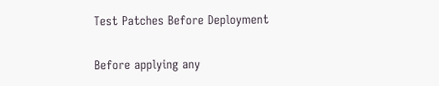Test Patches Before Deployment

Before applying any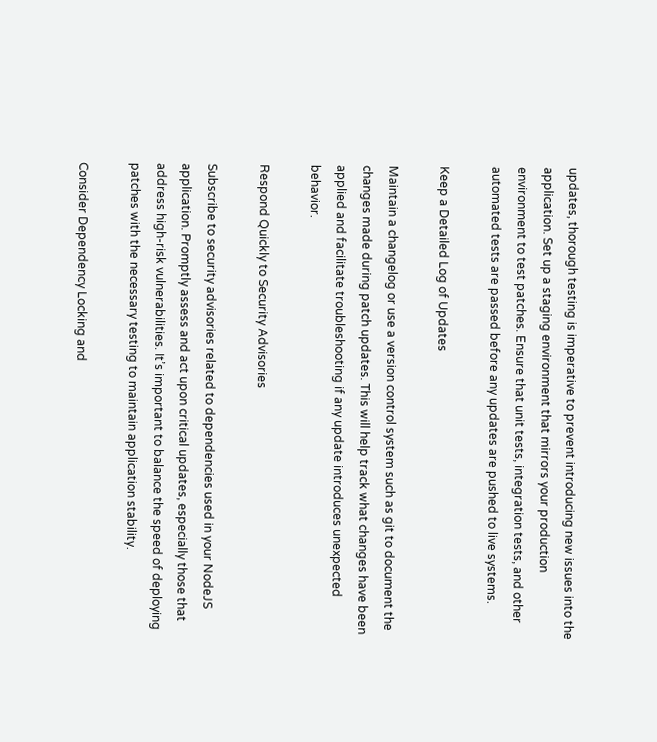updates, thorough testing is imperative to prevent introducing new issues into the application. Set up a staging environment that mirrors your production environment to test patches. Ensure that unit tests, integration tests, and other automated tests are passed before any updates are pushed to live systems.

Keep a Detailed Log of Updates

Maintain a changelog or use a version control system such as git to document the changes made during patch updates. This will help track what changes have been applied and facilitate troubleshooting if any update introduces unexpected behavior.

Respond Quickly to Security Advisories

Subscribe to security advisories related to dependencies used in your NodeJS application. Promptly assess and act upon critical updates, especially those that address high-risk vulnerabilities. It’s important to balance the speed of deploying patches with the necessary testing to maintain application stability.

Consider Dependency Locking and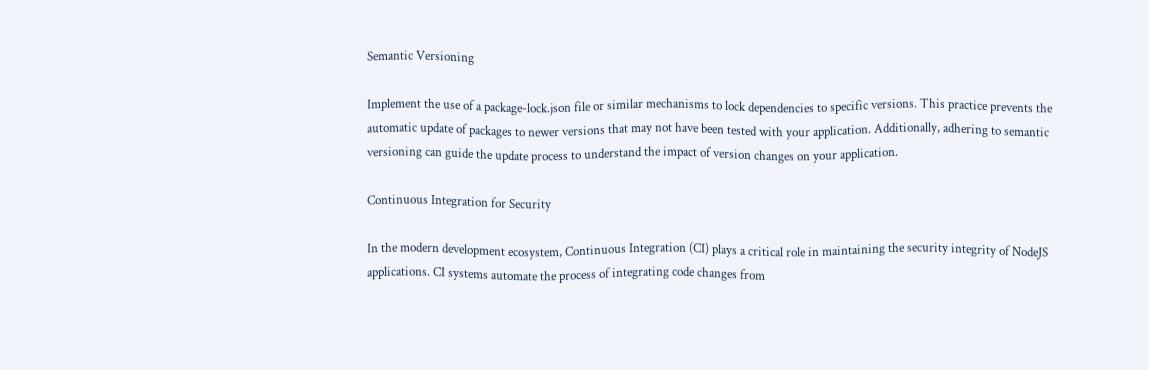Semantic Versioning

Implement the use of a package-lock.json file or similar mechanisms to lock dependencies to specific versions. This practice prevents the automatic update of packages to newer versions that may not have been tested with your application. Additionally, adhering to semantic versioning can guide the update process to understand the impact of version changes on your application.

Continuous Integration for Security

In the modern development ecosystem, Continuous Integration (CI) plays a critical role in maintaining the security integrity of NodeJS applications. CI systems automate the process of integrating code changes from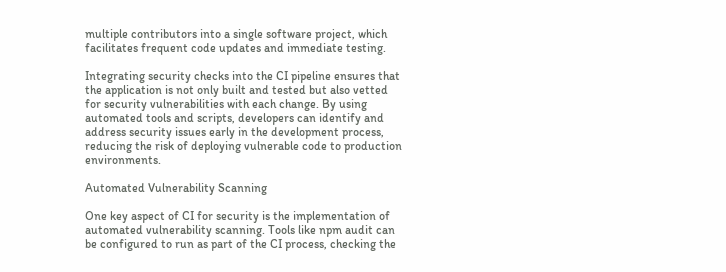multiple contributors into a single software project, which facilitates frequent code updates and immediate testing.

Integrating security checks into the CI pipeline ensures that the application is not only built and tested but also vetted for security vulnerabilities with each change. By using automated tools and scripts, developers can identify and address security issues early in the development process, reducing the risk of deploying vulnerable code to production environments.

Automated Vulnerability Scanning

One key aspect of CI for security is the implementation of automated vulnerability scanning. Tools like npm audit can be configured to run as part of the CI process, checking the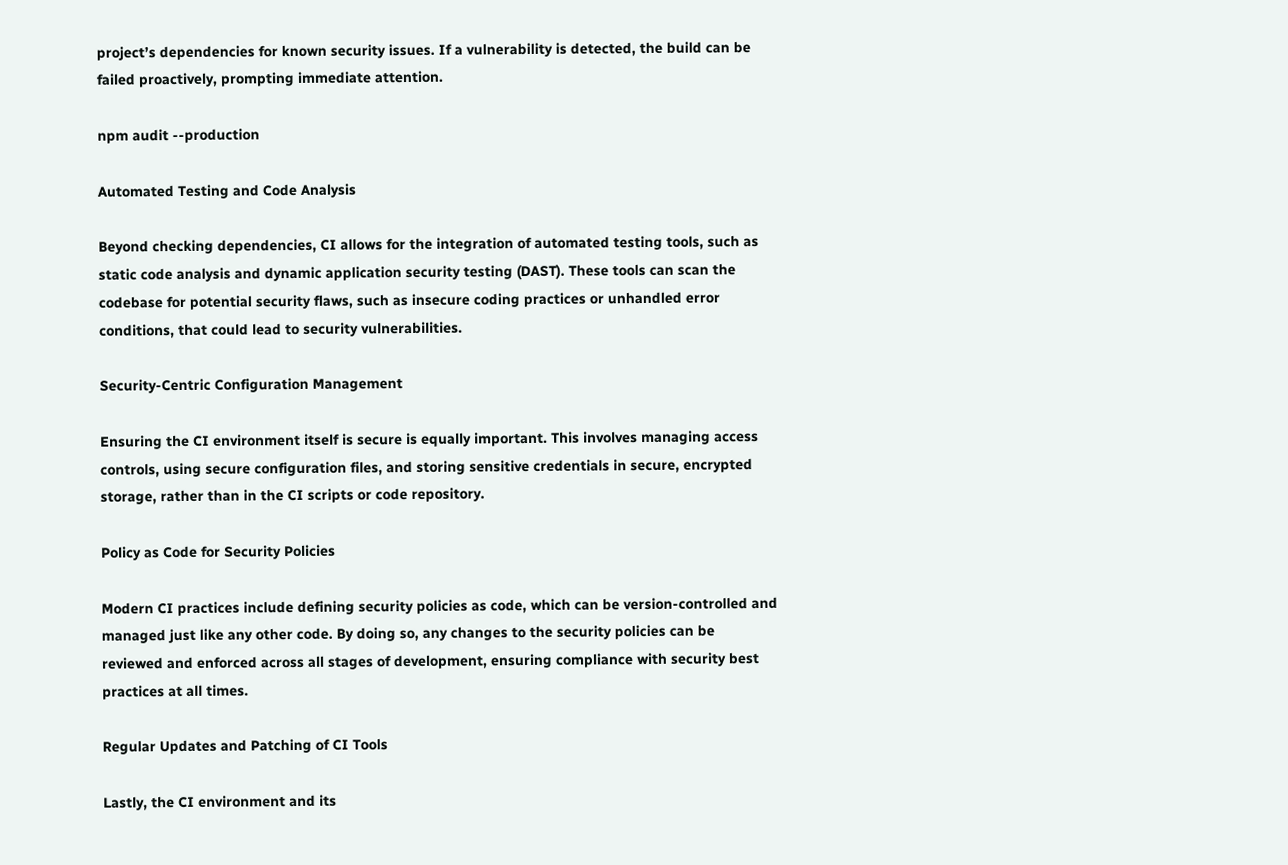project’s dependencies for known security issues. If a vulnerability is detected, the build can be failed proactively, prompting immediate attention.

npm audit --production

Automated Testing and Code Analysis

Beyond checking dependencies, CI allows for the integration of automated testing tools, such as static code analysis and dynamic application security testing (DAST). These tools can scan the codebase for potential security flaws, such as insecure coding practices or unhandled error conditions, that could lead to security vulnerabilities.

Security-Centric Configuration Management

Ensuring the CI environment itself is secure is equally important. This involves managing access controls, using secure configuration files, and storing sensitive credentials in secure, encrypted storage, rather than in the CI scripts or code repository.

Policy as Code for Security Policies

Modern CI practices include defining security policies as code, which can be version-controlled and managed just like any other code. By doing so, any changes to the security policies can be reviewed and enforced across all stages of development, ensuring compliance with security best practices at all times.

Regular Updates and Patching of CI Tools

Lastly, the CI environment and its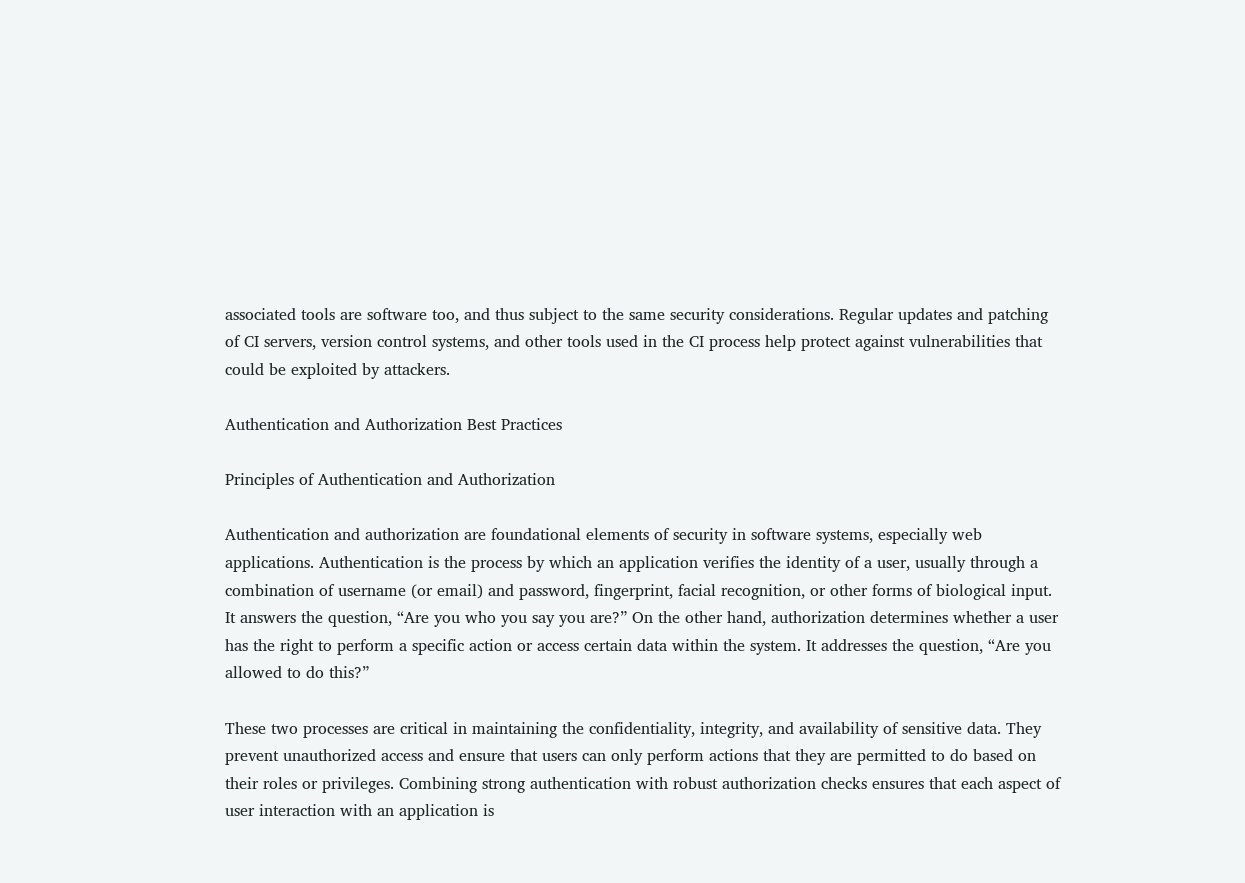associated tools are software too, and thus subject to the same security considerations. Regular updates and patching of CI servers, version control systems, and other tools used in the CI process help protect against vulnerabilities that could be exploited by attackers.

Authentication and Authorization Best Practices

Principles of Authentication and Authorization

Authentication and authorization are foundational elements of security in software systems, especially web applications. Authentication is the process by which an application verifies the identity of a user, usually through a combination of username (or email) and password, fingerprint, facial recognition, or other forms of biological input. It answers the question, “Are you who you say you are?” On the other hand, authorization determines whether a user has the right to perform a specific action or access certain data within the system. It addresses the question, “Are you allowed to do this?”

These two processes are critical in maintaining the confidentiality, integrity, and availability of sensitive data. They prevent unauthorized access and ensure that users can only perform actions that they are permitted to do based on their roles or privileges. Combining strong authentication with robust authorization checks ensures that each aspect of user interaction with an application is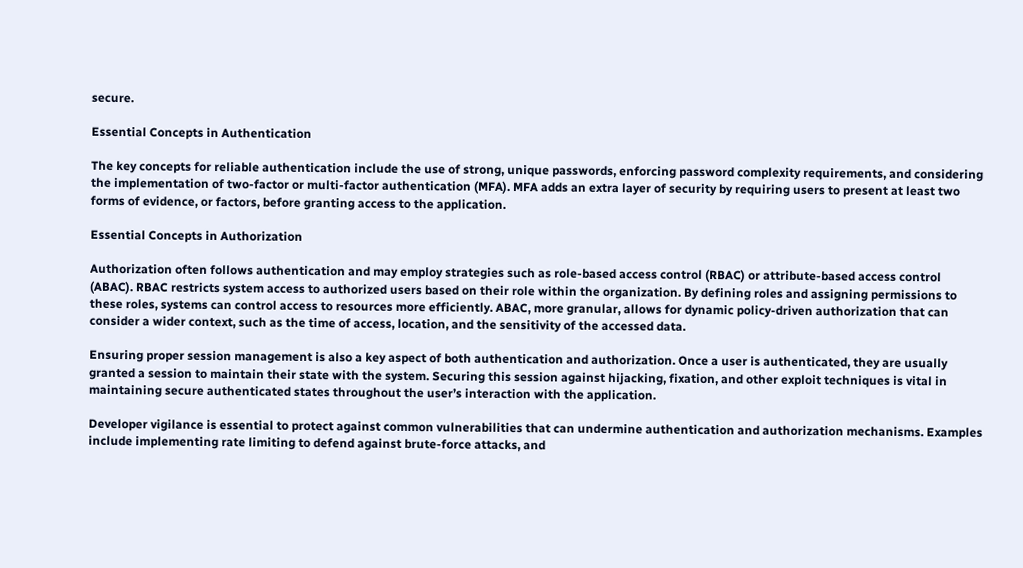secure.

Essential Concepts in Authentication

The key concepts for reliable authentication include the use of strong, unique passwords, enforcing password complexity requirements, and considering the implementation of two-factor or multi-factor authentication (MFA). MFA adds an extra layer of security by requiring users to present at least two forms of evidence, or factors, before granting access to the application.

Essential Concepts in Authorization

Authorization often follows authentication and may employ strategies such as role-based access control (RBAC) or attribute-based access control (ABAC). RBAC restricts system access to authorized users based on their role within the organization. By defining roles and assigning permissions to these roles, systems can control access to resources more efficiently. ABAC, more granular, allows for dynamic policy-driven authorization that can consider a wider context, such as the time of access, location, and the sensitivity of the accessed data.

Ensuring proper session management is also a key aspect of both authentication and authorization. Once a user is authenticated, they are usually granted a session to maintain their state with the system. Securing this session against hijacking, fixation, and other exploit techniques is vital in maintaining secure authenticated states throughout the user’s interaction with the application.

Developer vigilance is essential to protect against common vulnerabilities that can undermine authentication and authorization mechanisms. Examples include implementing rate limiting to defend against brute-force attacks, and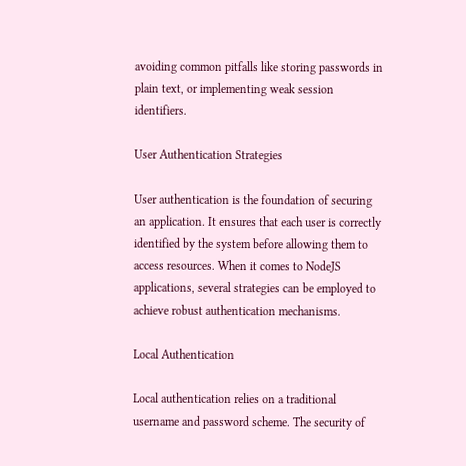avoiding common pitfalls like storing passwords in plain text, or implementing weak session identifiers.

User Authentication Strategies

User authentication is the foundation of securing an application. It ensures that each user is correctly identified by the system before allowing them to access resources. When it comes to NodeJS applications, several strategies can be employed to achieve robust authentication mechanisms.

Local Authentication

Local authentication relies on a traditional username and password scheme. The security of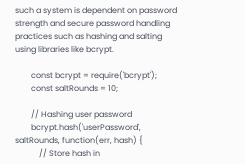such a system is dependent on password strength and secure password handling practices such as hashing and salting using libraries like bcrypt.

        const bcrypt = require('bcrypt');
        const saltRounds = 10;

        // Hashing user password
        bcrypt.hash('userPassword', saltRounds, function(err, hash) {
            // Store hash in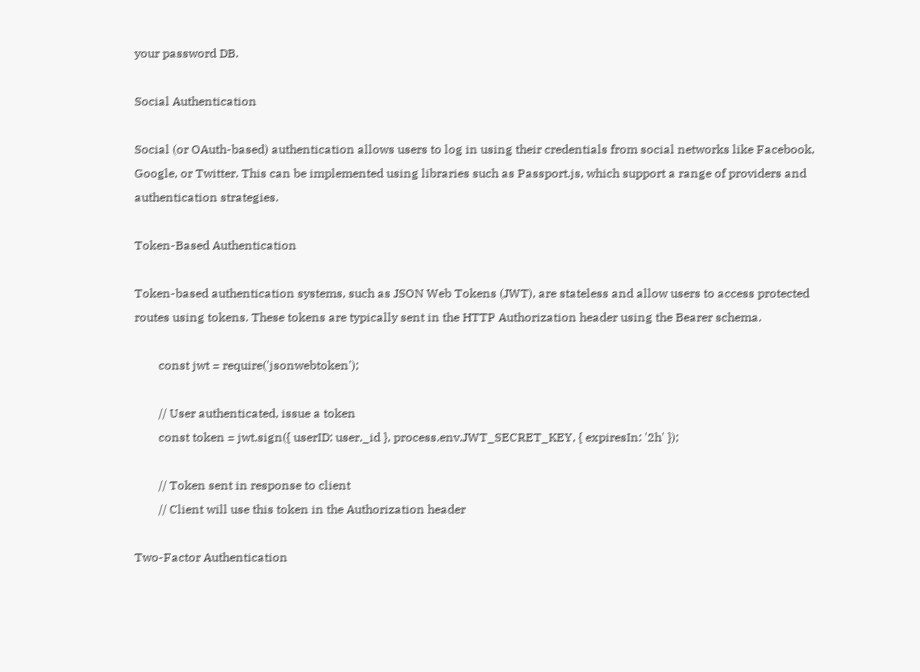your password DB.

Social Authentication

Social (or OAuth-based) authentication allows users to log in using their credentials from social networks like Facebook, Google, or Twitter. This can be implemented using libraries such as Passport.js, which support a range of providers and authentication strategies.

Token-Based Authentication

Token-based authentication systems, such as JSON Web Tokens (JWT), are stateless and allow users to access protected routes using tokens. These tokens are typically sent in the HTTP Authorization header using the Bearer schema.

        const jwt = require('jsonwebtoken');

        // User authenticated, issue a token
        const token = jwt.sign({ userID: user._id }, process.env.JWT_SECRET_KEY, { expiresIn: '2h' });

        // Token sent in response to client
        // Client will use this token in the Authorization header

Two-Factor Authentication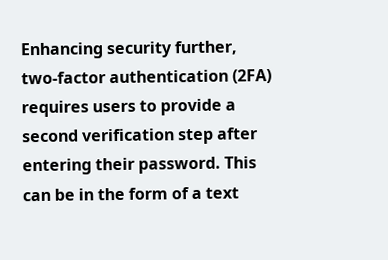Enhancing security further, two-factor authentication (2FA) requires users to provide a second verification step after entering their password. This can be in the form of a text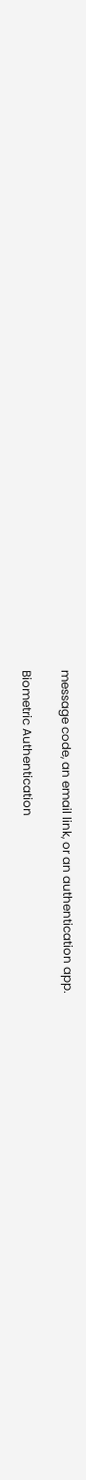message code, an email link, or an authentication app.

Biometric Authentication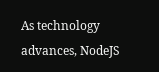As technology advances, NodeJS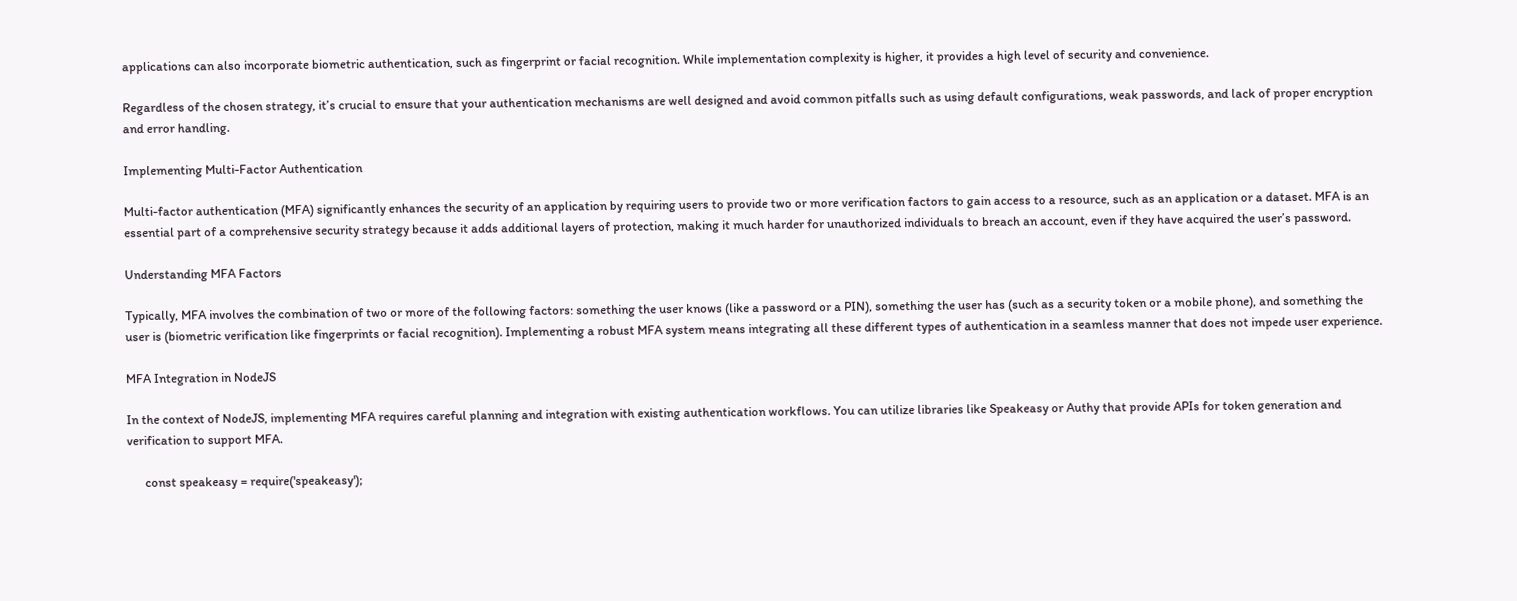applications can also incorporate biometric authentication, such as fingerprint or facial recognition. While implementation complexity is higher, it provides a high level of security and convenience.

Regardless of the chosen strategy, it’s crucial to ensure that your authentication mechanisms are well designed and avoid common pitfalls such as using default configurations, weak passwords, and lack of proper encryption and error handling.

Implementing Multi-Factor Authentication

Multi-factor authentication (MFA) significantly enhances the security of an application by requiring users to provide two or more verification factors to gain access to a resource, such as an application or a dataset. MFA is an essential part of a comprehensive security strategy because it adds additional layers of protection, making it much harder for unauthorized individuals to breach an account, even if they have acquired the user’s password.

Understanding MFA Factors

Typically, MFA involves the combination of two or more of the following factors: something the user knows (like a password or a PIN), something the user has (such as a security token or a mobile phone), and something the user is (biometric verification like fingerprints or facial recognition). Implementing a robust MFA system means integrating all these different types of authentication in a seamless manner that does not impede user experience.

MFA Integration in NodeJS

In the context of NodeJS, implementing MFA requires careful planning and integration with existing authentication workflows. You can utilize libraries like Speakeasy or Authy that provide APIs for token generation and verification to support MFA.

      const speakeasy = require('speakeasy');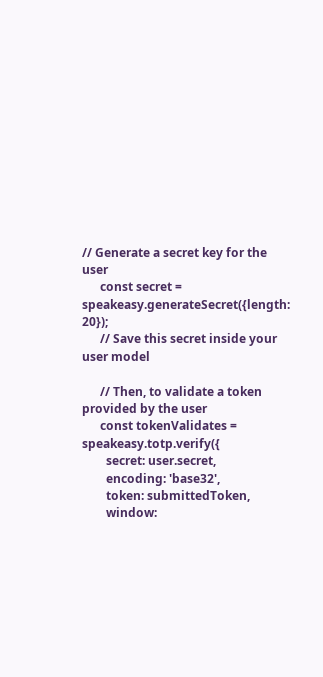// Generate a secret key for the user
      const secret = speakeasy.generateSecret({length: 20});
      // Save this secret inside your user model

      // Then, to validate a token provided by the user
      const tokenValidates = speakeasy.totp.verify({
        secret: user.secret,
        encoding: 'base32',
        token: submittedToken,
        window: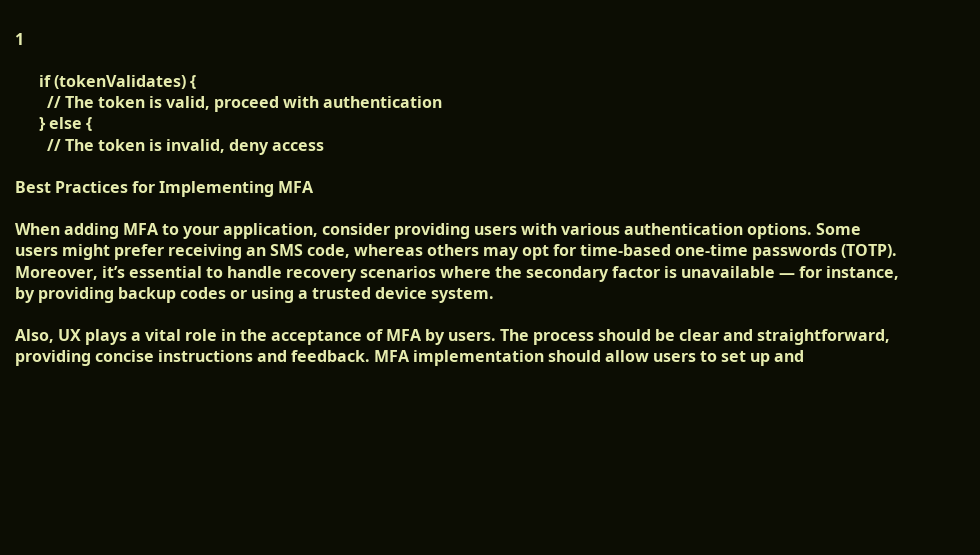1

      if (tokenValidates) {
        // The token is valid, proceed with authentication
      } else {
        // The token is invalid, deny access

Best Practices for Implementing MFA

When adding MFA to your application, consider providing users with various authentication options. Some users might prefer receiving an SMS code, whereas others may opt for time-based one-time passwords (TOTP). Moreover, it’s essential to handle recovery scenarios where the secondary factor is unavailable — for instance, by providing backup codes or using a trusted device system.

Also, UX plays a vital role in the acceptance of MFA by users. The process should be clear and straightforward, providing concise instructions and feedback. MFA implementation should allow users to set up and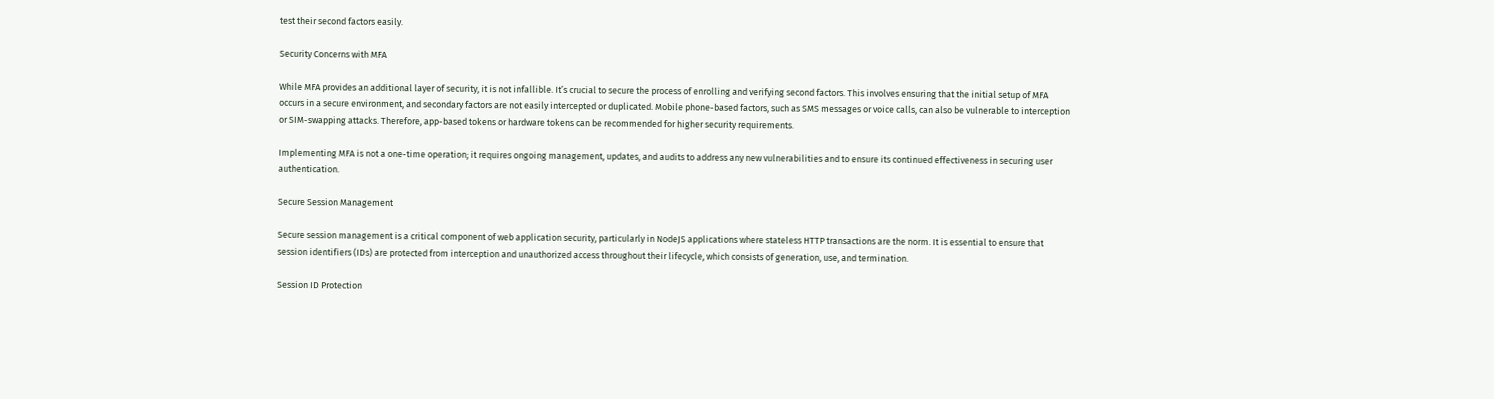test their second factors easily.

Security Concerns with MFA

While MFA provides an additional layer of security, it is not infallible. It’s crucial to secure the process of enrolling and verifying second factors. This involves ensuring that the initial setup of MFA occurs in a secure environment, and secondary factors are not easily intercepted or duplicated. Mobile phone-based factors, such as SMS messages or voice calls, can also be vulnerable to interception or SIM-swapping attacks. Therefore, app-based tokens or hardware tokens can be recommended for higher security requirements.

Implementing MFA is not a one-time operation; it requires ongoing management, updates, and audits to address any new vulnerabilities and to ensure its continued effectiveness in securing user authentication.

Secure Session Management

Secure session management is a critical component of web application security, particularly in NodeJS applications where stateless HTTP transactions are the norm. It is essential to ensure that session identifiers (IDs) are protected from interception and unauthorized access throughout their lifecycle, which consists of generation, use, and termination.

Session ID Protection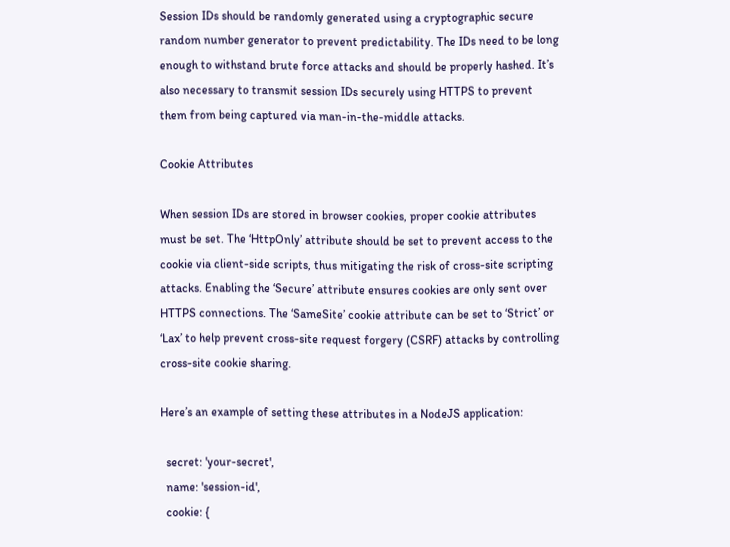Session IDs should be randomly generated using a cryptographic secure random number generator to prevent predictability. The IDs need to be long enough to withstand brute force attacks and should be properly hashed. It’s also necessary to transmit session IDs securely using HTTPS to prevent them from being captured via man-in-the-middle attacks.

Cookie Attributes

When session IDs are stored in browser cookies, proper cookie attributes must be set. The ‘HttpOnly’ attribute should be set to prevent access to the cookie via client-side scripts, thus mitigating the risk of cross-site scripting attacks. Enabling the ‘Secure’ attribute ensures cookies are only sent over HTTPS connections. The ‘SameSite’ cookie attribute can be set to ‘Strict’ or ‘Lax’ to help prevent cross-site request forgery (CSRF) attacks by controlling cross-site cookie sharing.

Here’s an example of setting these attributes in a NodeJS application:

  secret: 'your-secret',
  name: 'session-id',
  cookie: {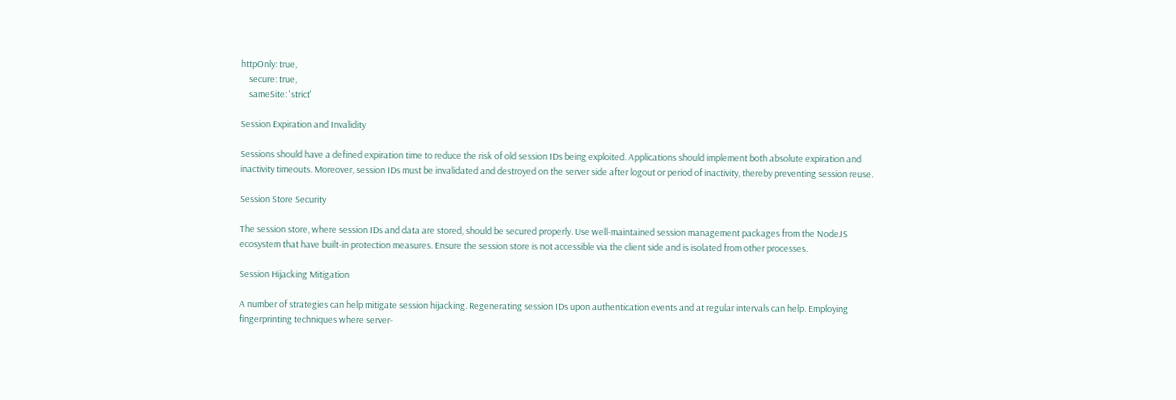httpOnly: true,
    secure: true,
    sameSite: 'strict'

Session Expiration and Invalidity

Sessions should have a defined expiration time to reduce the risk of old session IDs being exploited. Applications should implement both absolute expiration and inactivity timeouts. Moreover, session IDs must be invalidated and destroyed on the server side after logout or period of inactivity, thereby preventing session reuse.

Session Store Security

The session store, where session IDs and data are stored, should be secured properly. Use well-maintained session management packages from the NodeJS ecosystem that have built-in protection measures. Ensure the session store is not accessible via the client side and is isolated from other processes.

Session Hijacking Mitigation

A number of strategies can help mitigate session hijacking. Regenerating session IDs upon authentication events and at regular intervals can help. Employing fingerprinting techniques where server-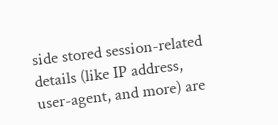side stored session-related details (like IP address, user-agent, and more) are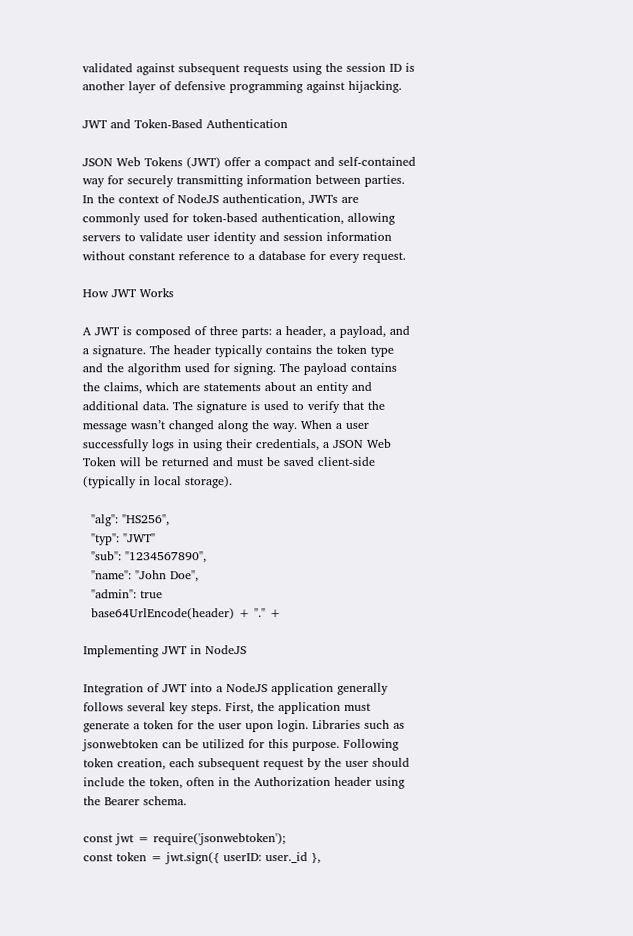validated against subsequent requests using the session ID is another layer of defensive programming against hijacking.

JWT and Token-Based Authentication

JSON Web Tokens (JWT) offer a compact and self-contained way for securely transmitting information between parties. In the context of NodeJS authentication, JWTs are commonly used for token-based authentication, allowing servers to validate user identity and session information without constant reference to a database for every request.

How JWT Works

A JWT is composed of three parts: a header, a payload, and a signature. The header typically contains the token type and the algorithm used for signing. The payload contains the claims, which are statements about an entity and additional data. The signature is used to verify that the message wasn’t changed along the way. When a user successfully logs in using their credentials, a JSON Web Token will be returned and must be saved client-side (typically in local storage).

  "alg": "HS256",
  "typ": "JWT"
  "sub": "1234567890",
  "name": "John Doe",
  "admin": true
  base64UrlEncode(header) + "." +

Implementing JWT in NodeJS

Integration of JWT into a NodeJS application generally follows several key steps. First, the application must generate a token for the user upon login. Libraries such as jsonwebtoken can be utilized for this purpose. Following token creation, each subsequent request by the user should include the token, often in the Authorization header using the Bearer schema.

const jwt = require('jsonwebtoken');
const token = jwt.sign({ userID: user._id },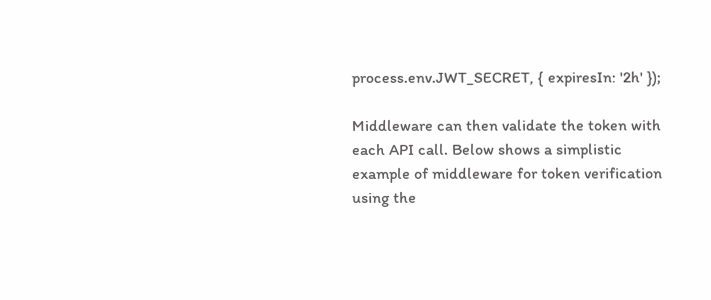process.env.JWT_SECRET, { expiresIn: '2h' });

Middleware can then validate the token with each API call. Below shows a simplistic example of middleware for token verification using the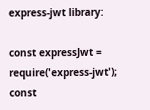express-jwt library:

const expressJwt = require('express-jwt');
const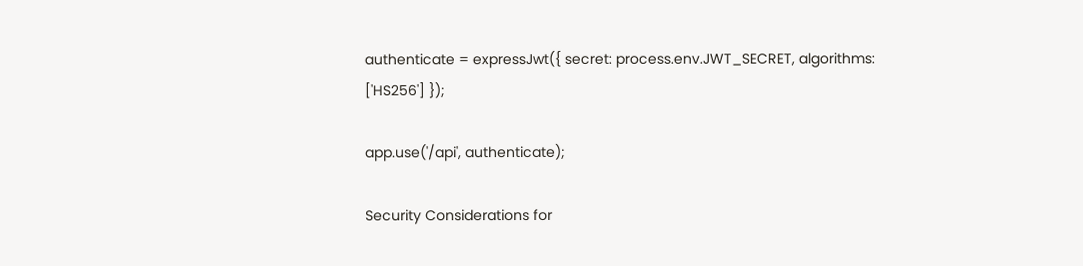authenticate = expressJwt({ secret: process.env.JWT_SECRET, algorithms: ['HS256'] });

app.use('/api', authenticate);

Security Considerations for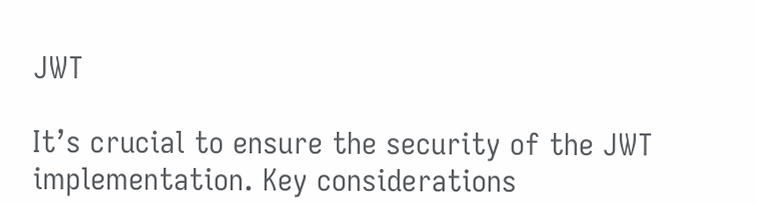JWT

It’s crucial to ensure the security of the JWT implementation. Key considerations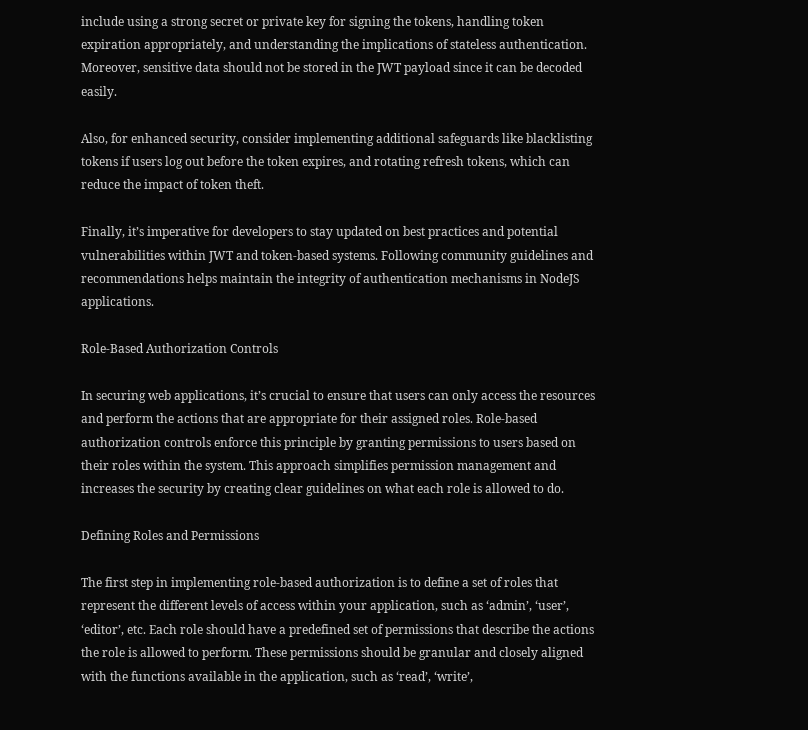include using a strong secret or private key for signing the tokens, handling token expiration appropriately, and understanding the implications of stateless authentication. Moreover, sensitive data should not be stored in the JWT payload since it can be decoded easily.

Also, for enhanced security, consider implementing additional safeguards like blacklisting tokens if users log out before the token expires, and rotating refresh tokens, which can reduce the impact of token theft.

Finally, it’s imperative for developers to stay updated on best practices and potential vulnerabilities within JWT and token-based systems. Following community guidelines and recommendations helps maintain the integrity of authentication mechanisms in NodeJS applications.

Role-Based Authorization Controls

In securing web applications, it’s crucial to ensure that users can only access the resources and perform the actions that are appropriate for their assigned roles. Role-based authorization controls enforce this principle by granting permissions to users based on their roles within the system. This approach simplifies permission management and increases the security by creating clear guidelines on what each role is allowed to do.

Defining Roles and Permissions

The first step in implementing role-based authorization is to define a set of roles that represent the different levels of access within your application, such as ‘admin’, ‘user’, ‘editor’, etc. Each role should have a predefined set of permissions that describe the actions the role is allowed to perform. These permissions should be granular and closely aligned with the functions available in the application, such as ‘read’, ‘write’,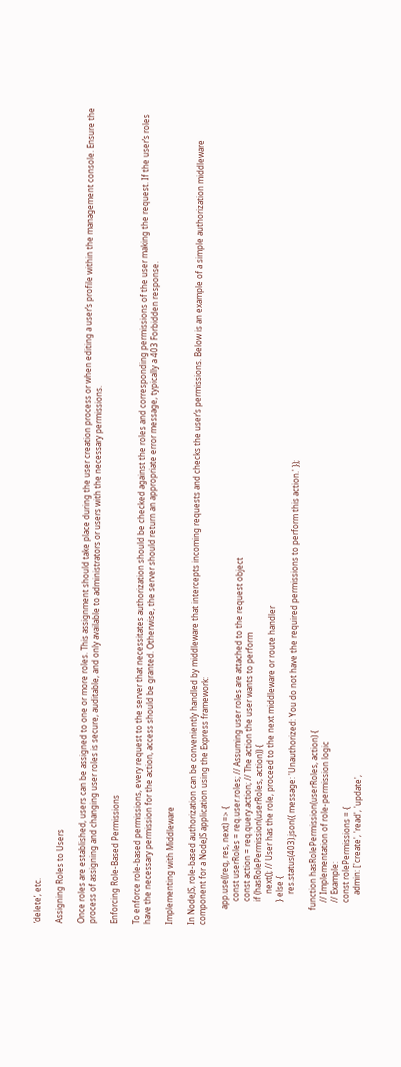‘delete’, etc.

Assigning Roles to Users

Once roles are established, users can be assigned to one or more roles. This assignment should take place during the user creation process or when editing a user’s profile within the management console. Ensure the process of assigning and changing user roles is secure, auditable, and only available to administrators or users with the necessary permissions.

Enforcing Role-Based Permissions

To enforce role-based permissions, every request to the server that necessitates authorization should be checked against the roles and corresponding permissions of the user making the request. If the user’s roles have the necessary permission for the action, access should be granted. Otherwise, the server should return an appropriate error message, typically a 403 Forbidden response.

Implementing with Middleware

In NodeJS, role-based authorization can be conveniently handled by middleware that intercepts incoming requests and checks the user’s permissions. Below is an example of a simple authorization middleware component for a NodeJS application using the Express framework:

        app.use((req, res, next) => {
            const userRoles = req.user.roles; // Assuming user roles are attached to the request object
            const action = req.query.action; // The action the user wants to perform
            if (hasRolePermission(userRoles, action)) {
                next(); // User has the role, proceed to the next middleware or route handler
            } else {
                res.status(403).json({ message: 'Unauthorized: You do not have the required permissions to perform this action.' });

        function hasRolePermission(userRoles, action) {
            // Implementation of role-permission logic
            // Example:
            const rolePermissions = {
                admin: ['create', 'read', 'update',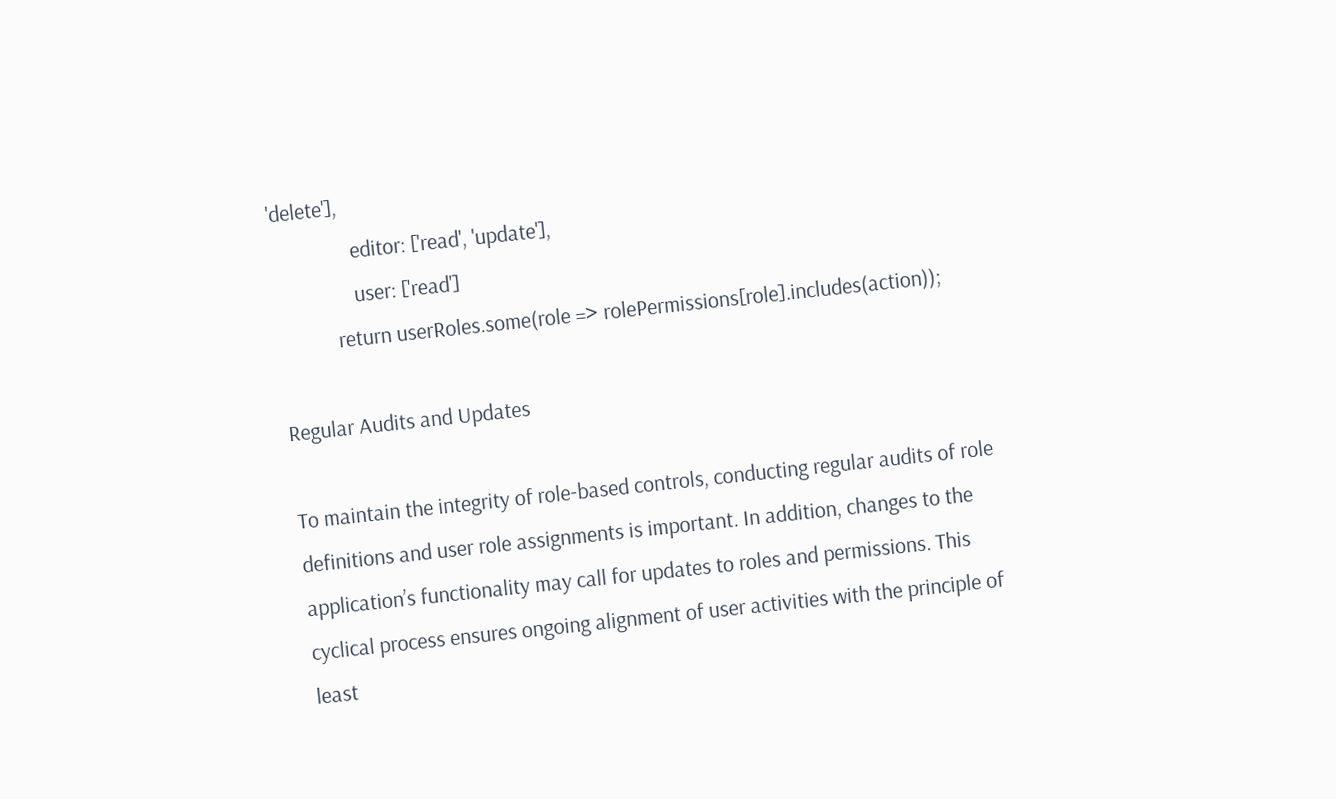'delete'],
                editor: ['read', 'update'],
                user: ['read']
            return userRoles.some(role => rolePermissions[role].includes(action));

Regular Audits and Updates

To maintain the integrity of role-based controls, conducting regular audits of role definitions and user role assignments is important. In addition, changes to the application’s functionality may call for updates to roles and permissions. This cyclical process ensures ongoing alignment of user activities with the principle of least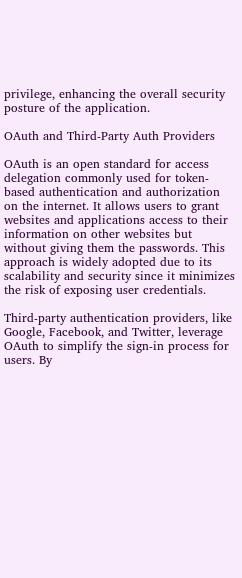privilege, enhancing the overall security posture of the application.

OAuth and Third-Party Auth Providers

OAuth is an open standard for access delegation commonly used for token-based authentication and authorization on the internet. It allows users to grant websites and applications access to their information on other websites but without giving them the passwords. This approach is widely adopted due to its scalability and security since it minimizes the risk of exposing user credentials.

Third-party authentication providers, like Google, Facebook, and Twitter, leverage OAuth to simplify the sign-in process for users. By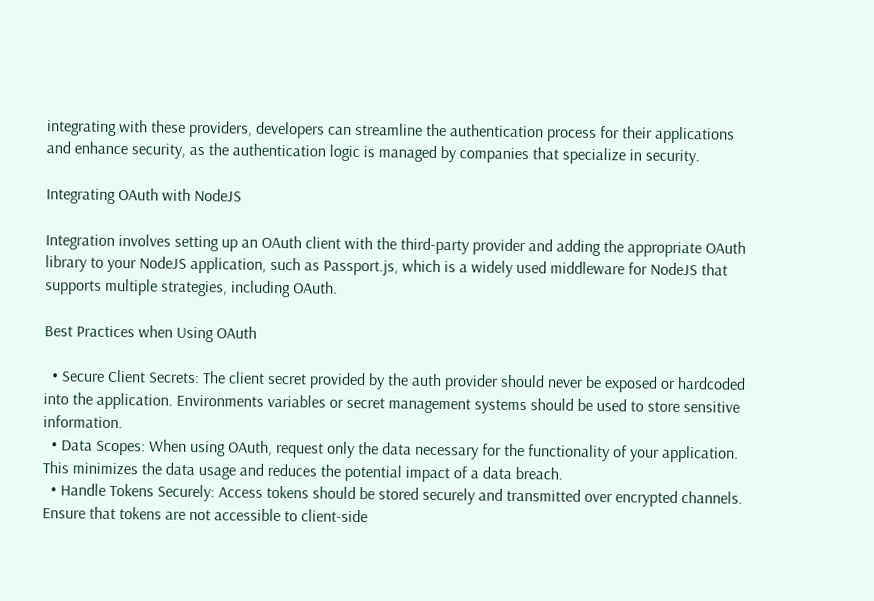integrating with these providers, developers can streamline the authentication process for their applications and enhance security, as the authentication logic is managed by companies that specialize in security.

Integrating OAuth with NodeJS

Integration involves setting up an OAuth client with the third-party provider and adding the appropriate OAuth library to your NodeJS application, such as Passport.js, which is a widely used middleware for NodeJS that supports multiple strategies, including OAuth.

Best Practices when Using OAuth

  • Secure Client Secrets: The client secret provided by the auth provider should never be exposed or hardcoded into the application. Environments variables or secret management systems should be used to store sensitive information.
  • Data Scopes: When using OAuth, request only the data necessary for the functionality of your application. This minimizes the data usage and reduces the potential impact of a data breach.
  • Handle Tokens Securely: Access tokens should be stored securely and transmitted over encrypted channels. Ensure that tokens are not accessible to client-side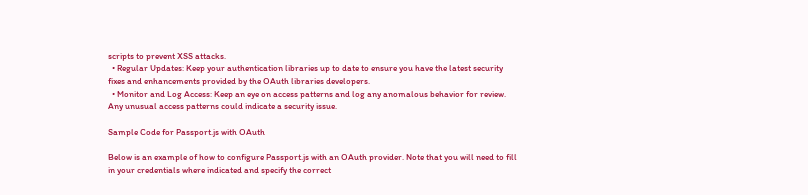scripts to prevent XSS attacks.
  • Regular Updates: Keep your authentication libraries up to date to ensure you have the latest security fixes and enhancements provided by the OAuth libraries developers.
  • Monitor and Log Access: Keep an eye on access patterns and log any anomalous behavior for review. Any unusual access patterns could indicate a security issue.

Sample Code for Passport.js with OAuth

Below is an example of how to configure Passport.js with an OAuth provider. Note that you will need to fill in your credentials where indicated and specify the correct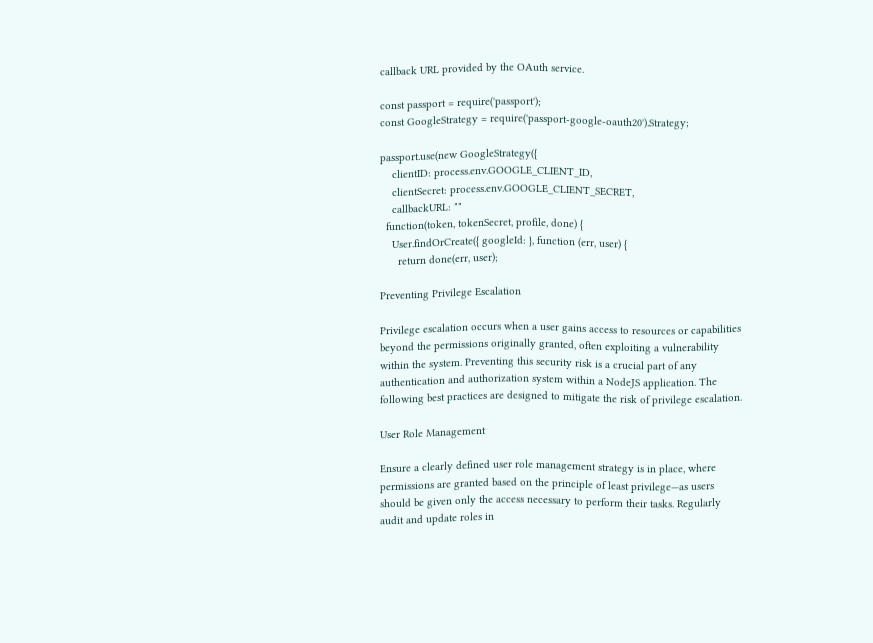callback URL provided by the OAuth service.

const passport = require('passport');
const GoogleStrategy = require('passport-google-oauth20').Strategy;

passport.use(new GoogleStrategy({
    clientID: process.env.GOOGLE_CLIENT_ID,
    clientSecret: process.env.GOOGLE_CLIENT_SECRET,
    callbackURL: ""
  function(token, tokenSecret, profile, done) {
    User.findOrCreate({ googleId: }, function (err, user) {
      return done(err, user);

Preventing Privilege Escalation

Privilege escalation occurs when a user gains access to resources or capabilities beyond the permissions originally granted, often exploiting a vulnerability within the system. Preventing this security risk is a crucial part of any authentication and authorization system within a NodeJS application. The following best practices are designed to mitigate the risk of privilege escalation.

User Role Management

Ensure a clearly defined user role management strategy is in place, where permissions are granted based on the principle of least privilege—as users should be given only the access necessary to perform their tasks. Regularly audit and update roles in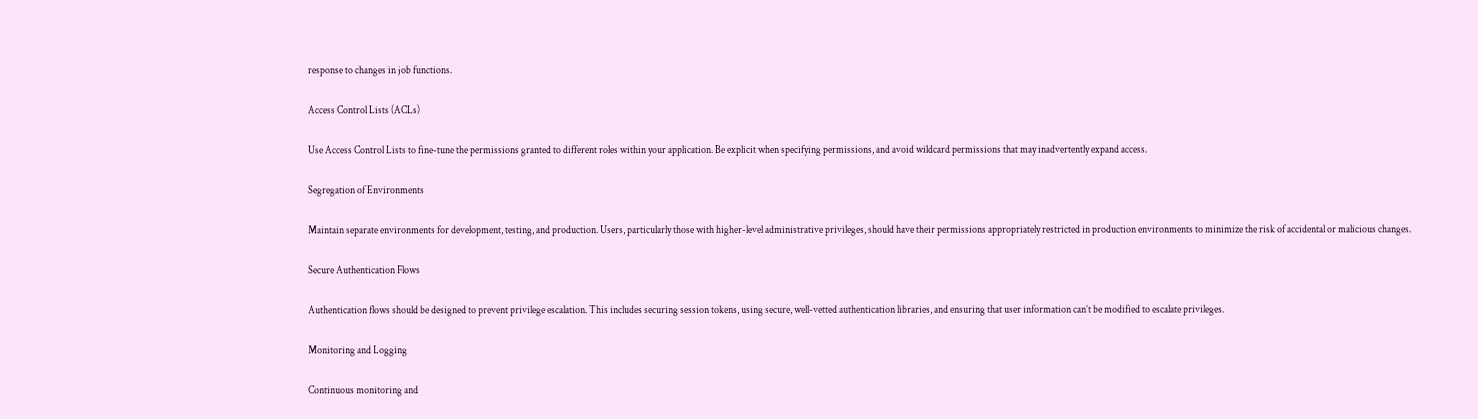response to changes in job functions.

Access Control Lists (ACLs)

Use Access Control Lists to fine-tune the permissions granted to different roles within your application. Be explicit when specifying permissions, and avoid wildcard permissions that may inadvertently expand access.

Segregation of Environments

Maintain separate environments for development, testing, and production. Users, particularly those with higher-level administrative privileges, should have their permissions appropriately restricted in production environments to minimize the risk of accidental or malicious changes.

Secure Authentication Flows

Authentication flows should be designed to prevent privilege escalation. This includes securing session tokens, using secure, well-vetted authentication libraries, and ensuring that user information can’t be modified to escalate privileges.

Monitoring and Logging

Continuous monitoring and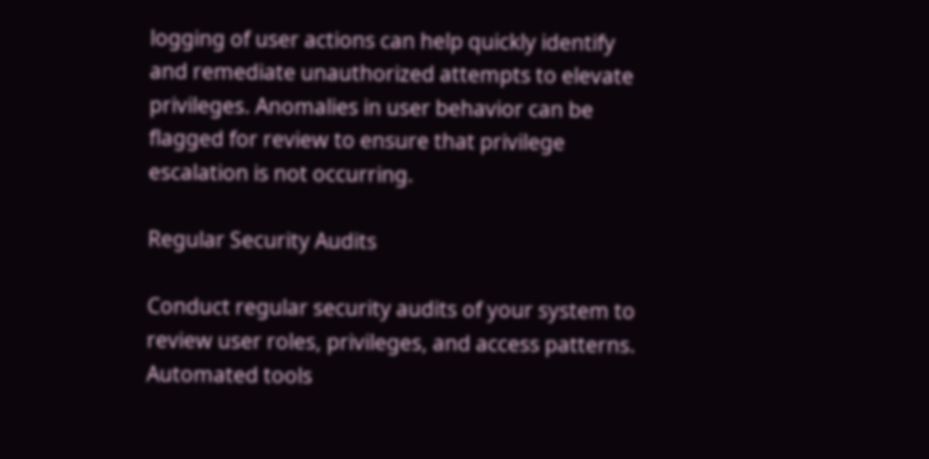logging of user actions can help quickly identify and remediate unauthorized attempts to elevate privileges. Anomalies in user behavior can be flagged for review to ensure that privilege escalation is not occurring.

Regular Security Audits

Conduct regular security audits of your system to review user roles, privileges, and access patterns. Automated tools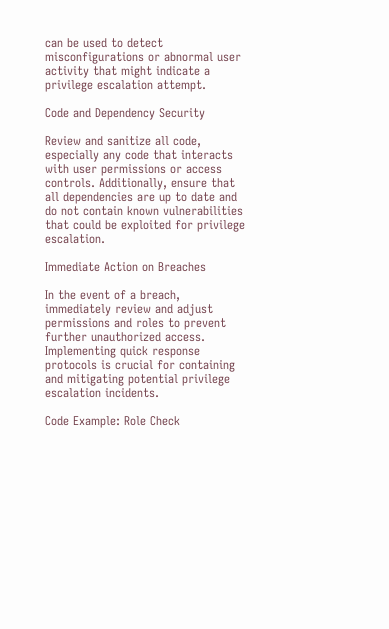can be used to detect misconfigurations or abnormal user activity that might indicate a privilege escalation attempt.

Code and Dependency Security

Review and sanitize all code, especially any code that interacts with user permissions or access controls. Additionally, ensure that all dependencies are up to date and do not contain known vulnerabilities that could be exploited for privilege escalation.

Immediate Action on Breaches

In the event of a breach, immediately review and adjust permissions and roles to prevent further unauthorized access. Implementing quick response protocols is crucial for containing and mitigating potential privilege escalation incidents.

Code Example: Role Check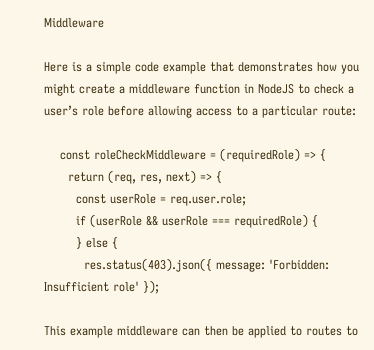Middleware

Here is a simple code example that demonstrates how you might create a middleware function in NodeJS to check a user’s role before allowing access to a particular route:

    const roleCheckMiddleware = (requiredRole) => {
      return (req, res, next) => {
        const userRole = req.user.role;
        if (userRole && userRole === requiredRole) {
        } else {
          res.status(403).json({ message: 'Forbidden: Insufficient role' });

This example middleware can then be applied to routes to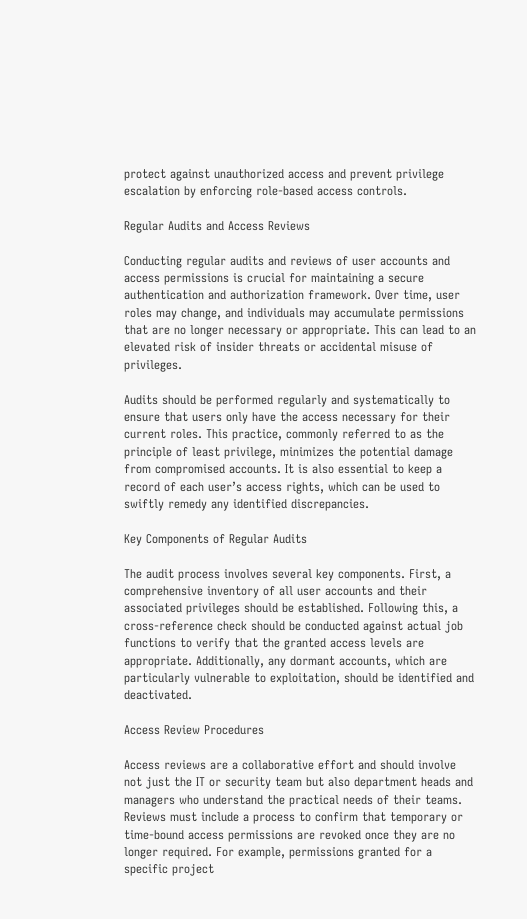protect against unauthorized access and prevent privilege escalation by enforcing role-based access controls.

Regular Audits and Access Reviews

Conducting regular audits and reviews of user accounts and access permissions is crucial for maintaining a secure authentication and authorization framework. Over time, user roles may change, and individuals may accumulate permissions that are no longer necessary or appropriate. This can lead to an elevated risk of insider threats or accidental misuse of privileges.

Audits should be performed regularly and systematically to ensure that users only have the access necessary for their current roles. This practice, commonly referred to as the principle of least privilege, minimizes the potential damage from compromised accounts. It is also essential to keep a record of each user’s access rights, which can be used to swiftly remedy any identified discrepancies.

Key Components of Regular Audits

The audit process involves several key components. First, a comprehensive inventory of all user accounts and their associated privileges should be established. Following this, a cross-reference check should be conducted against actual job functions to verify that the granted access levels are appropriate. Additionally, any dormant accounts, which are particularly vulnerable to exploitation, should be identified and deactivated.

Access Review Procedures

Access reviews are a collaborative effort and should involve not just the IT or security team but also department heads and managers who understand the practical needs of their teams. Reviews must include a process to confirm that temporary or time-bound access permissions are revoked once they are no longer required. For example, permissions granted for a specific project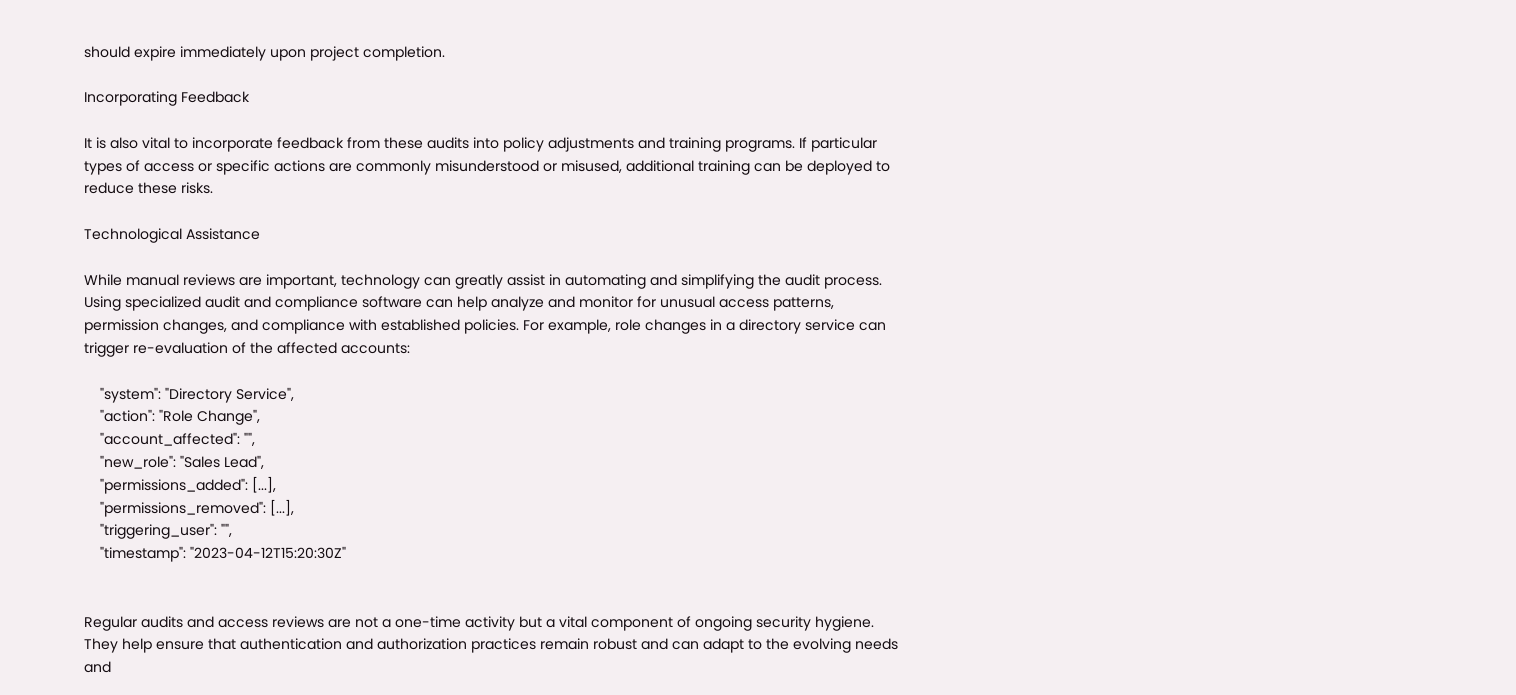should expire immediately upon project completion.

Incorporating Feedback

It is also vital to incorporate feedback from these audits into policy adjustments and training programs. If particular types of access or specific actions are commonly misunderstood or misused, additional training can be deployed to reduce these risks.

Technological Assistance

While manual reviews are important, technology can greatly assist in automating and simplifying the audit process. Using specialized audit and compliance software can help analyze and monitor for unusual access patterns, permission changes, and compliance with established policies. For example, role changes in a directory service can trigger re-evaluation of the affected accounts:

    "system": "Directory Service",
    "action": "Role Change",
    "account_affected": "",
    "new_role": "Sales Lead",
    "permissions_added": [...],
    "permissions_removed": [...],
    "triggering_user": "",
    "timestamp": "2023-04-12T15:20:30Z"


Regular audits and access reviews are not a one-time activity but a vital component of ongoing security hygiene. They help ensure that authentication and authorization practices remain robust and can adapt to the evolving needs and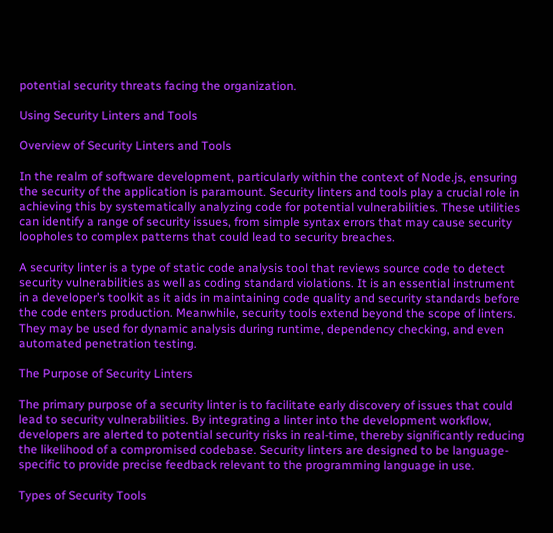potential security threats facing the organization.

Using Security Linters and Tools

Overview of Security Linters and Tools

In the realm of software development, particularly within the context of Node.js, ensuring the security of the application is paramount. Security linters and tools play a crucial role in achieving this by systematically analyzing code for potential vulnerabilities. These utilities can identify a range of security issues, from simple syntax errors that may cause security loopholes to complex patterns that could lead to security breaches.

A security linter is a type of static code analysis tool that reviews source code to detect security vulnerabilities as well as coding standard violations. It is an essential instrument in a developer’s toolkit as it aids in maintaining code quality and security standards before the code enters production. Meanwhile, security tools extend beyond the scope of linters. They may be used for dynamic analysis during runtime, dependency checking, and even automated penetration testing.

The Purpose of Security Linters

The primary purpose of a security linter is to facilitate early discovery of issues that could lead to security vulnerabilities. By integrating a linter into the development workflow, developers are alerted to potential security risks in real-time, thereby significantly reducing the likelihood of a compromised codebase. Security linters are designed to be language-specific to provide precise feedback relevant to the programming language in use.

Types of Security Tools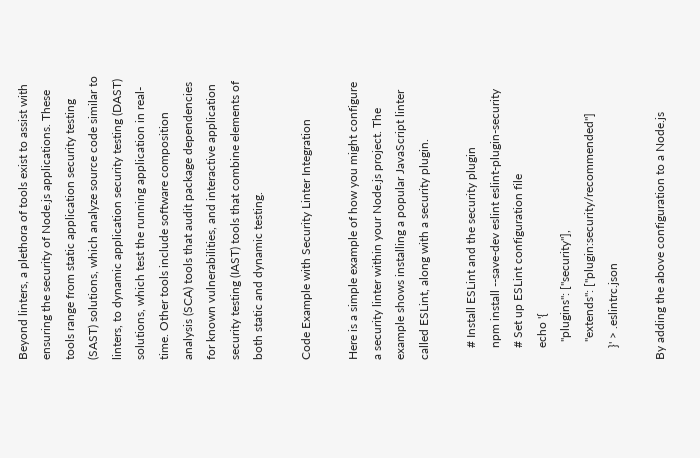Beyond linters, a plethora of tools exist to assist with ensuring the security of Node.js applications. These tools range from static application security testing (SAST) solutions, which analyze source code similar to linters, to dynamic application security testing (DAST) solutions, which test the running application in real-time. Other tools include software composition analysis (SCA) tools that audit package dependencies for known vulnerabilities, and interactive application security testing (IAST) tools that combine elements of both static and dynamic testing.

Code Example with Security Linter Integration

Here is a simple example of how you might configure a security linter within your Node.js project. The example shows installing a popular JavaScript linter called ESLint, along with a security plugin.

    # Install ESLint and the security plugin
    npm install --save-dev eslint eslint-plugin-security
    # Set up ESLint configuration file
    echo '{
      "plugins": ["security"],
      "extends": ["plugin:security/recommended"]
    }' > .eslintrc.json

By adding the above configuration to a Node.js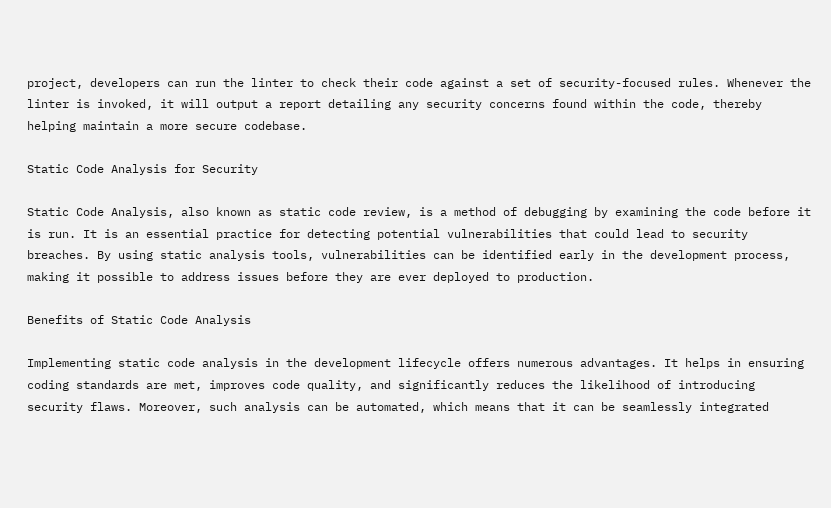project, developers can run the linter to check their code against a set of security-focused rules. Whenever the linter is invoked, it will output a report detailing any security concerns found within the code, thereby helping maintain a more secure codebase.

Static Code Analysis for Security

Static Code Analysis, also known as static code review, is a method of debugging by examining the code before it is run. It is an essential practice for detecting potential vulnerabilities that could lead to security breaches. By using static analysis tools, vulnerabilities can be identified early in the development process, making it possible to address issues before they are ever deployed to production.

Benefits of Static Code Analysis

Implementing static code analysis in the development lifecycle offers numerous advantages. It helps in ensuring coding standards are met, improves code quality, and significantly reduces the likelihood of introducing security flaws. Moreover, such analysis can be automated, which means that it can be seamlessly integrated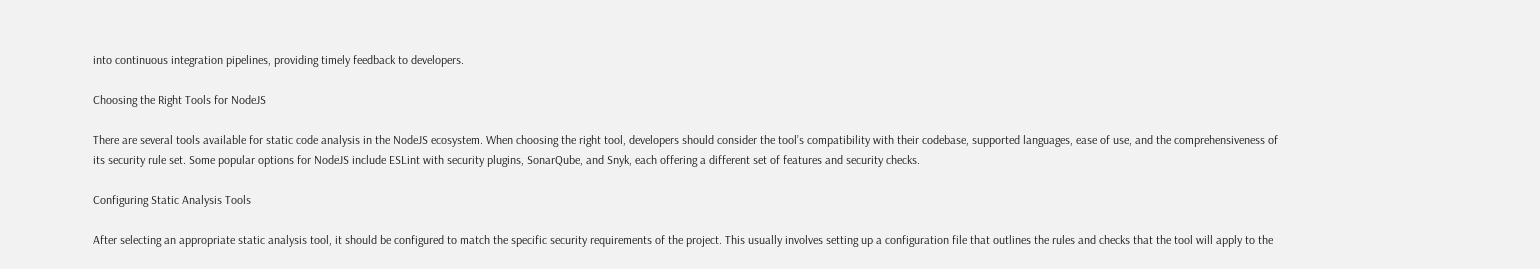into continuous integration pipelines, providing timely feedback to developers.

Choosing the Right Tools for NodeJS

There are several tools available for static code analysis in the NodeJS ecosystem. When choosing the right tool, developers should consider the tool’s compatibility with their codebase, supported languages, ease of use, and the comprehensiveness of its security rule set. Some popular options for NodeJS include ESLint with security plugins, SonarQube, and Snyk, each offering a different set of features and security checks.

Configuring Static Analysis Tools

After selecting an appropriate static analysis tool, it should be configured to match the specific security requirements of the project. This usually involves setting up a configuration file that outlines the rules and checks that the tool will apply to the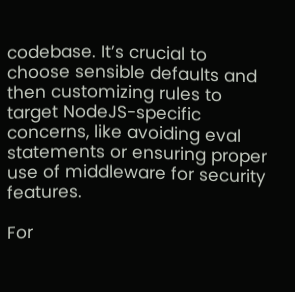codebase. It’s crucial to choose sensible defaults and then customizing rules to target NodeJS-specific concerns, like avoiding eval statements or ensuring proper use of middleware for security features.

For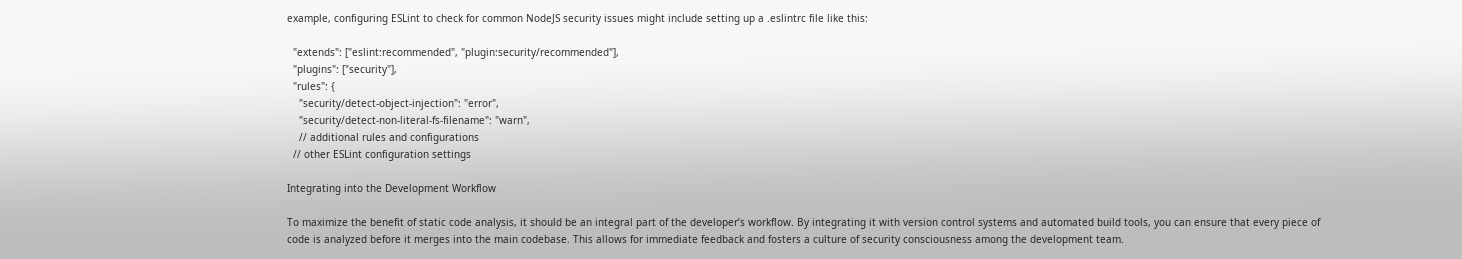example, configuring ESLint to check for common NodeJS security issues might include setting up a .eslintrc file like this:

  "extends": ["eslint:recommended", "plugin:security/recommended"],
  "plugins": ["security"],
  "rules": {
    "security/detect-object-injection": "error",
    "security/detect-non-literal-fs-filename": "warn",
    // additional rules and configurations
  // other ESLint configuration settings

Integrating into the Development Workflow

To maximize the benefit of static code analysis, it should be an integral part of the developer’s workflow. By integrating it with version control systems and automated build tools, you can ensure that every piece of code is analyzed before it merges into the main codebase. This allows for immediate feedback and fosters a culture of security consciousness among the development team.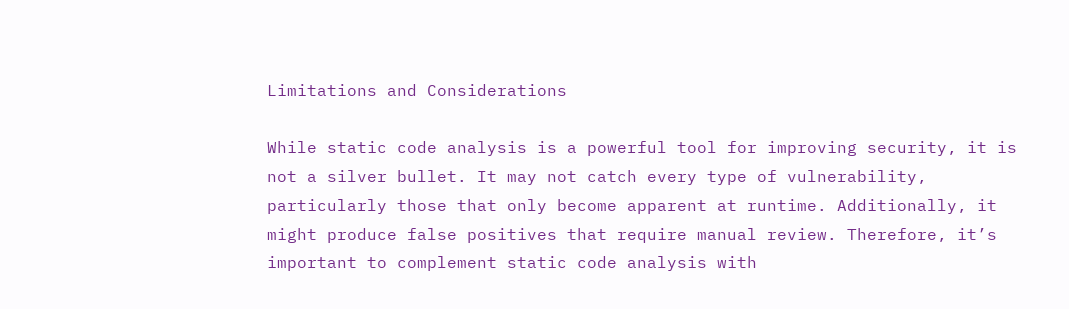Limitations and Considerations

While static code analysis is a powerful tool for improving security, it is not a silver bullet. It may not catch every type of vulnerability, particularly those that only become apparent at runtime. Additionally, it might produce false positives that require manual review. Therefore, it’s important to complement static code analysis with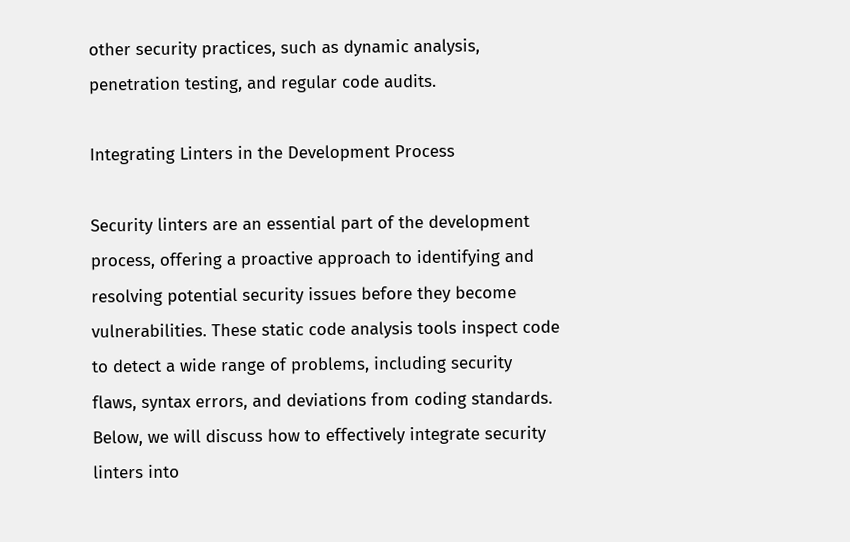other security practices, such as dynamic analysis, penetration testing, and regular code audits.

Integrating Linters in the Development Process

Security linters are an essential part of the development process, offering a proactive approach to identifying and resolving potential security issues before they become vulnerabilities. These static code analysis tools inspect code to detect a wide range of problems, including security flaws, syntax errors, and deviations from coding standards. Below, we will discuss how to effectively integrate security linters into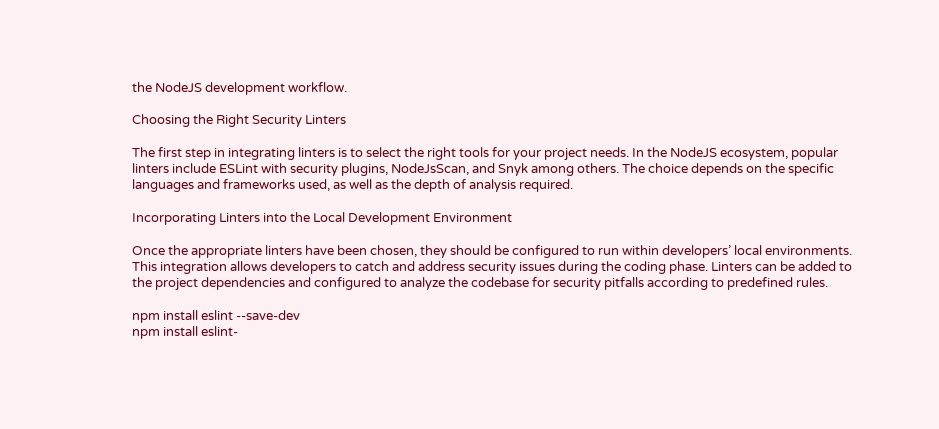the NodeJS development workflow.

Choosing the Right Security Linters

The first step in integrating linters is to select the right tools for your project needs. In the NodeJS ecosystem, popular linters include ESLint with security plugins, NodeJsScan, and Snyk among others. The choice depends on the specific languages and frameworks used, as well as the depth of analysis required.

Incorporating Linters into the Local Development Environment

Once the appropriate linters have been chosen, they should be configured to run within developers’ local environments. This integration allows developers to catch and address security issues during the coding phase. Linters can be added to the project dependencies and configured to analyze the codebase for security pitfalls according to predefined rules.

npm install eslint --save-dev
npm install eslint-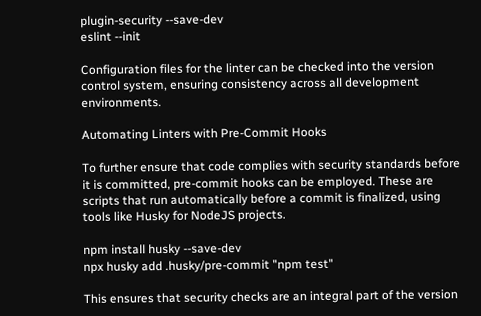plugin-security --save-dev
eslint --init

Configuration files for the linter can be checked into the version control system, ensuring consistency across all development environments.

Automating Linters with Pre-Commit Hooks

To further ensure that code complies with security standards before it is committed, pre-commit hooks can be employed. These are scripts that run automatically before a commit is finalized, using tools like Husky for NodeJS projects.

npm install husky --save-dev
npx husky add .husky/pre-commit "npm test"

This ensures that security checks are an integral part of the version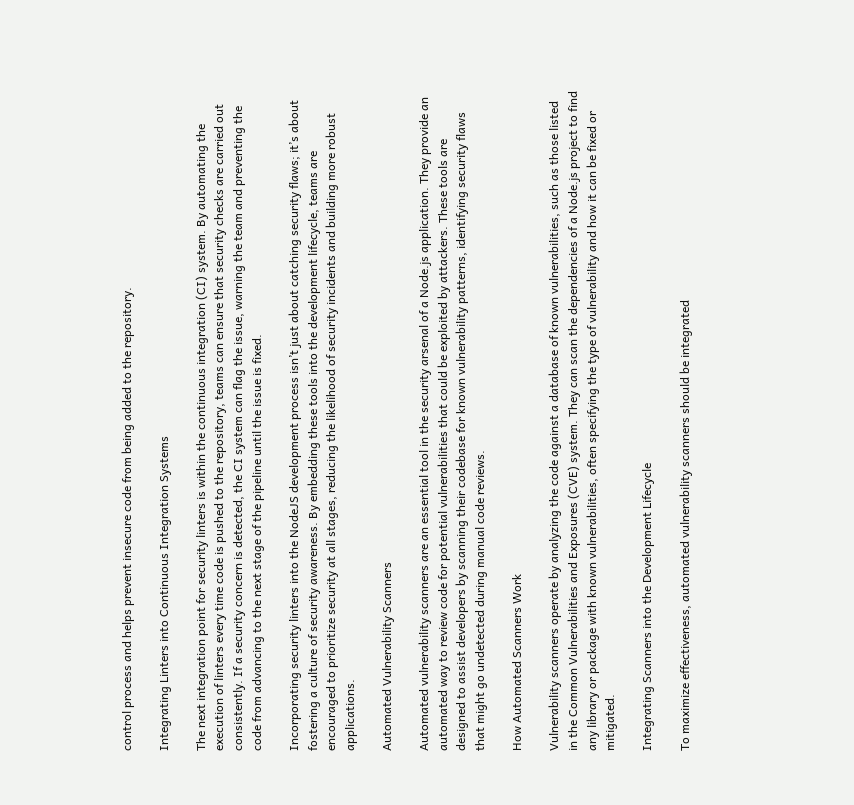control process and helps prevent insecure code from being added to the repository.

Integrating Linters into Continuous Integration Systems

The next integration point for security linters is within the continuous integration (CI) system. By automating the execution of linters every time code is pushed to the repository, teams can ensure that security checks are carried out consistently. If a security concern is detected, the CI system can flag the issue, warning the team and preventing the code from advancing to the next stage of the pipeline until the issue is fixed.

Incorporating security linters into the NodeJS development process isn’t just about catching security flaws; it’s about fostering a culture of security awareness. By embedding these tools into the development lifecycle, teams are encouraged to prioritize security at all stages, reducing the likelihood of security incidents and building more robust applications.

Automated Vulnerability Scanners

Automated vulnerability scanners are an essential tool in the security arsenal of a Node.js application. They provide an automated way to review code for potential vulnerabilities that could be exploited by attackers. These tools are designed to assist developers by scanning their codebase for known vulnerability patterns, identifying security flaws that might go undetected during manual code reviews.

How Automated Scanners Work

Vulnerability scanners operate by analyzing the code against a database of known vulnerabilities, such as those listed in the Common Vulnerabilities and Exposures (CVE) system. They can scan the dependencies of a Node.js project to find any library or package with known vulnerabilities, often specifying the type of vulnerability and how it can be fixed or mitigated.

Integrating Scanners into the Development Lifecycle

To maximize effectiveness, automated vulnerability scanners should be integrated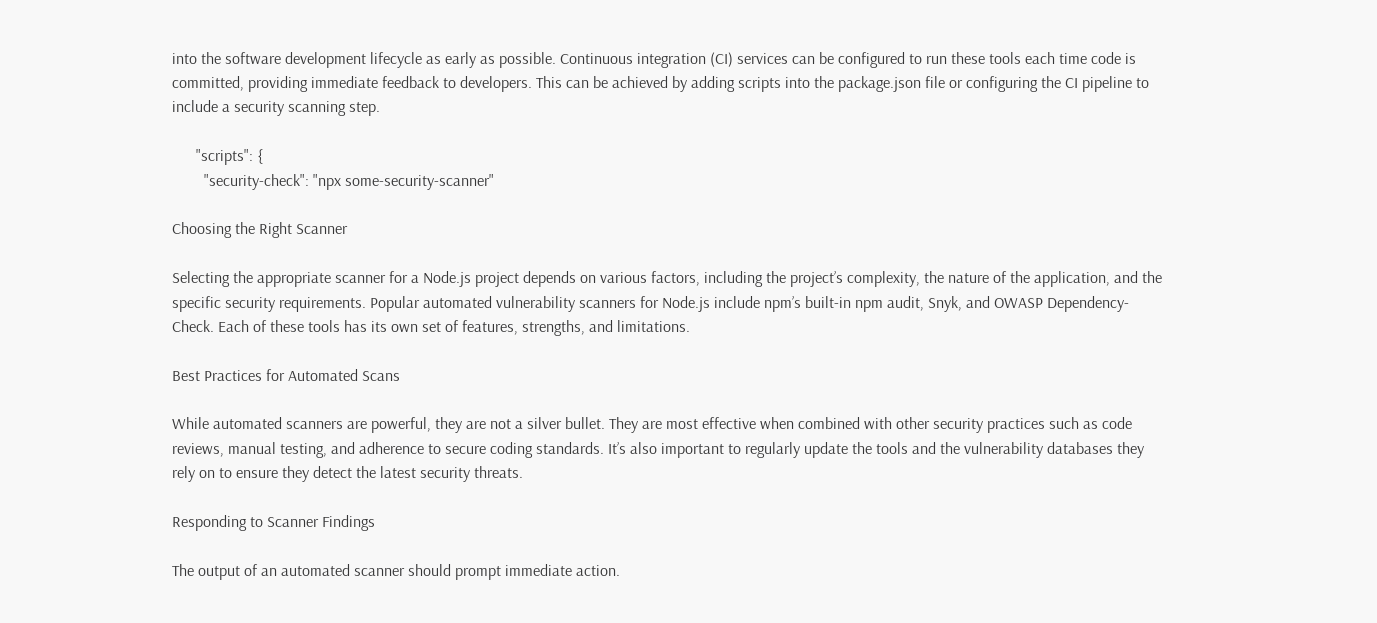into the software development lifecycle as early as possible. Continuous integration (CI) services can be configured to run these tools each time code is committed, providing immediate feedback to developers. This can be achieved by adding scripts into the package.json file or configuring the CI pipeline to include a security scanning step.

      "scripts": {
        "security-check": "npx some-security-scanner"

Choosing the Right Scanner

Selecting the appropriate scanner for a Node.js project depends on various factors, including the project’s complexity, the nature of the application, and the specific security requirements. Popular automated vulnerability scanners for Node.js include npm’s built-in npm audit, Snyk, and OWASP Dependency-Check. Each of these tools has its own set of features, strengths, and limitations.

Best Practices for Automated Scans

While automated scanners are powerful, they are not a silver bullet. They are most effective when combined with other security practices such as code reviews, manual testing, and adherence to secure coding standards. It’s also important to regularly update the tools and the vulnerability databases they rely on to ensure they detect the latest security threats.

Responding to Scanner Findings

The output of an automated scanner should prompt immediate action.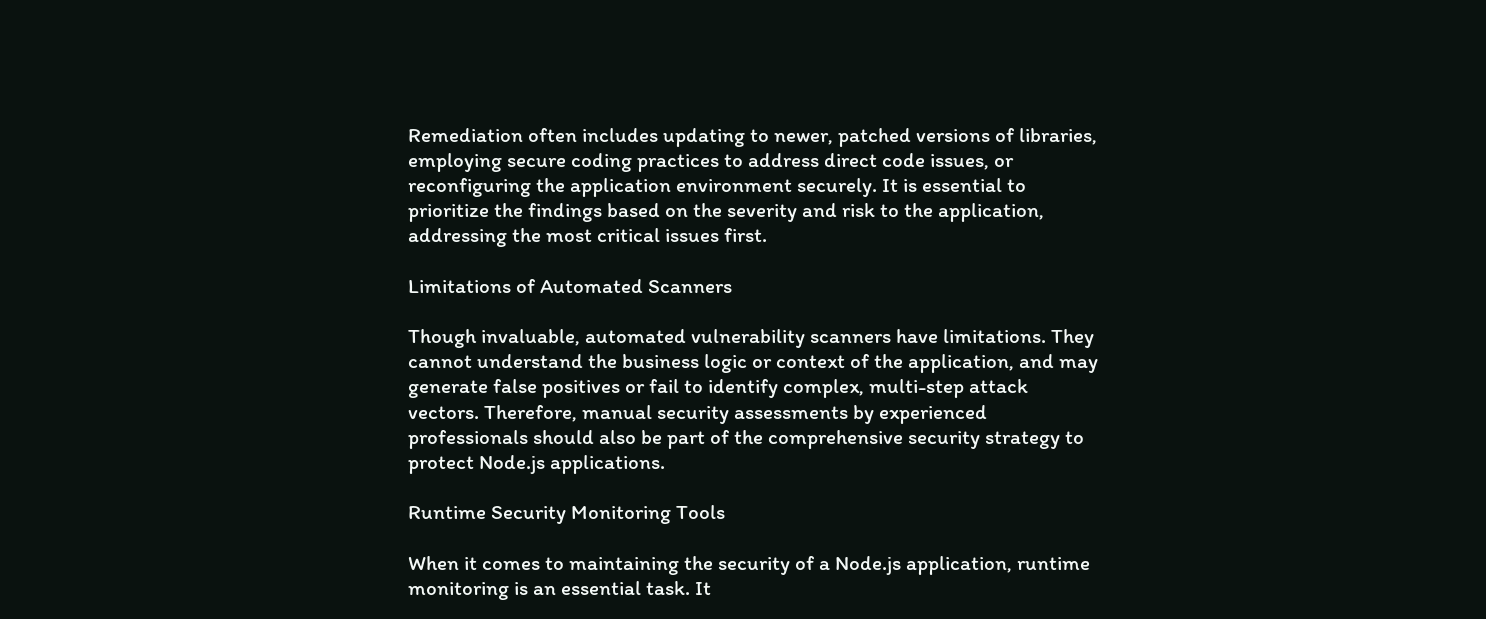Remediation often includes updating to newer, patched versions of libraries, employing secure coding practices to address direct code issues, or reconfiguring the application environment securely. It is essential to prioritize the findings based on the severity and risk to the application, addressing the most critical issues first.

Limitations of Automated Scanners

Though invaluable, automated vulnerability scanners have limitations. They cannot understand the business logic or context of the application, and may generate false positives or fail to identify complex, multi-step attack vectors. Therefore, manual security assessments by experienced professionals should also be part of the comprehensive security strategy to protect Node.js applications.

Runtime Security Monitoring Tools

When it comes to maintaining the security of a Node.js application, runtime monitoring is an essential task. It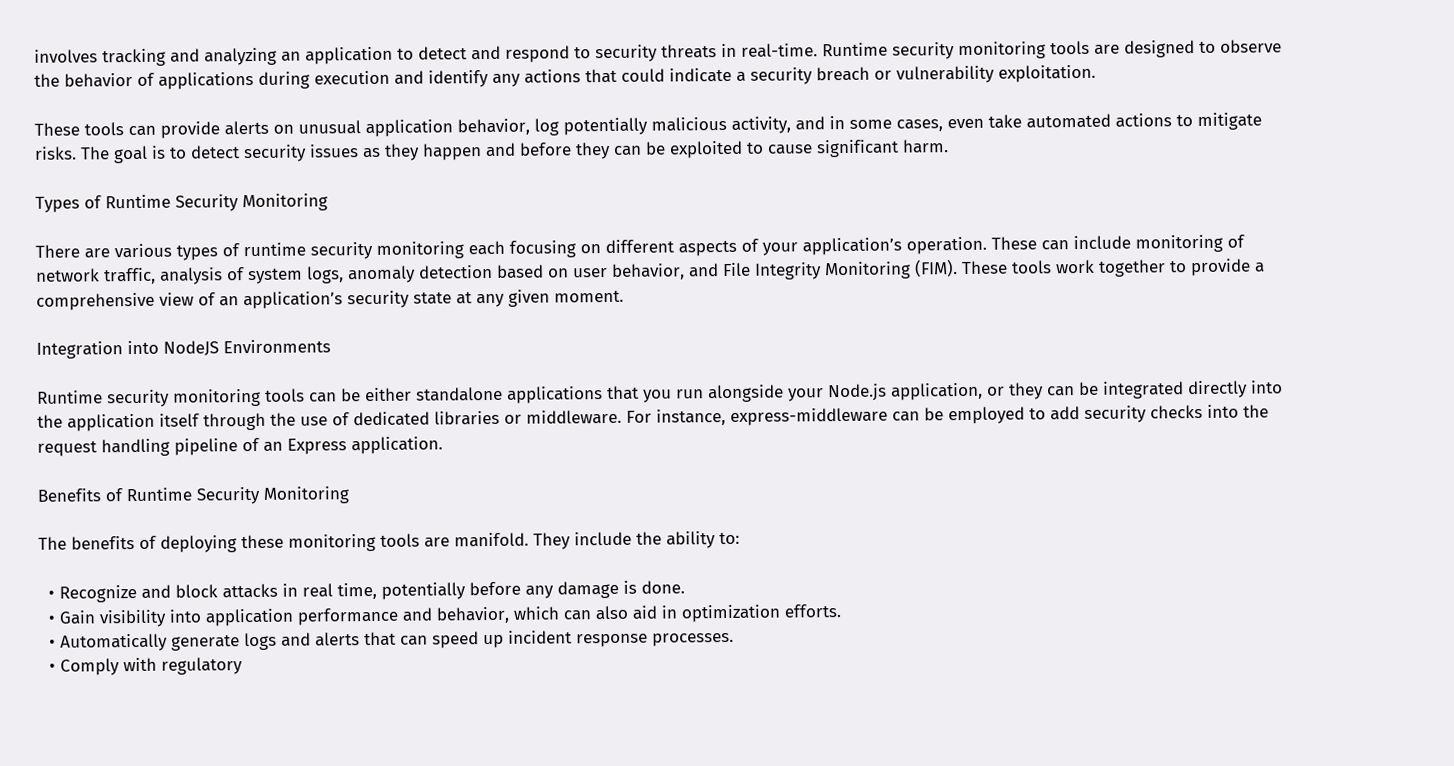involves tracking and analyzing an application to detect and respond to security threats in real-time. Runtime security monitoring tools are designed to observe the behavior of applications during execution and identify any actions that could indicate a security breach or vulnerability exploitation.

These tools can provide alerts on unusual application behavior, log potentially malicious activity, and in some cases, even take automated actions to mitigate risks. The goal is to detect security issues as they happen and before they can be exploited to cause significant harm.

Types of Runtime Security Monitoring

There are various types of runtime security monitoring each focusing on different aspects of your application’s operation. These can include monitoring of network traffic, analysis of system logs, anomaly detection based on user behavior, and File Integrity Monitoring (FIM). These tools work together to provide a comprehensive view of an application’s security state at any given moment.

Integration into NodeJS Environments

Runtime security monitoring tools can be either standalone applications that you run alongside your Node.js application, or they can be integrated directly into the application itself through the use of dedicated libraries or middleware. For instance, express-middleware can be employed to add security checks into the request handling pipeline of an Express application.

Benefits of Runtime Security Monitoring

The benefits of deploying these monitoring tools are manifold. They include the ability to:

  • Recognize and block attacks in real time, potentially before any damage is done.
  • Gain visibility into application performance and behavior, which can also aid in optimization efforts.
  • Automatically generate logs and alerts that can speed up incident response processes.
  • Comply with regulatory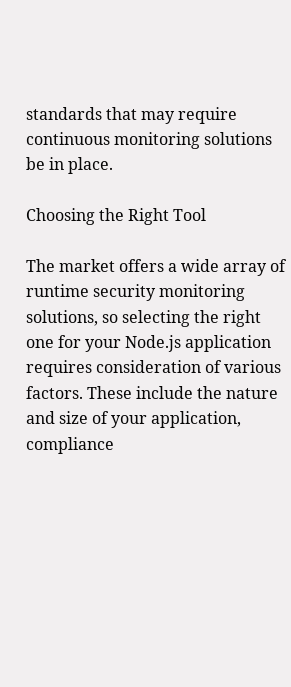standards that may require continuous monitoring solutions be in place.

Choosing the Right Tool

The market offers a wide array of runtime security monitoring solutions, so selecting the right one for your Node.js application requires consideration of various factors. These include the nature and size of your application, compliance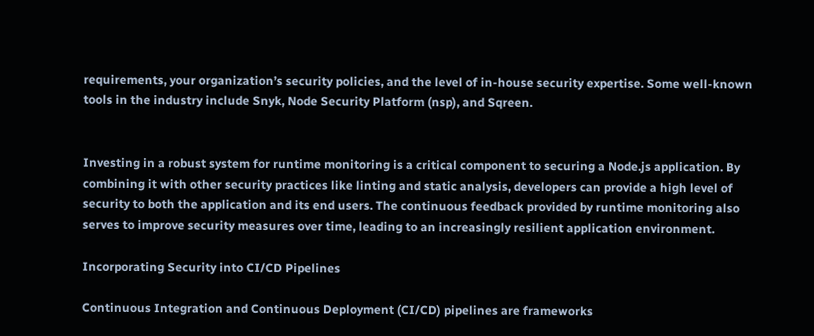requirements, your organization’s security policies, and the level of in-house security expertise. Some well-known tools in the industry include Snyk, Node Security Platform (nsp), and Sqreen.


Investing in a robust system for runtime monitoring is a critical component to securing a Node.js application. By combining it with other security practices like linting and static analysis, developers can provide a high level of security to both the application and its end users. The continuous feedback provided by runtime monitoring also serves to improve security measures over time, leading to an increasingly resilient application environment.

Incorporating Security into CI/CD Pipelines

Continuous Integration and Continuous Deployment (CI/CD) pipelines are frameworks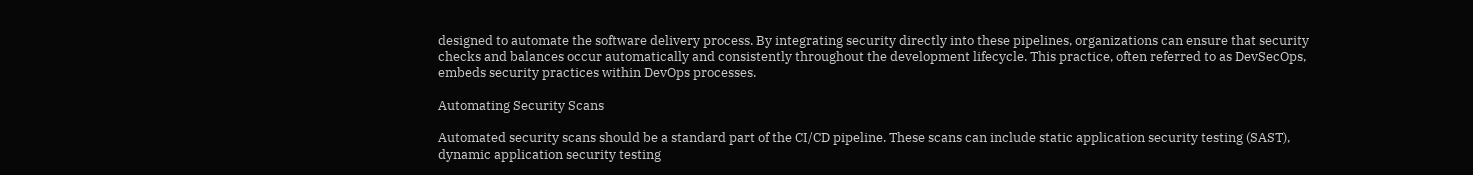designed to automate the software delivery process. By integrating security directly into these pipelines, organizations can ensure that security checks and balances occur automatically and consistently throughout the development lifecycle. This practice, often referred to as DevSecOps, embeds security practices within DevOps processes.

Automating Security Scans

Automated security scans should be a standard part of the CI/CD pipeline. These scans can include static application security testing (SAST), dynamic application security testing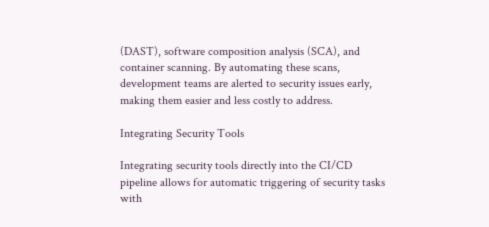(DAST), software composition analysis (SCA), and container scanning. By automating these scans, development teams are alerted to security issues early, making them easier and less costly to address.

Integrating Security Tools

Integrating security tools directly into the CI/CD pipeline allows for automatic triggering of security tasks with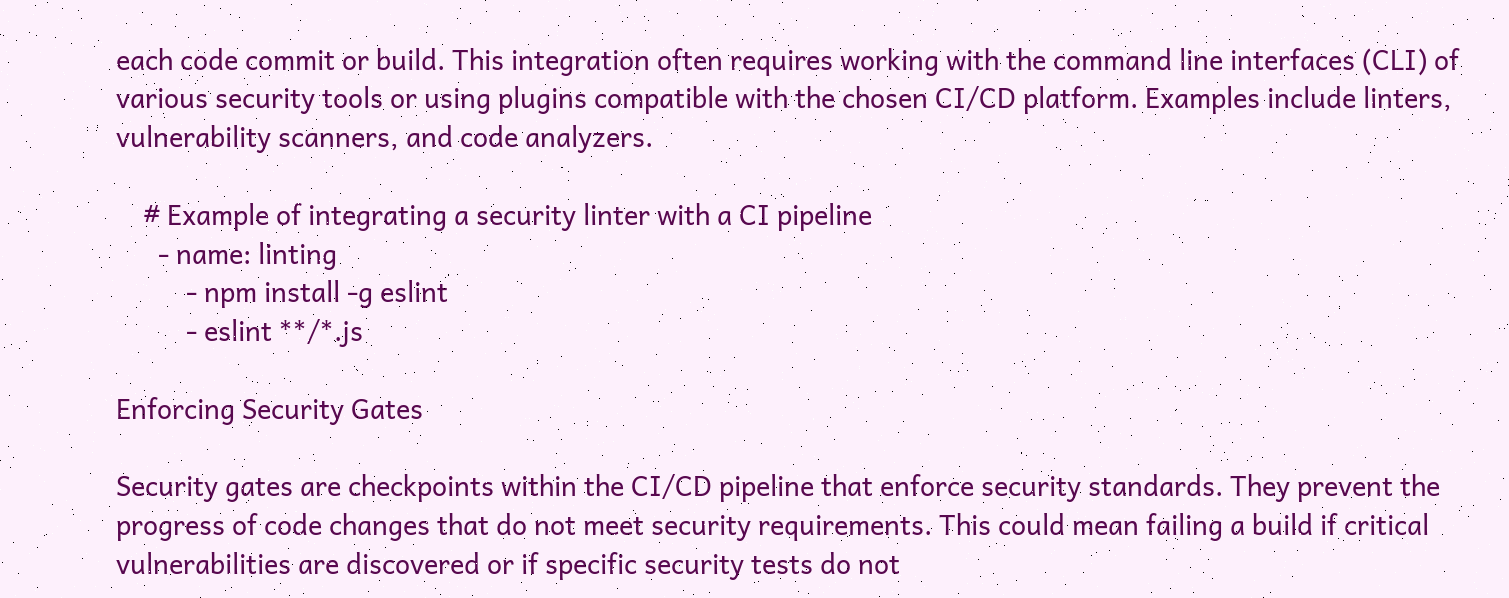each code commit or build. This integration often requires working with the command line interfaces (CLI) of various security tools or using plugins compatible with the chosen CI/CD platform. Examples include linters, vulnerability scanners, and code analyzers.

    # Example of integrating a security linter with a CI pipeline
      - name: linting
          - npm install -g eslint
          - eslint **/*.js

Enforcing Security Gates

Security gates are checkpoints within the CI/CD pipeline that enforce security standards. They prevent the progress of code changes that do not meet security requirements. This could mean failing a build if critical vulnerabilities are discovered or if specific security tests do not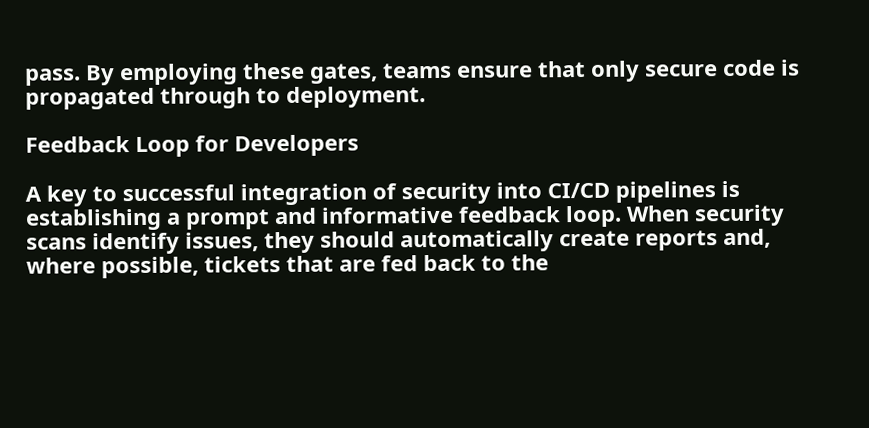pass. By employing these gates, teams ensure that only secure code is propagated through to deployment.

Feedback Loop for Developers

A key to successful integration of security into CI/CD pipelines is establishing a prompt and informative feedback loop. When security scans identify issues, they should automatically create reports and, where possible, tickets that are fed back to the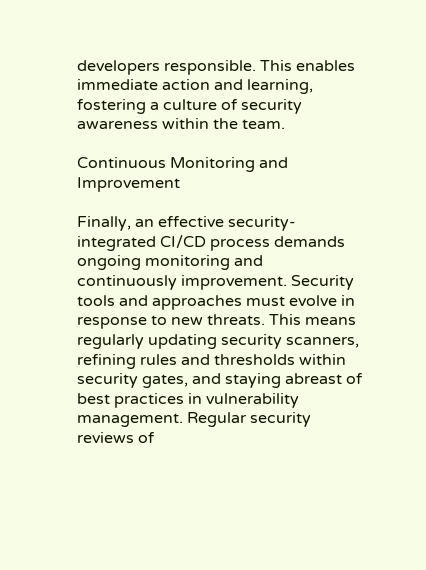developers responsible. This enables immediate action and learning, fostering a culture of security awareness within the team.

Continuous Monitoring and Improvement

Finally, an effective security-integrated CI/CD process demands ongoing monitoring and continuously improvement. Security tools and approaches must evolve in response to new threats. This means regularly updating security scanners, refining rules and thresholds within security gates, and staying abreast of best practices in vulnerability management. Regular security reviews of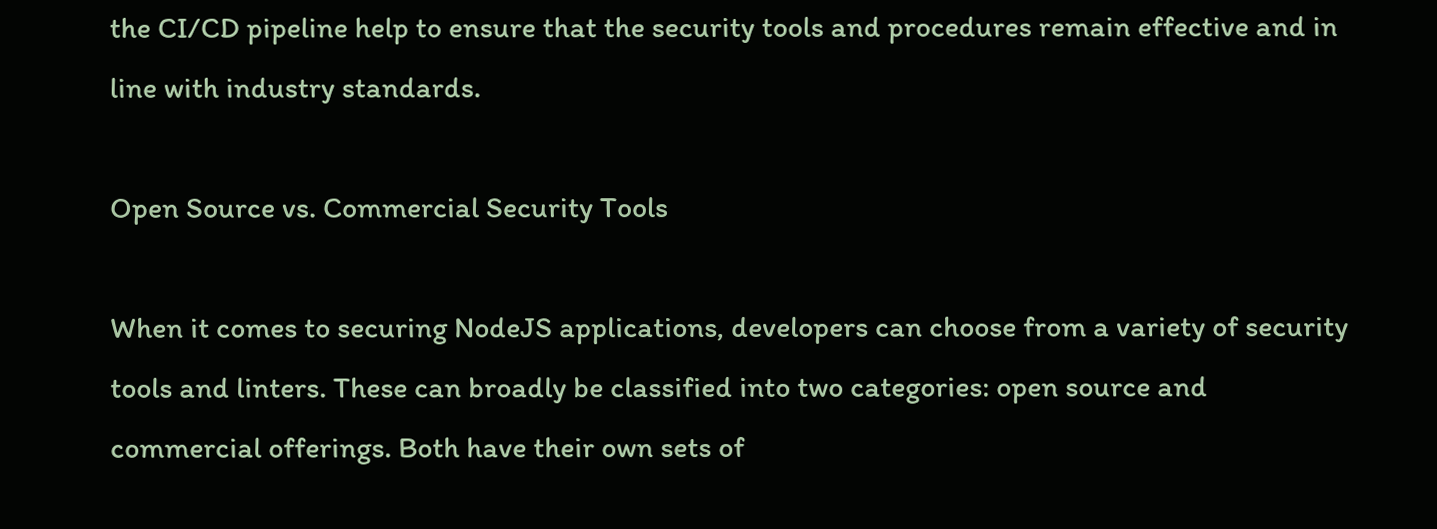the CI/CD pipeline help to ensure that the security tools and procedures remain effective and in line with industry standards.

Open Source vs. Commercial Security Tools

When it comes to securing NodeJS applications, developers can choose from a variety of security tools and linters. These can broadly be classified into two categories: open source and commercial offerings. Both have their own sets of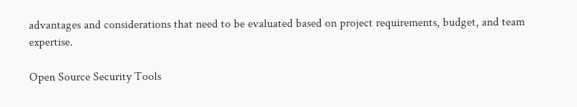advantages and considerations that need to be evaluated based on project requirements, budget, and team expertise.

Open Source Security Tools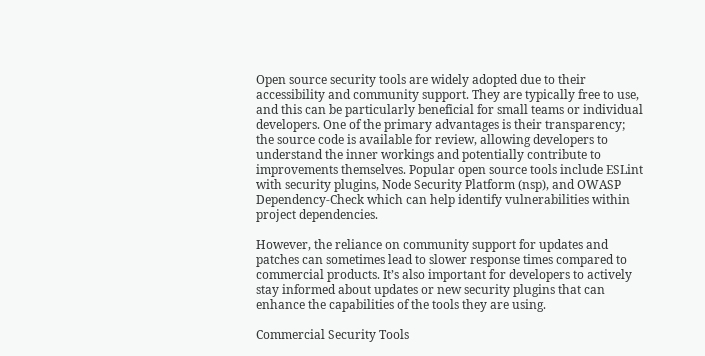Open source security tools are widely adopted due to their accessibility and community support. They are typically free to use, and this can be particularly beneficial for small teams or individual developers. One of the primary advantages is their transparency; the source code is available for review, allowing developers to understand the inner workings and potentially contribute to improvements themselves. Popular open source tools include ESLint with security plugins, Node Security Platform (nsp), and OWASP Dependency-Check which can help identify vulnerabilities within project dependencies.

However, the reliance on community support for updates and patches can sometimes lead to slower response times compared to commercial products. It’s also important for developers to actively stay informed about updates or new security plugins that can enhance the capabilities of the tools they are using.

Commercial Security Tools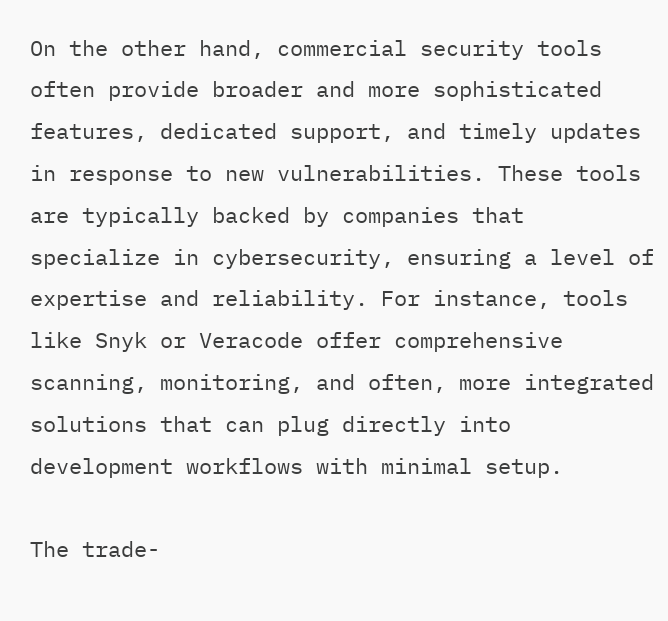On the other hand, commercial security tools often provide broader and more sophisticated features, dedicated support, and timely updates in response to new vulnerabilities. These tools are typically backed by companies that specialize in cybersecurity, ensuring a level of expertise and reliability. For instance, tools like Snyk or Veracode offer comprehensive scanning, monitoring, and often, more integrated solutions that can plug directly into development workflows with minimal setup.

The trade-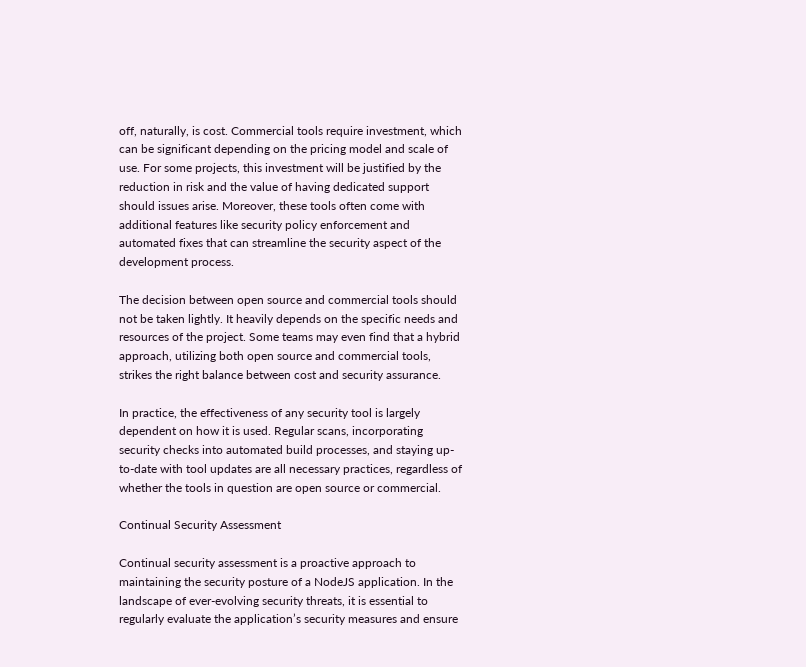off, naturally, is cost. Commercial tools require investment, which can be significant depending on the pricing model and scale of use. For some projects, this investment will be justified by the reduction in risk and the value of having dedicated support should issues arise. Moreover, these tools often come with additional features like security policy enforcement and automated fixes that can streamline the security aspect of the development process.

The decision between open source and commercial tools should not be taken lightly. It heavily depends on the specific needs and resources of the project. Some teams may even find that a hybrid approach, utilizing both open source and commercial tools, strikes the right balance between cost and security assurance.

In practice, the effectiveness of any security tool is largely dependent on how it is used. Regular scans, incorporating security checks into automated build processes, and staying up-to-date with tool updates are all necessary practices, regardless of whether the tools in question are open source or commercial.

Continual Security Assessment

Continual security assessment is a proactive approach to maintaining the security posture of a NodeJS application. In the landscape of ever-evolving security threats, it is essential to regularly evaluate the application’s security measures and ensure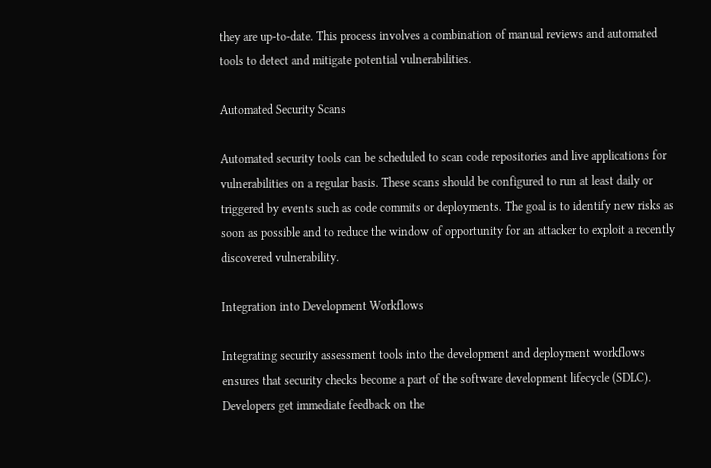they are up-to-date. This process involves a combination of manual reviews and automated tools to detect and mitigate potential vulnerabilities.

Automated Security Scans

Automated security tools can be scheduled to scan code repositories and live applications for vulnerabilities on a regular basis. These scans should be configured to run at least daily or triggered by events such as code commits or deployments. The goal is to identify new risks as soon as possible and to reduce the window of opportunity for an attacker to exploit a recently discovered vulnerability.

Integration into Development Workflows

Integrating security assessment tools into the development and deployment workflows ensures that security checks become a part of the software development lifecycle (SDLC). Developers get immediate feedback on the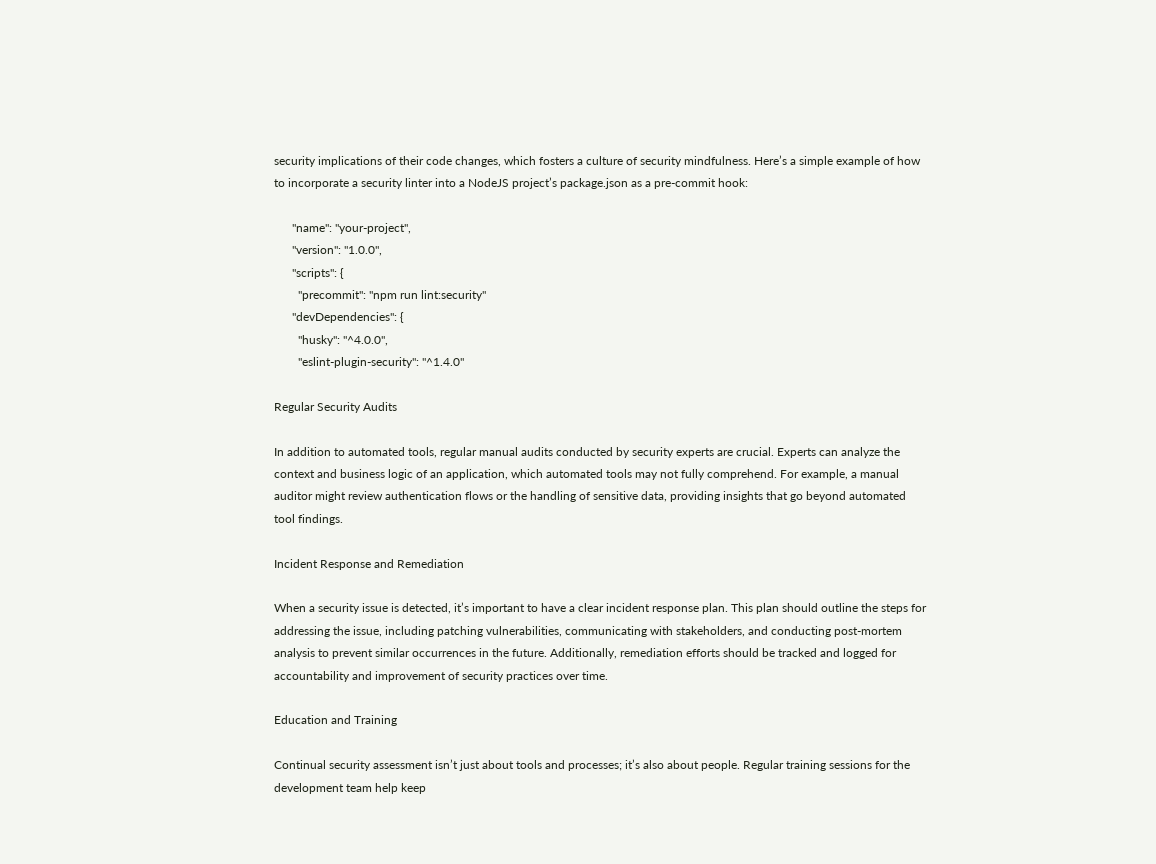security implications of their code changes, which fosters a culture of security mindfulness. Here’s a simple example of how to incorporate a security linter into a NodeJS project’s package.json as a pre-commit hook:

      "name": "your-project",
      "version": "1.0.0",
      "scripts": {
        "precommit": "npm run lint:security"
      "devDependencies": {
        "husky": "^4.0.0",
        "eslint-plugin-security": "^1.4.0"

Regular Security Audits

In addition to automated tools, regular manual audits conducted by security experts are crucial. Experts can analyze the context and business logic of an application, which automated tools may not fully comprehend. For example, a manual auditor might review authentication flows or the handling of sensitive data, providing insights that go beyond automated tool findings.

Incident Response and Remediation

When a security issue is detected, it’s important to have a clear incident response plan. This plan should outline the steps for addressing the issue, including patching vulnerabilities, communicating with stakeholders, and conducting post-mortem analysis to prevent similar occurrences in the future. Additionally, remediation efforts should be tracked and logged for accountability and improvement of security practices over time.

Education and Training

Continual security assessment isn’t just about tools and processes; it’s also about people. Regular training sessions for the development team help keep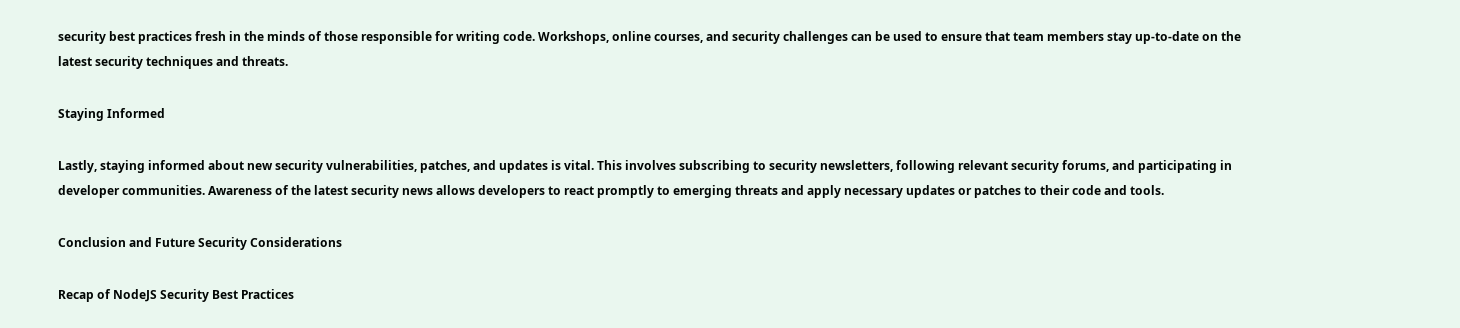security best practices fresh in the minds of those responsible for writing code. Workshops, online courses, and security challenges can be used to ensure that team members stay up-to-date on the latest security techniques and threats.

Staying Informed

Lastly, staying informed about new security vulnerabilities, patches, and updates is vital. This involves subscribing to security newsletters, following relevant security forums, and participating in developer communities. Awareness of the latest security news allows developers to react promptly to emerging threats and apply necessary updates or patches to their code and tools.

Conclusion and Future Security Considerations

Recap of NodeJS Security Best Practices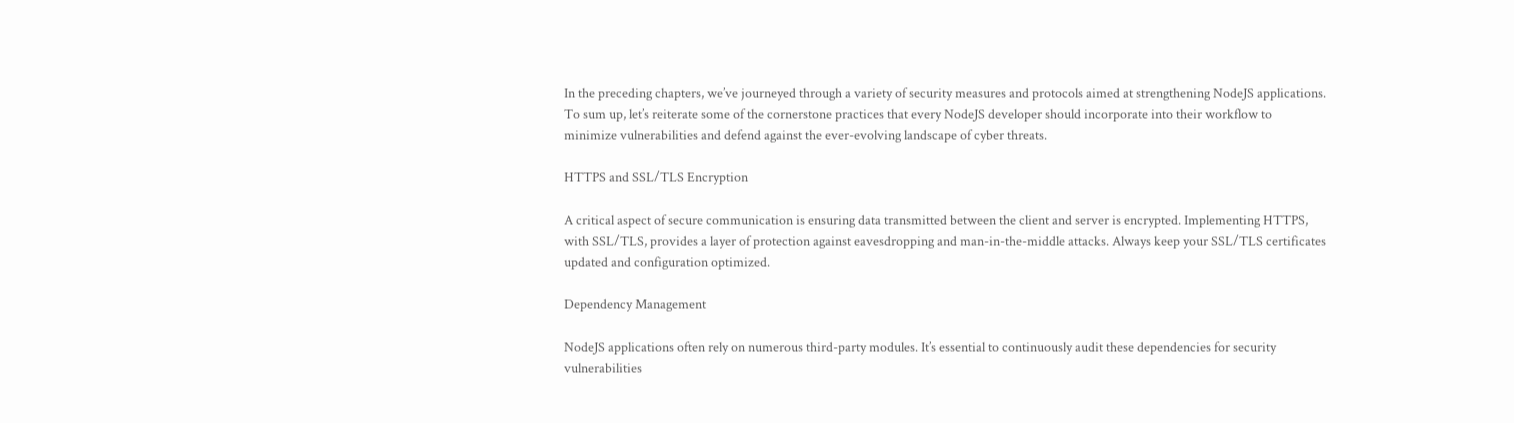In the preceding chapters, we’ve journeyed through a variety of security measures and protocols aimed at strengthening NodeJS applications. To sum up, let’s reiterate some of the cornerstone practices that every NodeJS developer should incorporate into their workflow to minimize vulnerabilities and defend against the ever-evolving landscape of cyber threats.

HTTPS and SSL/TLS Encryption

A critical aspect of secure communication is ensuring data transmitted between the client and server is encrypted. Implementing HTTPS, with SSL/TLS, provides a layer of protection against eavesdropping and man-in-the-middle attacks. Always keep your SSL/TLS certificates updated and configuration optimized.

Dependency Management

NodeJS applications often rely on numerous third-party modules. It’s essential to continuously audit these dependencies for security vulnerabilities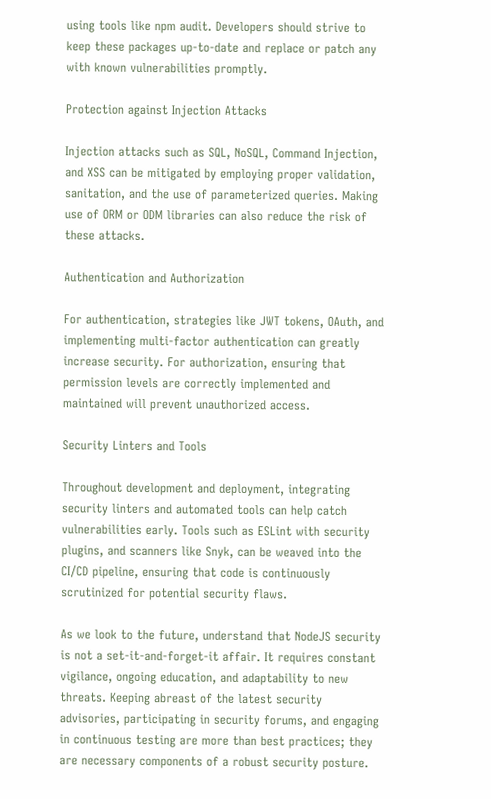using tools like npm audit. Developers should strive to keep these packages up-to-date and replace or patch any with known vulnerabilities promptly.

Protection against Injection Attacks

Injection attacks such as SQL, NoSQL, Command Injection, and XSS can be mitigated by employing proper validation, sanitation, and the use of parameterized queries. Making use of ORM or ODM libraries can also reduce the risk of these attacks.

Authentication and Authorization

For authentication, strategies like JWT tokens, OAuth, and implementing multi-factor authentication can greatly increase security. For authorization, ensuring that permission levels are correctly implemented and maintained will prevent unauthorized access.

Security Linters and Tools

Throughout development and deployment, integrating security linters and automated tools can help catch vulnerabilities early. Tools such as ESLint with security plugins, and scanners like Snyk, can be weaved into the CI/CD pipeline, ensuring that code is continuously scrutinized for potential security flaws.

As we look to the future, understand that NodeJS security is not a set-it-and-forget-it affair. It requires constant vigilance, ongoing education, and adaptability to new threats. Keeping abreast of the latest security advisories, participating in security forums, and engaging in continuous testing are more than best practices; they are necessary components of a robust security posture.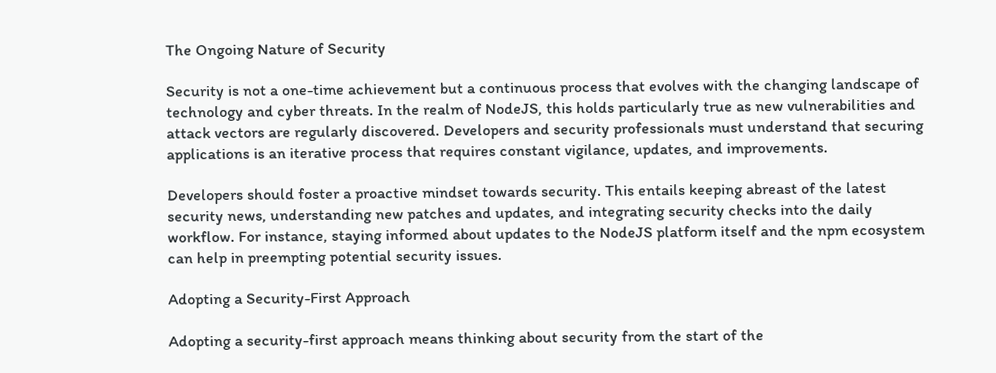The Ongoing Nature of Security

Security is not a one-time achievement but a continuous process that evolves with the changing landscape of technology and cyber threats. In the realm of NodeJS, this holds particularly true as new vulnerabilities and attack vectors are regularly discovered. Developers and security professionals must understand that securing applications is an iterative process that requires constant vigilance, updates, and improvements.

Developers should foster a proactive mindset towards security. This entails keeping abreast of the latest security news, understanding new patches and updates, and integrating security checks into the daily workflow. For instance, staying informed about updates to the NodeJS platform itself and the npm ecosystem can help in preempting potential security issues.

Adopting a Security-First Approach

Adopting a security-first approach means thinking about security from the start of the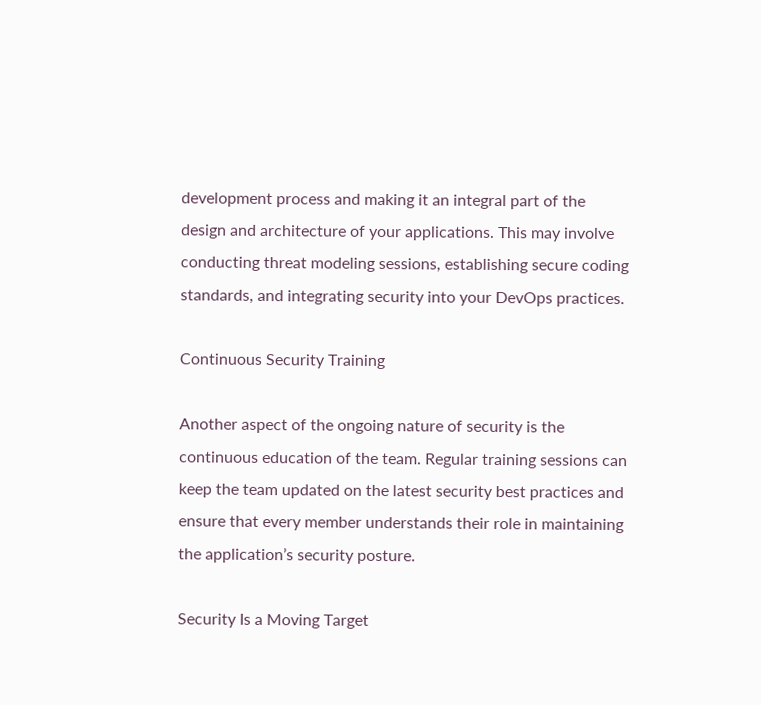development process and making it an integral part of the design and architecture of your applications. This may involve conducting threat modeling sessions, establishing secure coding standards, and integrating security into your DevOps practices.

Continuous Security Training

Another aspect of the ongoing nature of security is the continuous education of the team. Regular training sessions can keep the team updated on the latest security best practices and ensure that every member understands their role in maintaining the application’s security posture.

Security Is a Moving Target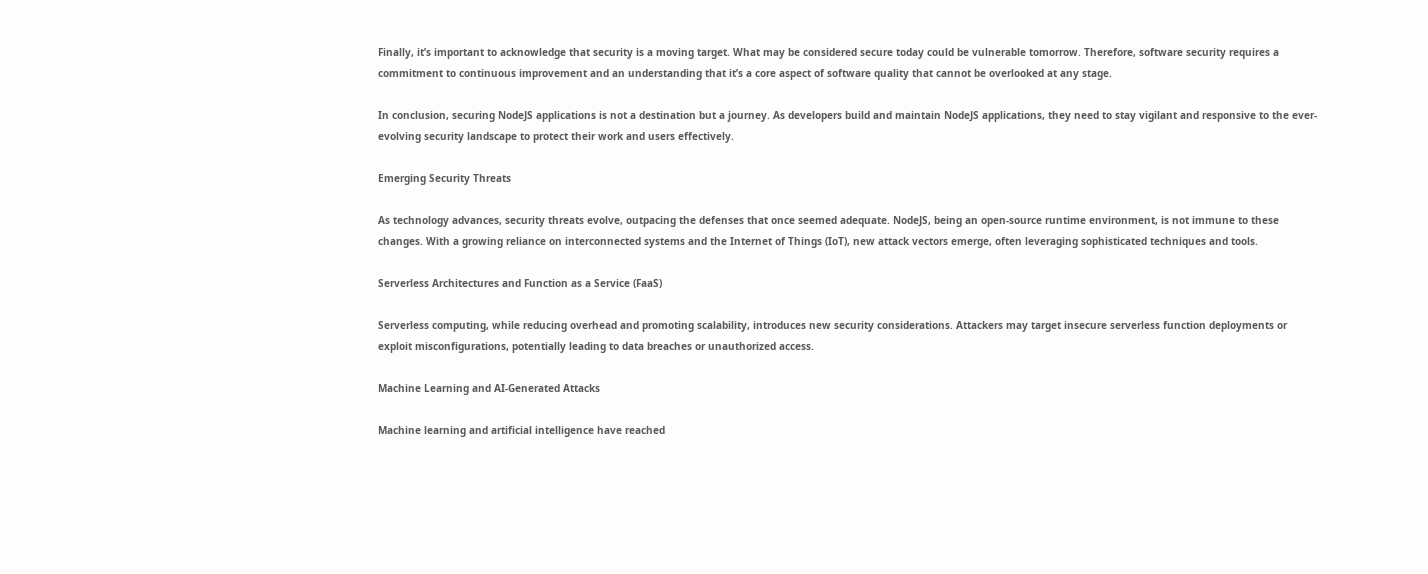Finally, it’s important to acknowledge that security is a moving target. What may be considered secure today could be vulnerable tomorrow. Therefore, software security requires a commitment to continuous improvement and an understanding that it’s a core aspect of software quality that cannot be overlooked at any stage.

In conclusion, securing NodeJS applications is not a destination but a journey. As developers build and maintain NodeJS applications, they need to stay vigilant and responsive to the ever-evolving security landscape to protect their work and users effectively.

Emerging Security Threats

As technology advances, security threats evolve, outpacing the defenses that once seemed adequate. NodeJS, being an open-source runtime environment, is not immune to these changes. With a growing reliance on interconnected systems and the Internet of Things (IoT), new attack vectors emerge, often leveraging sophisticated techniques and tools.

Serverless Architectures and Function as a Service (FaaS)

Serverless computing, while reducing overhead and promoting scalability, introduces new security considerations. Attackers may target insecure serverless function deployments or exploit misconfigurations, potentially leading to data breaches or unauthorized access.

Machine Learning and AI-Generated Attacks

Machine learning and artificial intelligence have reached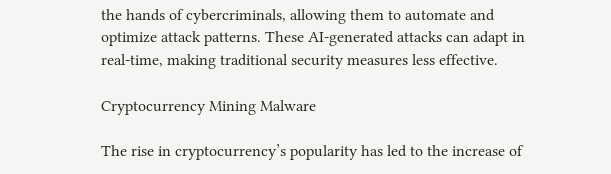the hands of cybercriminals, allowing them to automate and optimize attack patterns. These AI-generated attacks can adapt in real-time, making traditional security measures less effective.

Cryptocurrency Mining Malware

The rise in cryptocurrency’s popularity has led to the increase of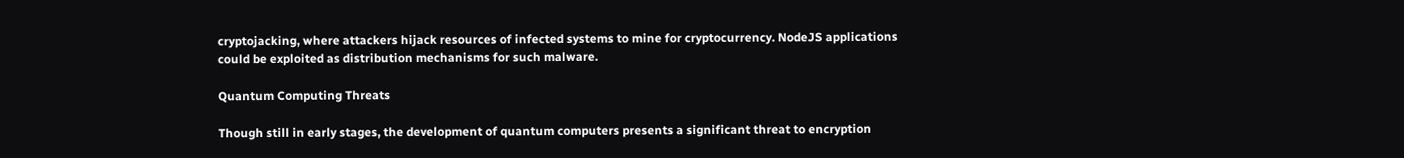cryptojacking, where attackers hijack resources of infected systems to mine for cryptocurrency. NodeJS applications could be exploited as distribution mechanisms for such malware.

Quantum Computing Threats

Though still in early stages, the development of quantum computers presents a significant threat to encryption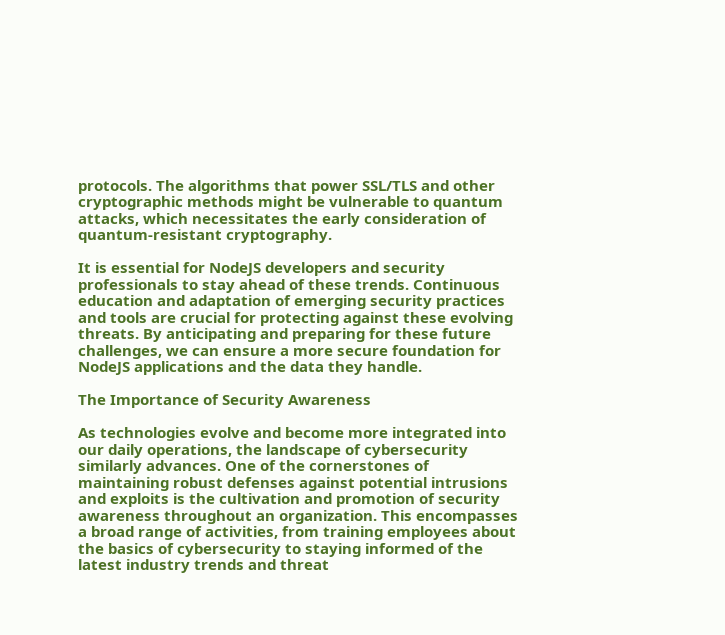protocols. The algorithms that power SSL/TLS and other cryptographic methods might be vulnerable to quantum attacks, which necessitates the early consideration of quantum-resistant cryptography.

It is essential for NodeJS developers and security professionals to stay ahead of these trends. Continuous education and adaptation of emerging security practices and tools are crucial for protecting against these evolving threats. By anticipating and preparing for these future challenges, we can ensure a more secure foundation for NodeJS applications and the data they handle.

The Importance of Security Awareness

As technologies evolve and become more integrated into our daily operations, the landscape of cybersecurity similarly advances. One of the cornerstones of maintaining robust defenses against potential intrusions and exploits is the cultivation and promotion of security awareness throughout an organization. This encompasses a broad range of activities, from training employees about the basics of cybersecurity to staying informed of the latest industry trends and threat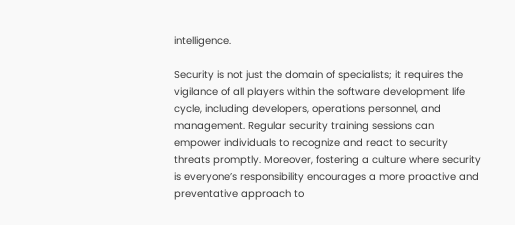intelligence.

Security is not just the domain of specialists; it requires the vigilance of all players within the software development life cycle, including developers, operations personnel, and management. Regular security training sessions can empower individuals to recognize and react to security threats promptly. Moreover, fostering a culture where security is everyone’s responsibility encourages a more proactive and preventative approach to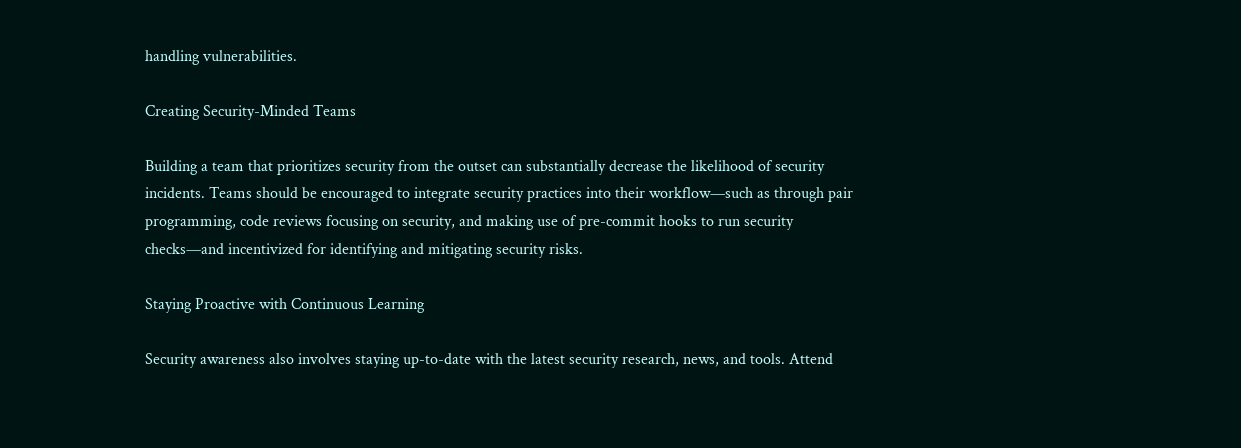handling vulnerabilities.

Creating Security-Minded Teams

Building a team that prioritizes security from the outset can substantially decrease the likelihood of security incidents. Teams should be encouraged to integrate security practices into their workflow—such as through pair programming, code reviews focusing on security, and making use of pre-commit hooks to run security checks—and incentivized for identifying and mitigating security risks.

Staying Proactive with Continuous Learning

Security awareness also involves staying up-to-date with the latest security research, news, and tools. Attend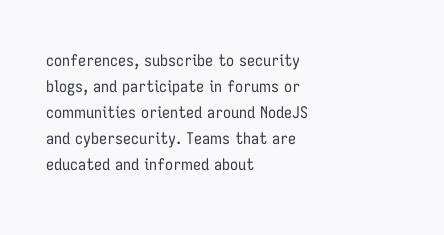conferences, subscribe to security blogs, and participate in forums or communities oriented around NodeJS and cybersecurity. Teams that are educated and informed about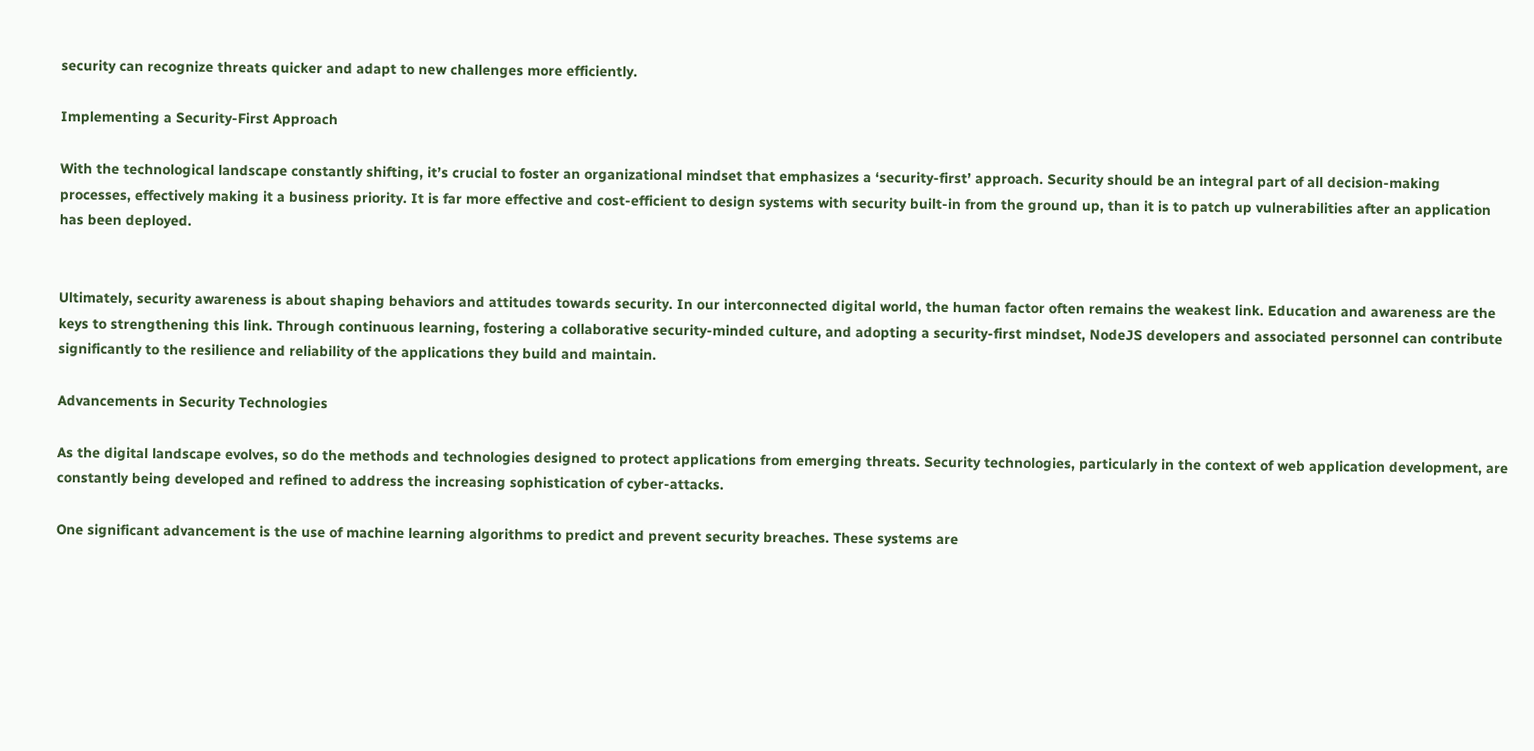security can recognize threats quicker and adapt to new challenges more efficiently.

Implementing a Security-First Approach

With the technological landscape constantly shifting, it’s crucial to foster an organizational mindset that emphasizes a ‘security-first’ approach. Security should be an integral part of all decision-making processes, effectively making it a business priority. It is far more effective and cost-efficient to design systems with security built-in from the ground up, than it is to patch up vulnerabilities after an application has been deployed.


Ultimately, security awareness is about shaping behaviors and attitudes towards security. In our interconnected digital world, the human factor often remains the weakest link. Education and awareness are the keys to strengthening this link. Through continuous learning, fostering a collaborative security-minded culture, and adopting a security-first mindset, NodeJS developers and associated personnel can contribute significantly to the resilience and reliability of the applications they build and maintain.

Advancements in Security Technologies

As the digital landscape evolves, so do the methods and technologies designed to protect applications from emerging threats. Security technologies, particularly in the context of web application development, are constantly being developed and refined to address the increasing sophistication of cyber-attacks.

One significant advancement is the use of machine learning algorithms to predict and prevent security breaches. These systems are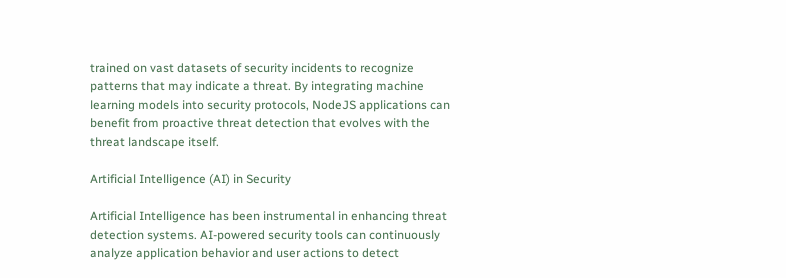trained on vast datasets of security incidents to recognize patterns that may indicate a threat. By integrating machine learning models into security protocols, NodeJS applications can benefit from proactive threat detection that evolves with the threat landscape itself.

Artificial Intelligence (AI) in Security

Artificial Intelligence has been instrumental in enhancing threat detection systems. AI-powered security tools can continuously analyze application behavior and user actions to detect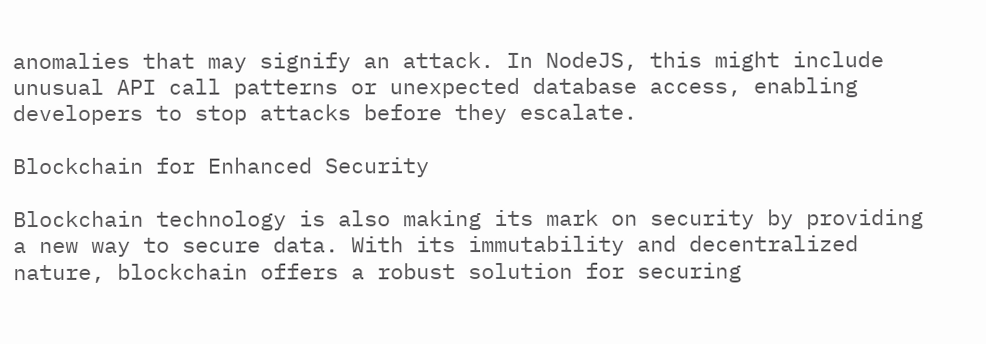anomalies that may signify an attack. In NodeJS, this might include unusual API call patterns or unexpected database access, enabling developers to stop attacks before they escalate.

Blockchain for Enhanced Security

Blockchain technology is also making its mark on security by providing a new way to secure data. With its immutability and decentralized nature, blockchain offers a robust solution for securing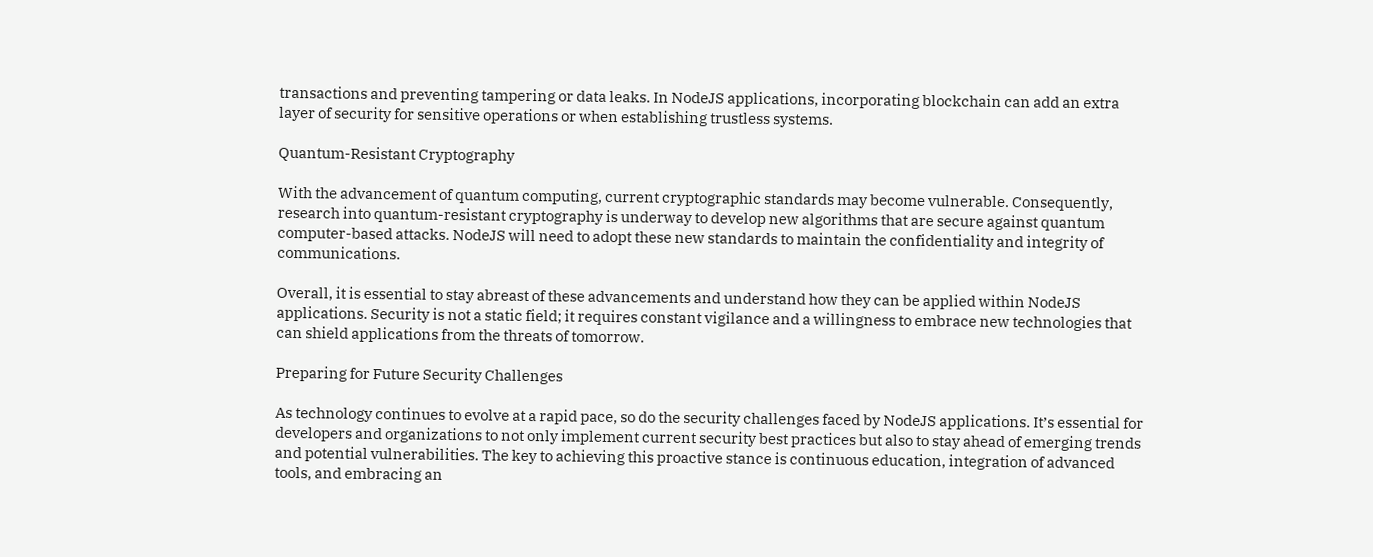transactions and preventing tampering or data leaks. In NodeJS applications, incorporating blockchain can add an extra layer of security for sensitive operations or when establishing trustless systems.

Quantum-Resistant Cryptography

With the advancement of quantum computing, current cryptographic standards may become vulnerable. Consequently, research into quantum-resistant cryptography is underway to develop new algorithms that are secure against quantum computer-based attacks. NodeJS will need to adopt these new standards to maintain the confidentiality and integrity of communications.

Overall, it is essential to stay abreast of these advancements and understand how they can be applied within NodeJS applications. Security is not a static field; it requires constant vigilance and a willingness to embrace new technologies that can shield applications from the threats of tomorrow.

Preparing for Future Security Challenges

As technology continues to evolve at a rapid pace, so do the security challenges faced by NodeJS applications. It’s essential for developers and organizations to not only implement current security best practices but also to stay ahead of emerging trends and potential vulnerabilities. The key to achieving this proactive stance is continuous education, integration of advanced tools, and embracing an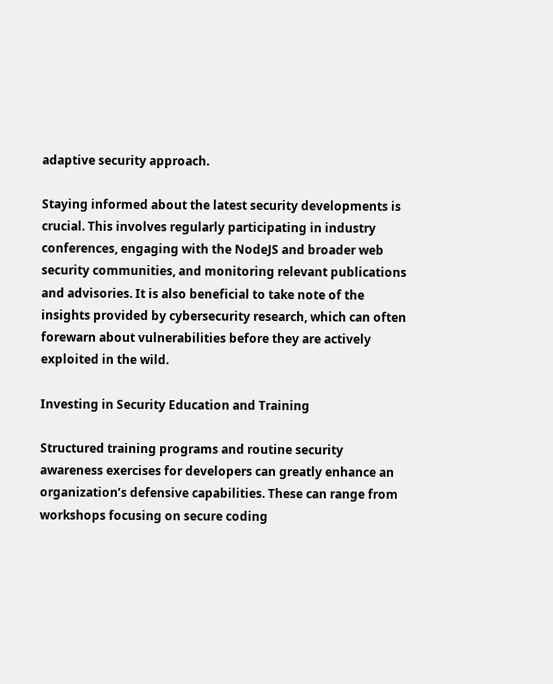adaptive security approach.

Staying informed about the latest security developments is crucial. This involves regularly participating in industry conferences, engaging with the NodeJS and broader web security communities, and monitoring relevant publications and advisories. It is also beneficial to take note of the insights provided by cybersecurity research, which can often forewarn about vulnerabilities before they are actively exploited in the wild.

Investing in Security Education and Training

Structured training programs and routine security awareness exercises for developers can greatly enhance an organization’s defensive capabilities. These can range from workshops focusing on secure coding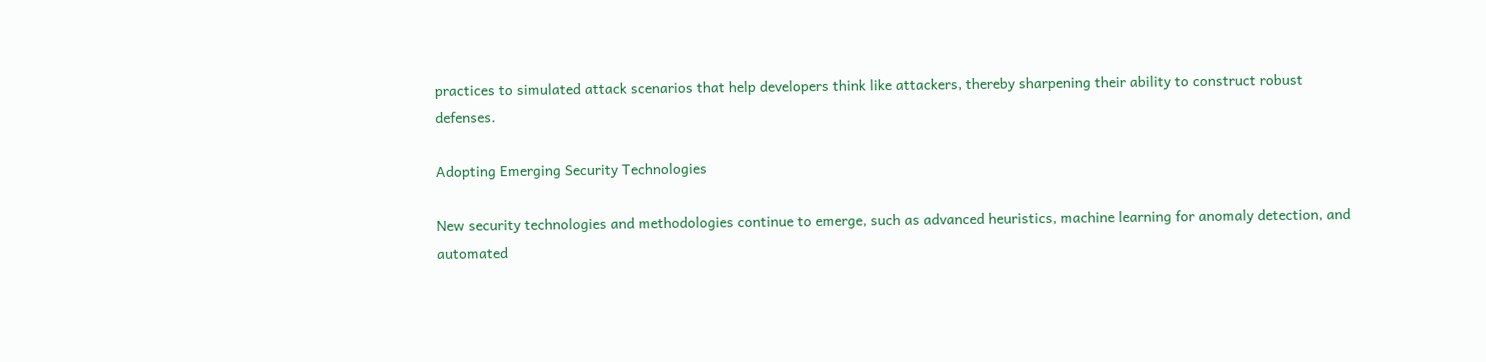practices to simulated attack scenarios that help developers think like attackers, thereby sharpening their ability to construct robust defenses.

Adopting Emerging Security Technologies

New security technologies and methodologies continue to emerge, such as advanced heuristics, machine learning for anomaly detection, and automated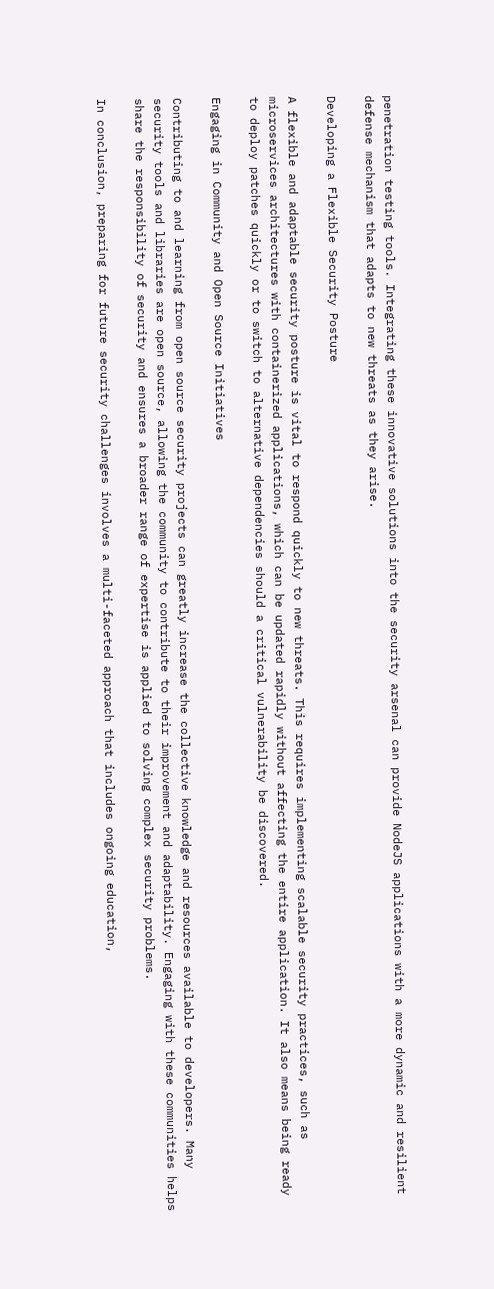penetration testing tools. Integrating these innovative solutions into the security arsenal can provide NodeJS applications with a more dynamic and resilient defense mechanism that adapts to new threats as they arise.

Developing a Flexible Security Posture

A flexible and adaptable security posture is vital to respond quickly to new threats. This requires implementing scalable security practices, such as microservices architectures with containerized applications, which can be updated rapidly without affecting the entire application. It also means being ready to deploy patches quickly or to switch to alternative dependencies should a critical vulnerability be discovered.

Engaging in Community and Open Source Initiatives

Contributing to and learning from open source security projects can greatly increase the collective knowledge and resources available to developers. Many security tools and libraries are open source, allowing the community to contribute to their improvement and adaptability. Engaging with these communities helps share the responsibility of security and ensures a broader range of expertise is applied to solving complex security problems.

In conclusion, preparing for future security challenges involves a multi-faceted approach that includes ongoing education,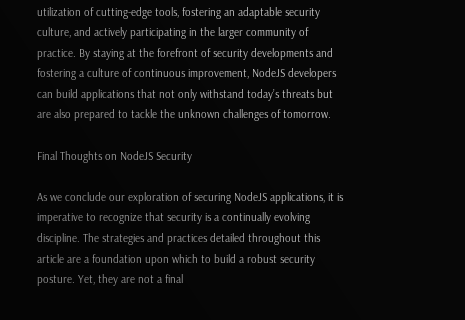utilization of cutting-edge tools, fostering an adaptable security culture, and actively participating in the larger community of practice. By staying at the forefront of security developments and fostering a culture of continuous improvement, NodeJS developers can build applications that not only withstand today’s threats but are also prepared to tackle the unknown challenges of tomorrow.

Final Thoughts on NodeJS Security

As we conclude our exploration of securing NodeJS applications, it is imperative to recognize that security is a continually evolving discipline. The strategies and practices detailed throughout this article are a foundation upon which to build a robust security posture. Yet, they are not a final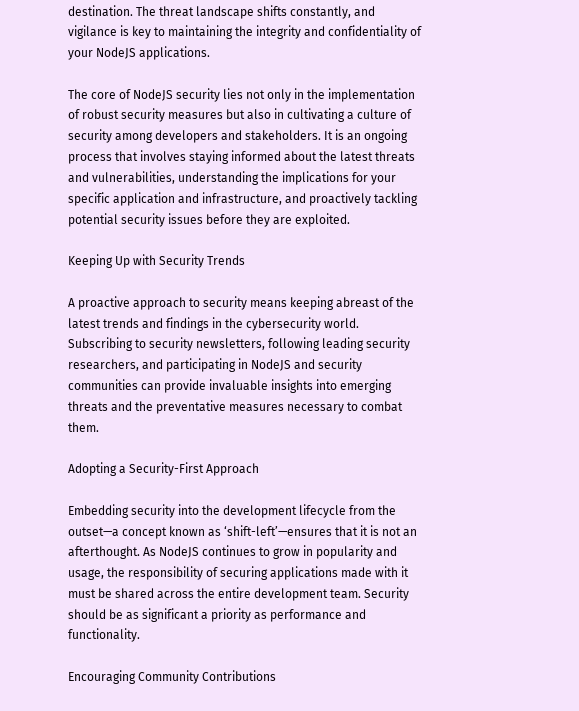destination. The threat landscape shifts constantly, and vigilance is key to maintaining the integrity and confidentiality of your NodeJS applications.

The core of NodeJS security lies not only in the implementation of robust security measures but also in cultivating a culture of security among developers and stakeholders. It is an ongoing process that involves staying informed about the latest threats and vulnerabilities, understanding the implications for your specific application and infrastructure, and proactively tackling potential security issues before they are exploited.

Keeping Up with Security Trends

A proactive approach to security means keeping abreast of the latest trends and findings in the cybersecurity world. Subscribing to security newsletters, following leading security researchers, and participating in NodeJS and security communities can provide invaluable insights into emerging threats and the preventative measures necessary to combat them.

Adopting a Security-First Approach

Embedding security into the development lifecycle from the outset—a concept known as ‘shift-left’—ensures that it is not an afterthought. As NodeJS continues to grow in popularity and usage, the responsibility of securing applications made with it must be shared across the entire development team. Security should be as significant a priority as performance and functionality.

Encouraging Community Contributions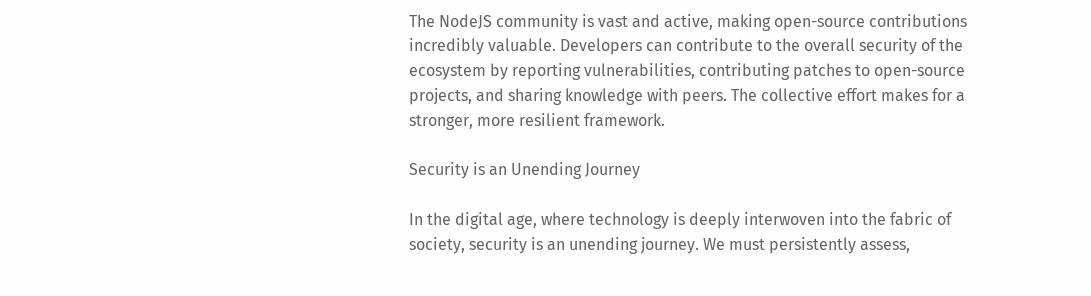The NodeJS community is vast and active, making open-source contributions incredibly valuable. Developers can contribute to the overall security of the ecosystem by reporting vulnerabilities, contributing patches to open-source projects, and sharing knowledge with peers. The collective effort makes for a stronger, more resilient framework.

Security is an Unending Journey

In the digital age, where technology is deeply interwoven into the fabric of society, security is an unending journey. We must persistently assess,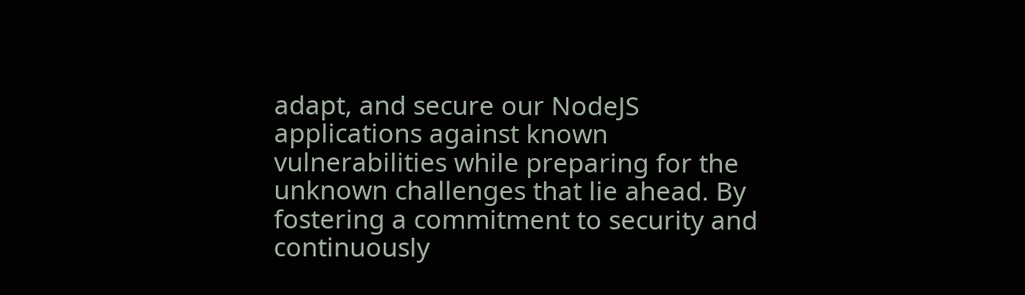adapt, and secure our NodeJS applications against known vulnerabilities while preparing for the unknown challenges that lie ahead. By fostering a commitment to security and continuously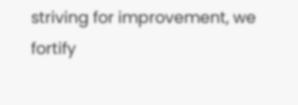striving for improvement, we fortify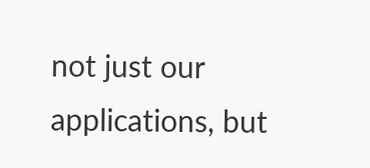not just our applications, but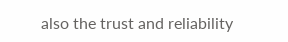also the trust and reliability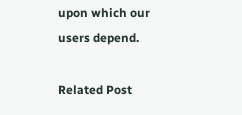upon which our users depend.

Related Post